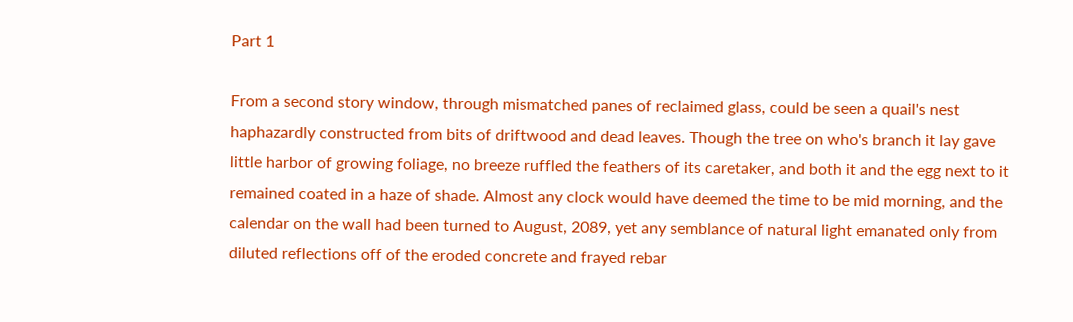Part 1

From a second story window, through mismatched panes of reclaimed glass, could be seen a quail's nest haphazardly constructed from bits of driftwood and dead leaves. Though the tree on who's branch it lay gave little harbor of growing foliage, no breeze ruffled the feathers of its caretaker, and both it and the egg next to it remained coated in a haze of shade. Almost any clock would have deemed the time to be mid morning, and the calendar on the wall had been turned to August, 2089, yet any semblance of natural light emanated only from diluted reflections off of the eroded concrete and frayed rebar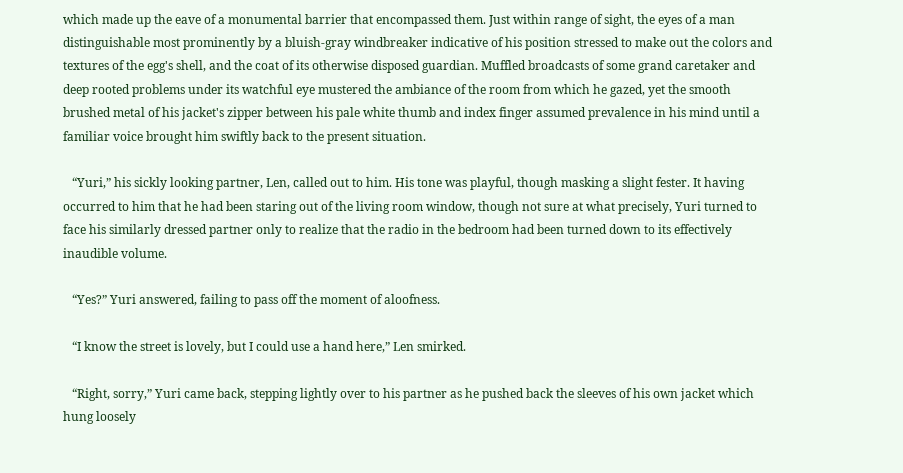which made up the eave of a monumental barrier that encompassed them. Just within range of sight, the eyes of a man distinguishable most prominently by a bluish-gray windbreaker indicative of his position stressed to make out the colors and textures of the egg's shell, and the coat of its otherwise disposed guardian. Muffled broadcasts of some grand caretaker and deep rooted problems under its watchful eye mustered the ambiance of the room from which he gazed, yet the smooth brushed metal of his jacket's zipper between his pale white thumb and index finger assumed prevalence in his mind until a familiar voice brought him swiftly back to the present situation.

   “Yuri,” his sickly looking partner, Len, called out to him. His tone was playful, though masking a slight fester. It having occurred to him that he had been staring out of the living room window, though not sure at what precisely, Yuri turned to face his similarly dressed partner only to realize that the radio in the bedroom had been turned down to its effectively inaudible volume.

   “Yes?” Yuri answered, failing to pass off the moment of aloofness.

   “I know the street is lovely, but I could use a hand here,” Len smirked.

   “Right, sorry,” Yuri came back, stepping lightly over to his partner as he pushed back the sleeves of his own jacket which hung loosely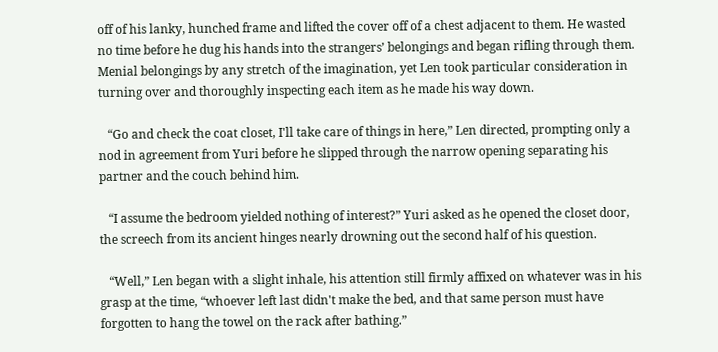off of his lanky, hunched frame and lifted the cover off of a chest adjacent to them. He wasted no time before he dug his hands into the strangers’ belongings and began rifling through them. Menial belongings by any stretch of the imagination, yet Len took particular consideration in turning over and thoroughly inspecting each item as he made his way down.

   “Go and check the coat closet, I'll take care of things in here,” Len directed, prompting only a nod in agreement from Yuri before he slipped through the narrow opening separating his partner and the couch behind him.

   “I assume the bedroom yielded nothing of interest?” Yuri asked as he opened the closet door, the screech from its ancient hinges nearly drowning out the second half of his question.

   “Well,” Len began with a slight inhale, his attention still firmly affixed on whatever was in his grasp at the time, “whoever left last didn't make the bed, and that same person must have forgotten to hang the towel on the rack after bathing.”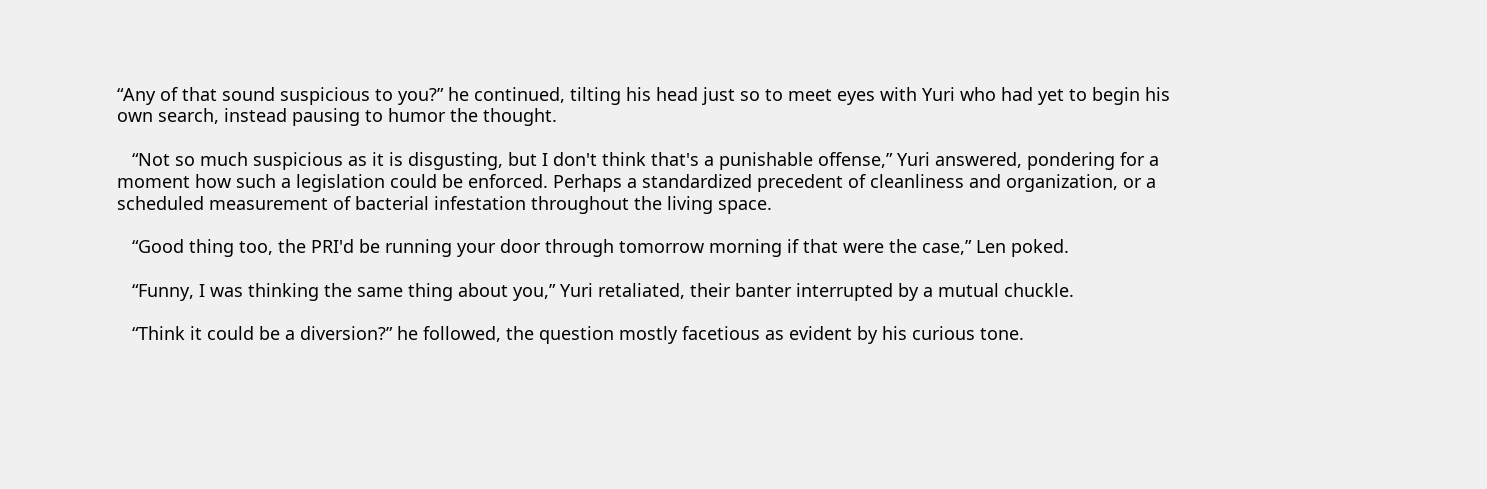“Any of that sound suspicious to you?” he continued, tilting his head just so to meet eyes with Yuri who had yet to begin his own search, instead pausing to humor the thought.

   “Not so much suspicious as it is disgusting, but I don't think that's a punishable offense,” Yuri answered, pondering for a moment how such a legislation could be enforced. Perhaps a standardized precedent of cleanliness and organization, or a scheduled measurement of bacterial infestation throughout the living space.

   “Good thing too, the PRI'd be running your door through tomorrow morning if that were the case,” Len poked.

   “Funny, I was thinking the same thing about you,” Yuri retaliated, their banter interrupted by a mutual chuckle.

   “Think it could be a diversion?” he followed, the question mostly facetious as evident by his curious tone.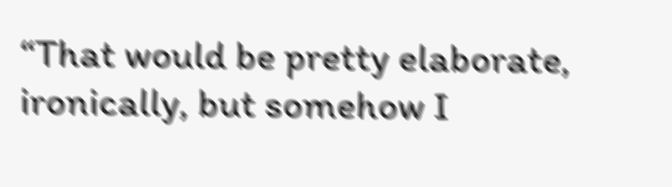“That would be pretty elaborate, ironically, but somehow I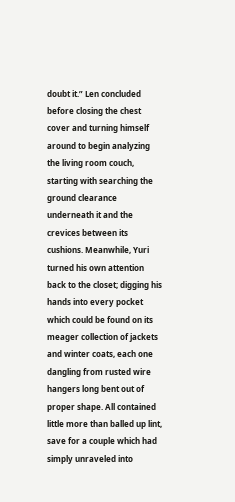doubt it.” Len concluded before closing the chest cover and turning himself around to begin analyzing the living room couch, starting with searching the ground clearance underneath it and the crevices between its cushions. Meanwhile, Yuri turned his own attention back to the closet; digging his hands into every pocket which could be found on its meager collection of jackets and winter coats, each one dangling from rusted wire hangers long bent out of proper shape. All contained little more than balled up lint, save for a couple which had simply unraveled into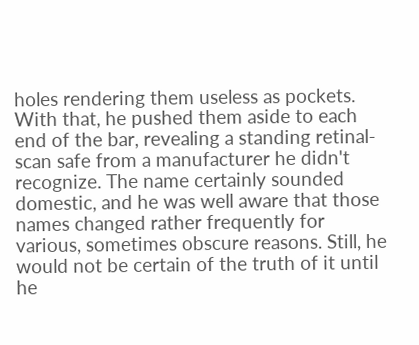holes rendering them useless as pockets. With that, he pushed them aside to each end of the bar, revealing a standing retinal-scan safe from a manufacturer he didn't recognize. The name certainly sounded domestic, and he was well aware that those names changed rather frequently for various, sometimes obscure reasons. Still, he would not be certain of the truth of it until he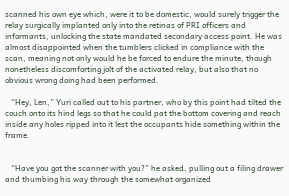scanned his own eye which, were it to be domestic, would surely trigger the relay surgically implanted only into the retinas of PRI officers and informants, unlocking the state mandated secondary access point. He was almost disappointed when the tumblers clicked in compliance with the scan, meaning not only would he be forced to endure the minute, though nonetheless discomforting jolt of the activated relay, but also that no obvious wrong doing had been performed.

   “Hey, Len,” Yuri called out to his partner, who by this point had tilted the couch onto its hind legs so that he could pat the bottom covering and reach inside any holes ripped into it lest the occupants hide something within the frame.


   “Have you got the scanner with you?” he asked, pulling out a filing drawer and thumbing his way through the somewhat organized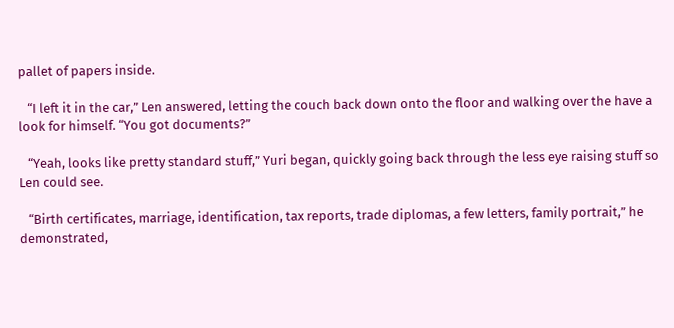pallet of papers inside.

   “I left it in the car,” Len answered, letting the couch back down onto the floor and walking over the have a look for himself. “You got documents?”

   “Yeah, looks like pretty standard stuff,” Yuri began, quickly going back through the less eye raising stuff so Len could see.

   “Birth certificates, marriage, identification, tax reports, trade diplomas, a few letters, family portrait,” he demonstrated,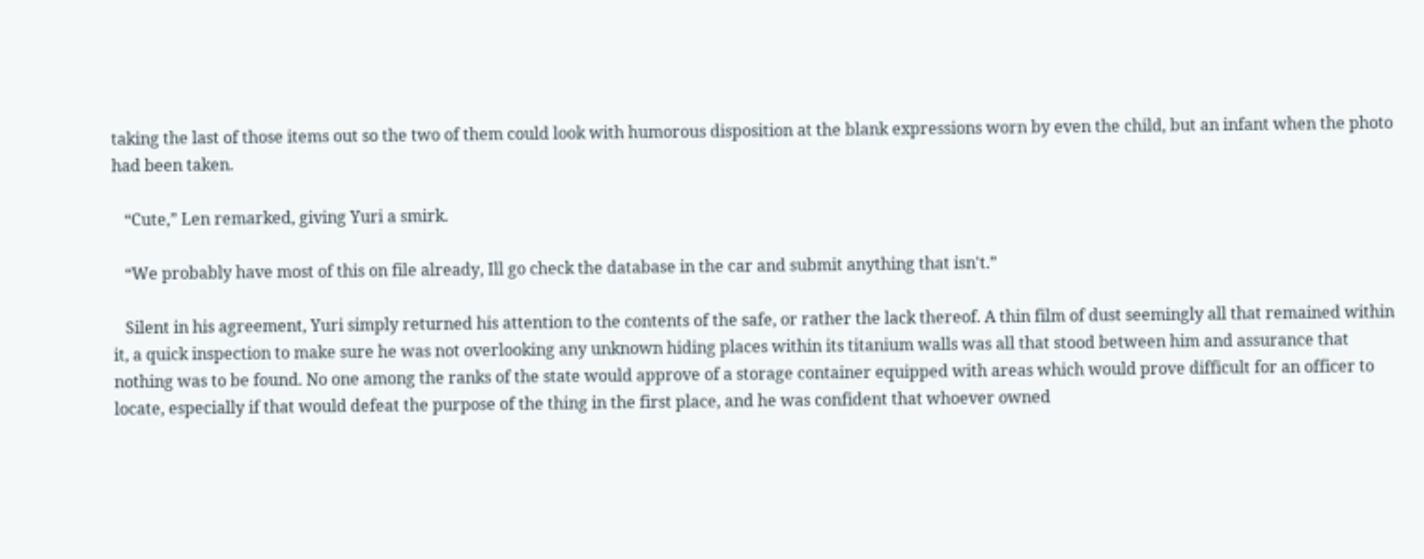taking the last of those items out so the two of them could look with humorous disposition at the blank expressions worn by even the child, but an infant when the photo had been taken.

   “Cute,” Len remarked, giving Yuri a smirk.

   “We probably have most of this on file already, Ill go check the database in the car and submit anything that isn't.”

   Silent in his agreement, Yuri simply returned his attention to the contents of the safe, or rather the lack thereof. A thin film of dust seemingly all that remained within it, a quick inspection to make sure he was not overlooking any unknown hiding places within its titanium walls was all that stood between him and assurance that nothing was to be found. No one among the ranks of the state would approve of a storage container equipped with areas which would prove difficult for an officer to locate, especially if that would defeat the purpose of the thing in the first place, and he was confident that whoever owned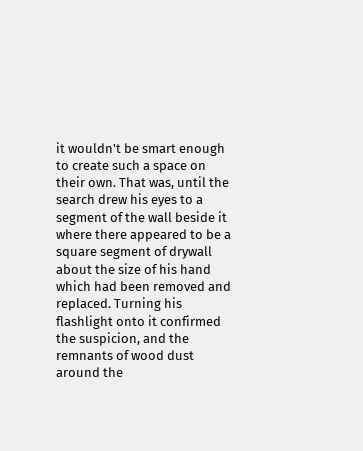it wouldn't be smart enough to create such a space on their own. That was, until the search drew his eyes to a segment of the wall beside it where there appeared to be a square segment of drywall about the size of his hand which had been removed and replaced. Turning his flashlight onto it confirmed the suspicion, and the remnants of wood dust around the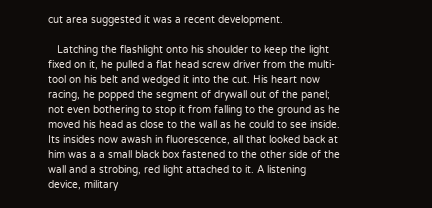cut area suggested it was a recent development.

   Latching the flashlight onto his shoulder to keep the light fixed on it, he pulled a flat head screw driver from the multi-tool on his belt and wedged it into the cut. His heart now racing, he popped the segment of drywall out of the panel; not even bothering to stop it from falling to the ground as he moved his head as close to the wall as he could to see inside. Its insides now awash in fluorescence, all that looked back at him was a a small black box fastened to the other side of the wall and a strobing, red light attached to it. A listening device, military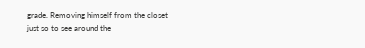grade. Removing himself from the closet just so to see around the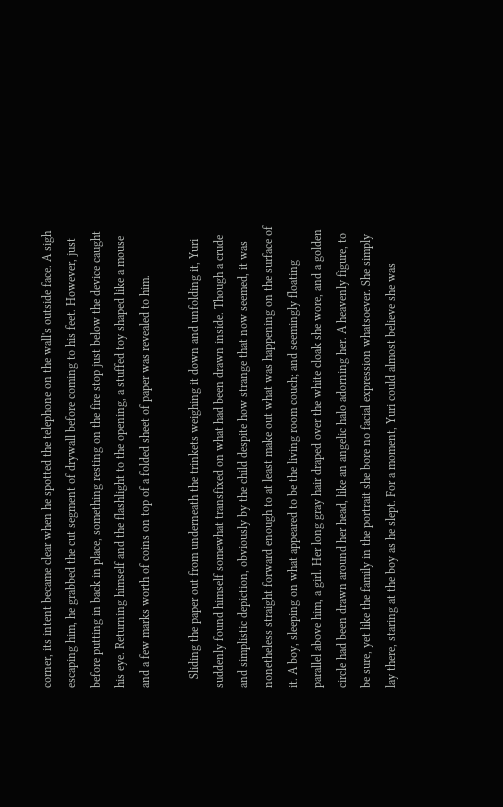corner, its intent became clear when he spotted the telephone on the wall's outside face. A sigh escaping him, he grabbed the cut segment of drywall before coming to his feet. However, just before putting in back in place, something resting on the fire stop just below the device caught his eye. Returning himself and the flashlight to the opening, a stuffed toy shaped like a mouse and a few marks worth of coins on top of a folded sheet of paper was revealed to him.

   Sliding the paper out from underneath the trinkets weighing it down and unfolding it, Yuri suddenly found himself somewhat transfixed on what had been drawn inside. Though a crude and simplistic depiction, obviously by the child despite how strange that now seemed, it was nonetheless straight forward enough to at least make out what was happening on the surface of it. A boy, sleeping on what appeared to be the living room couch; and seemingly floating parallel above him, a girl. Her long gray hair draped over the white cloak she wore, and a golden circle had been drawn around her head, like an angelic halo adorning her. A heavenly figure, to be sure, yet like the family in the portrait she bore no facial expression whatsoever. She simply lay there, staring at the boy as he slept. For a moment, Yuri could almost believe she was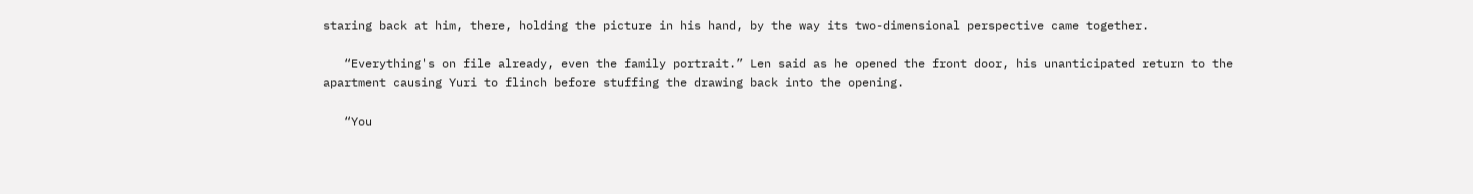staring back at him, there, holding the picture in his hand, by the way its two-dimensional perspective came together.

   “Everything's on file already, even the family portrait.” Len said as he opened the front door, his unanticipated return to the apartment causing Yuri to flinch before stuffing the drawing back into the opening.

   “You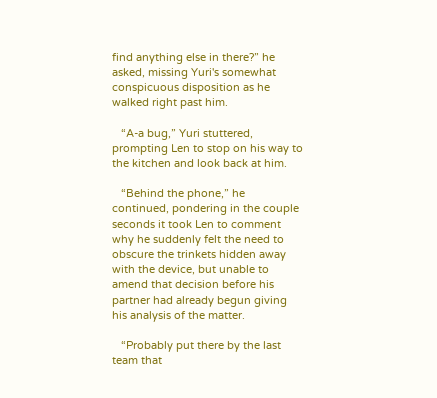find anything else in there?” he asked, missing Yuri's somewhat conspicuous disposition as he walked right past him.

   “A-a bug,” Yuri stuttered, prompting Len to stop on his way to the kitchen and look back at him.

   “Behind the phone,” he continued, pondering in the couple seconds it took Len to comment why he suddenly felt the need to obscure the trinkets hidden away with the device, but unable to amend that decision before his partner had already begun giving his analysis of the matter.

   “Probably put there by the last team that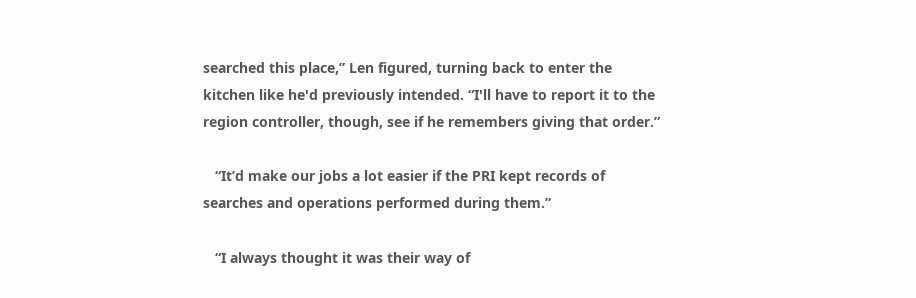searched this place,” Len figured, turning back to enter the kitchen like he'd previously intended. “I'll have to report it to the region controller, though, see if he remembers giving that order.”

   “It’d make our jobs a lot easier if the PRI kept records of searches and operations performed during them.”

   “I always thought it was their way of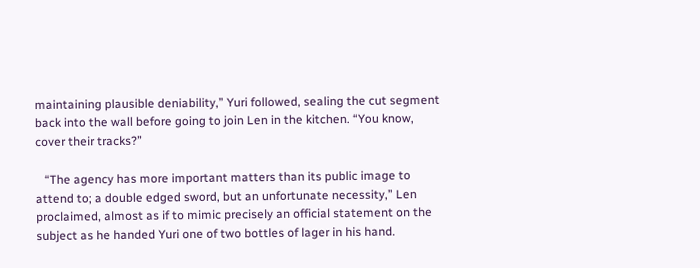maintaining plausible deniability,” Yuri followed, sealing the cut segment back into the wall before going to join Len in the kitchen. “You know, cover their tracks?”

   “The agency has more important matters than its public image to attend to; a double edged sword, but an unfortunate necessity,” Len proclaimed, almost as if to mimic precisely an official statement on the subject as he handed Yuri one of two bottles of lager in his hand.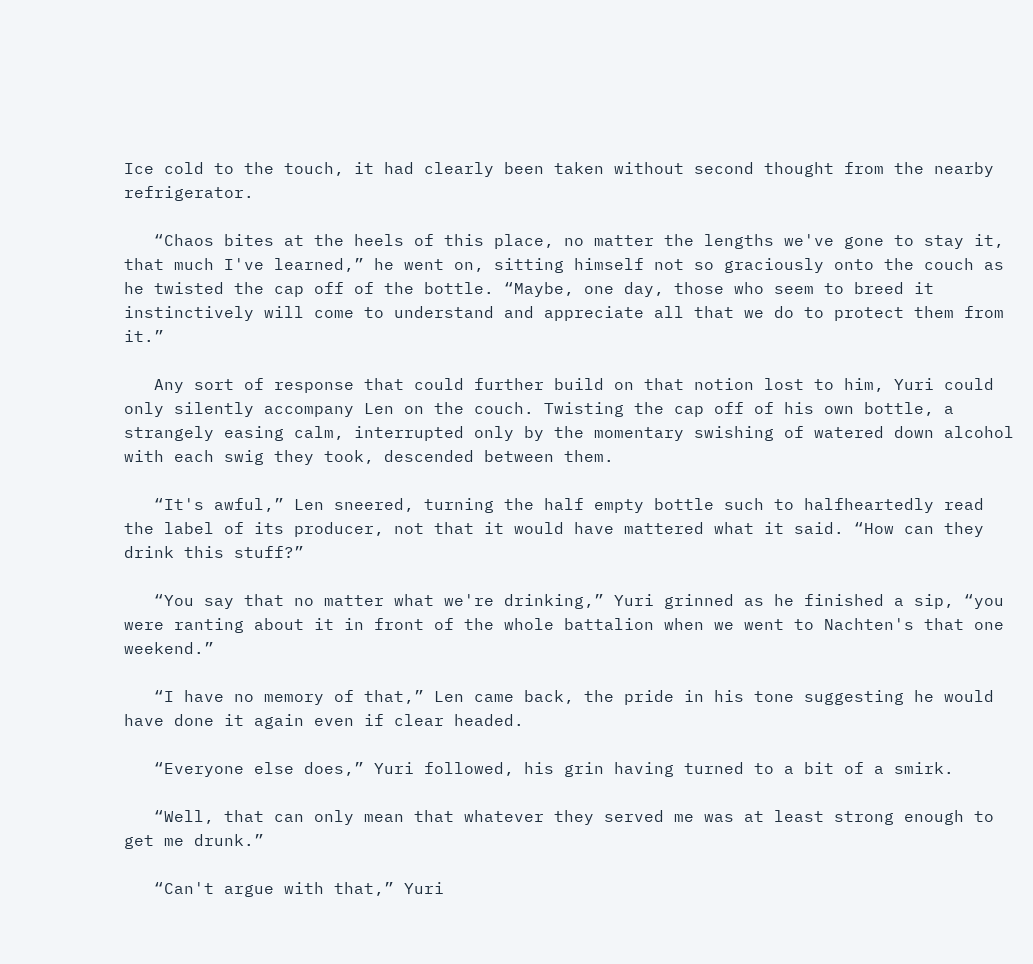Ice cold to the touch, it had clearly been taken without second thought from the nearby refrigerator.

   “Chaos bites at the heels of this place, no matter the lengths we've gone to stay it, that much I've learned,” he went on, sitting himself not so graciously onto the couch as he twisted the cap off of the bottle. “Maybe, one day, those who seem to breed it instinctively will come to understand and appreciate all that we do to protect them from it.”

   Any sort of response that could further build on that notion lost to him, Yuri could only silently accompany Len on the couch. Twisting the cap off of his own bottle, a strangely easing calm, interrupted only by the momentary swishing of watered down alcohol with each swig they took, descended between them.

   “It's awful,” Len sneered, turning the half empty bottle such to halfheartedly read the label of its producer, not that it would have mattered what it said. “How can they drink this stuff?”

   “You say that no matter what we're drinking,” Yuri grinned as he finished a sip, “you were ranting about it in front of the whole battalion when we went to Nachten's that one weekend.”

   “I have no memory of that,” Len came back, the pride in his tone suggesting he would have done it again even if clear headed.

   “Everyone else does,” Yuri followed, his grin having turned to a bit of a smirk.

   “Well, that can only mean that whatever they served me was at least strong enough to get me drunk.”

   “Can't argue with that,” Yuri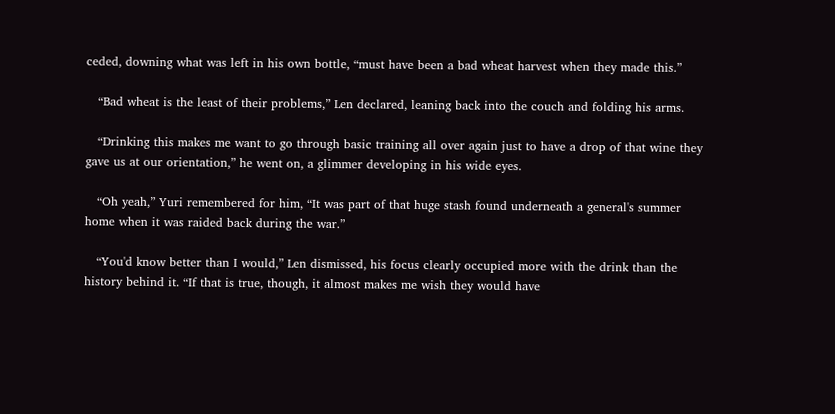ceded, downing what was left in his own bottle, “must have been a bad wheat harvest when they made this.”

   “Bad wheat is the least of their problems,” Len declared, leaning back into the couch and folding his arms.

   “Drinking this makes me want to go through basic training all over again just to have a drop of that wine they gave us at our orientation,” he went on, a glimmer developing in his wide eyes.

   “Oh yeah,” Yuri remembered for him, “It was part of that huge stash found underneath a general's summer home when it was raided back during the war.”

   “You'd know better than I would,” Len dismissed, his focus clearly occupied more with the drink than the history behind it. “If that is true, though, it almost makes me wish they would have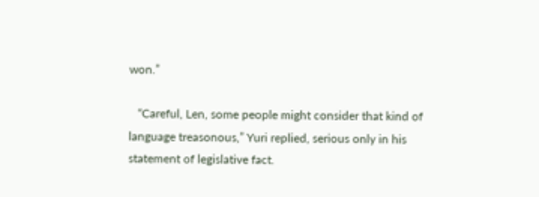won.”

   “Careful, Len, some people might consider that kind of language treasonous,” Yuri replied, serious only in his statement of legislative fact.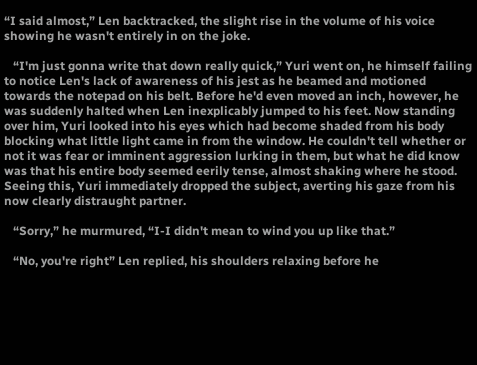“I said almost,” Len backtracked, the slight rise in the volume of his voice showing he wasn't entirely in on the joke.

   “I'm just gonna write that down really quick,” Yuri went on, he himself failing to notice Len's lack of awareness of his jest as he beamed and motioned towards the notepad on his belt. Before he'd even moved an inch, however, he was suddenly halted when Len inexplicably jumped to his feet. Now standing over him, Yuri looked into his eyes which had become shaded from his body blocking what little light came in from the window. He couldn't tell whether or not it was fear or imminent aggression lurking in them, but what he did know was that his entire body seemed eerily tense, almost shaking where he stood. Seeing this, Yuri immediately dropped the subject, averting his gaze from his now clearly distraught partner.

   “Sorry,” he murmured, “I-I didn't mean to wind you up like that.”

   “No, you're right” Len replied, his shoulders relaxing before he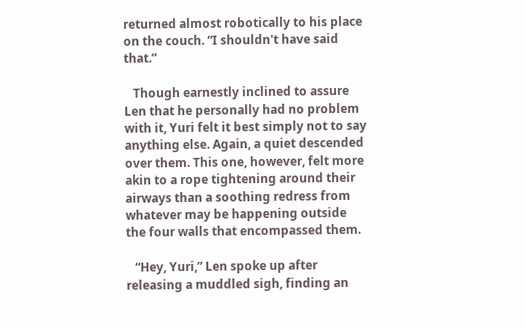returned almost robotically to his place on the couch. “I shouldn't have said that.”

   Though earnestly inclined to assure Len that he personally had no problem with it, Yuri felt it best simply not to say anything else. Again, a quiet descended over them. This one, however, felt more akin to a rope tightening around their airways than a soothing redress from whatever may be happening outside the four walls that encompassed them.

   “Hey, Yuri,” Len spoke up after releasing a muddled sigh, finding an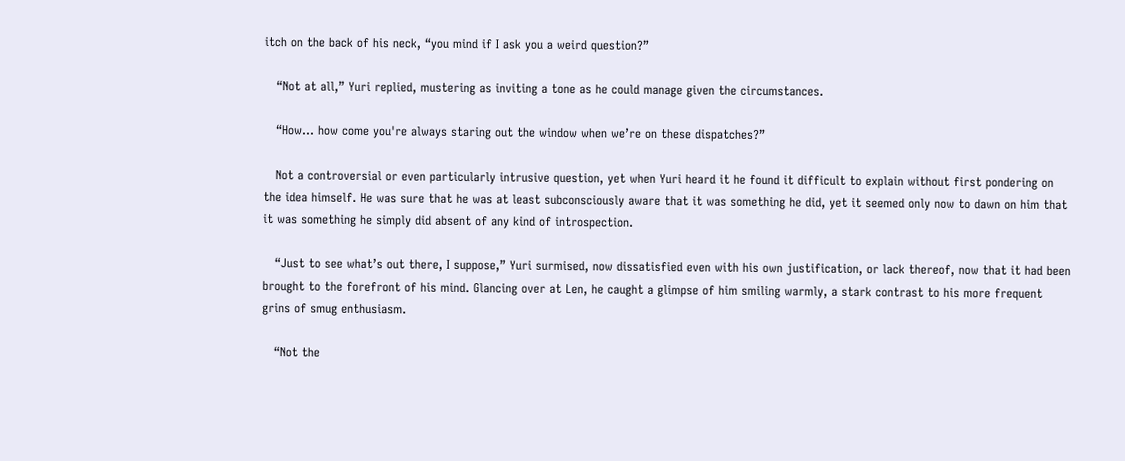itch on the back of his neck, “you mind if I ask you a weird question?”

   “Not at all,” Yuri replied, mustering as inviting a tone as he could manage given the circumstances.

   “How... how come you're always staring out the window when we’re on these dispatches?”

   Not a controversial or even particularly intrusive question, yet when Yuri heard it he found it difficult to explain without first pondering on the idea himself. He was sure that he was at least subconsciously aware that it was something he did, yet it seemed only now to dawn on him that it was something he simply did absent of any kind of introspection.

   “Just to see what’s out there, I suppose,” Yuri surmised, now dissatisfied even with his own justification, or lack thereof, now that it had been brought to the forefront of his mind. Glancing over at Len, he caught a glimpse of him smiling warmly, a stark contrast to his more frequent grins of smug enthusiasm.

   “Not the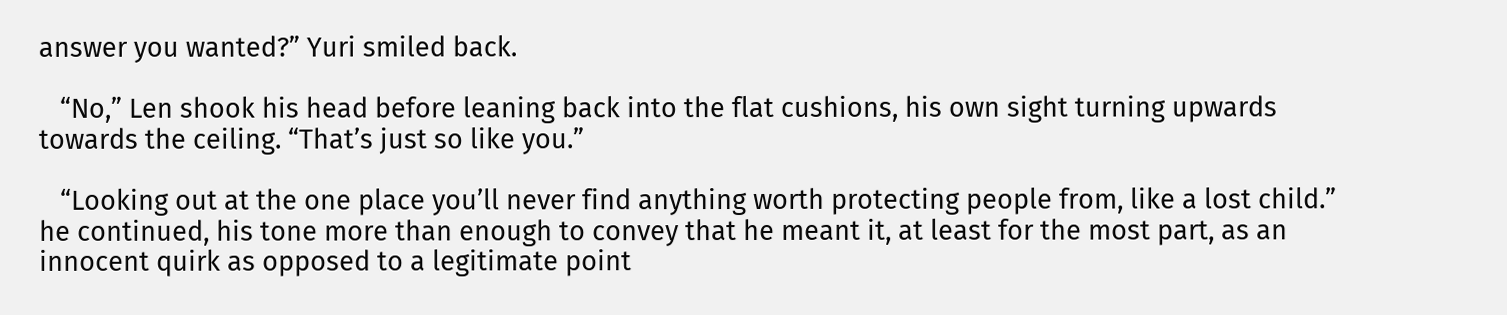answer you wanted?” Yuri smiled back.

   “No,” Len shook his head before leaning back into the flat cushions, his own sight turning upwards towards the ceiling. “That’s just so like you.”

   “Looking out at the one place you’ll never find anything worth protecting people from, like a lost child.” he continued, his tone more than enough to convey that he meant it, at least for the most part, as an innocent quirk as opposed to a legitimate point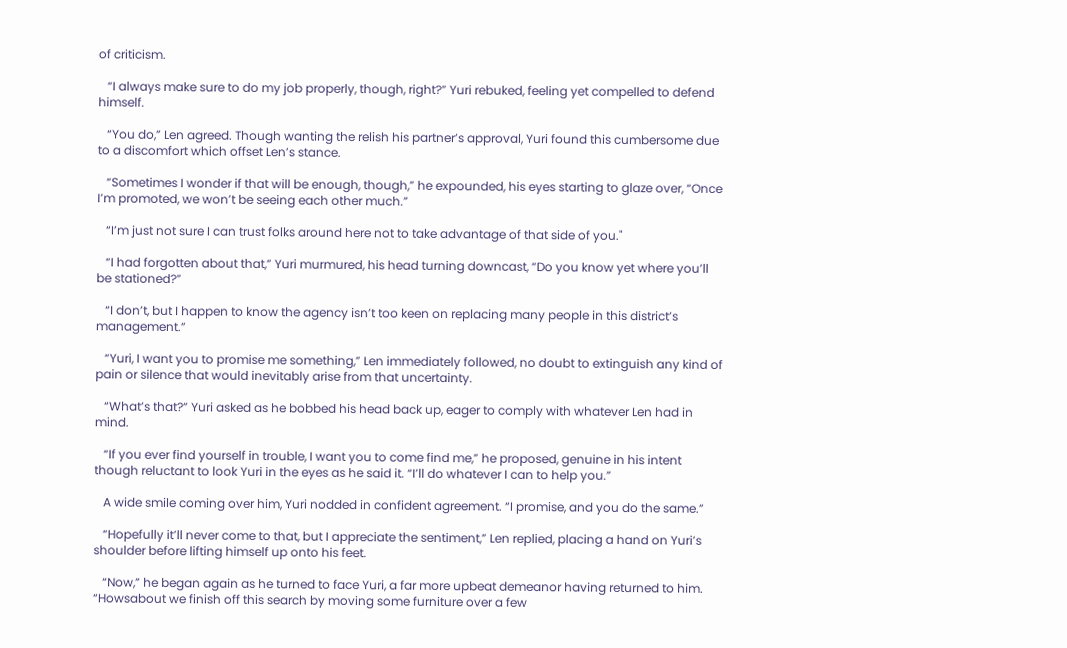of criticism.

   “I always make sure to do my job properly, though, right?” Yuri rebuked, feeling yet compelled to defend himself.

   “You do,” Len agreed. Though wanting the relish his partner’s approval, Yuri found this cumbersome due to a discomfort which offset Len’s stance.

   “Sometimes I wonder if that will be enough, though,” he expounded, his eyes starting to glaze over, “Once I’m promoted, we won’t be seeing each other much.”

   “I’m just not sure I can trust folks around here not to take advantage of that side of you."

   “I had forgotten about that,” Yuri murmured, his head turning downcast, “Do you know yet where you’ll be stationed?”

   “I don’t, but I happen to know the agency isn’t too keen on replacing many people in this district’s management.”

   “Yuri, I want you to promise me something,” Len immediately followed, no doubt to extinguish any kind of pain or silence that would inevitably arise from that uncertainty.

   “What’s that?” Yuri asked as he bobbed his head back up, eager to comply with whatever Len had in mind.

   “If you ever find yourself in trouble, I want you to come find me,” he proposed, genuine in his intent though reluctant to look Yuri in the eyes as he said it. “I’ll do whatever I can to help you.”

   A wide smile coming over him, Yuri nodded in confident agreement. “I promise, and you do the same.”

   “Hopefully it’ll never come to that, but I appreciate the sentiment,” Len replied, placing a hand on Yuri’s shoulder before lifting himself up onto his feet.

   “Now,” he began again as he turned to face Yuri, a far more upbeat demeanor having returned to him. “Howsabout we finish off this search by moving some furniture over a few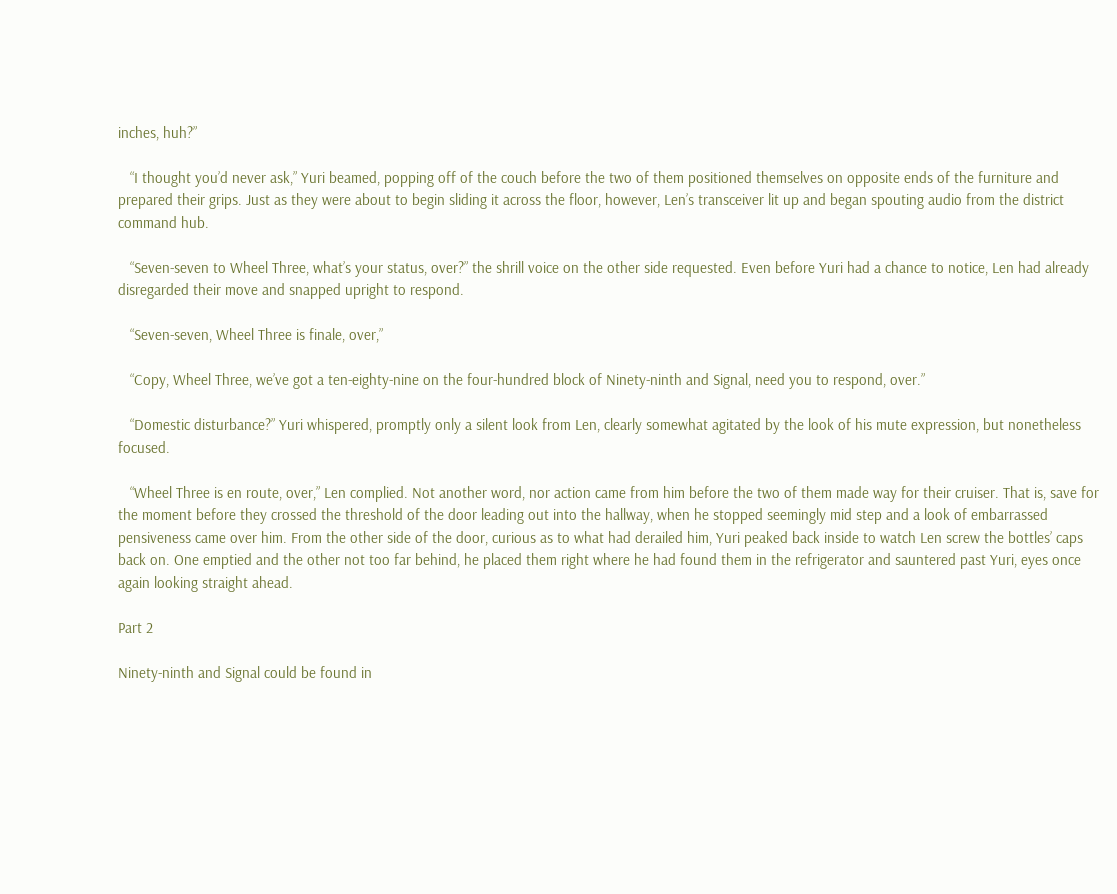inches, huh?”

   “I thought you’d never ask,” Yuri beamed, popping off of the couch before the two of them positioned themselves on opposite ends of the furniture and prepared their grips. Just as they were about to begin sliding it across the floor, however, Len’s transceiver lit up and began spouting audio from the district command hub.

   “Seven-seven to Wheel Three, what’s your status, over?” the shrill voice on the other side requested. Even before Yuri had a chance to notice, Len had already disregarded their move and snapped upright to respond.

   “Seven-seven, Wheel Three is finale, over,”

   “Copy, Wheel Three, we’ve got a ten-eighty-nine on the four-hundred block of Ninety-ninth and Signal, need you to respond, over.”

   “Domestic disturbance?” Yuri whispered, promptly only a silent look from Len, clearly somewhat agitated by the look of his mute expression, but nonetheless focused.

   “Wheel Three is en route, over,” Len complied. Not another word, nor action came from him before the two of them made way for their cruiser. That is, save for the moment before they crossed the threshold of the door leading out into the hallway, when he stopped seemingly mid step and a look of embarrassed pensiveness came over him. From the other side of the door, curious as to what had derailed him, Yuri peaked back inside to watch Len screw the bottles’ caps back on. One emptied and the other not too far behind, he placed them right where he had found them in the refrigerator and sauntered past Yuri, eyes once again looking straight ahead.

Part 2

Ninety-ninth and Signal could be found in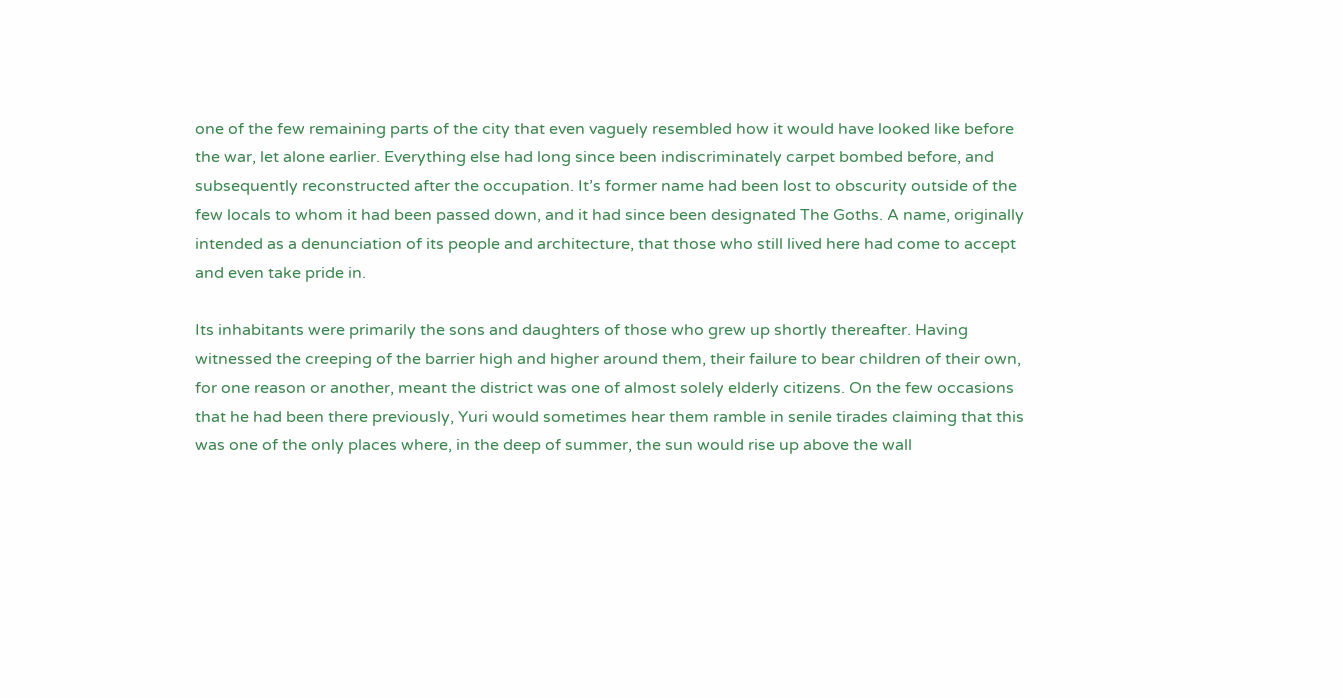one of the few remaining parts of the city that even vaguely resembled how it would have looked like before the war, let alone earlier. Everything else had long since been indiscriminately carpet bombed before, and subsequently reconstructed after the occupation. It’s former name had been lost to obscurity outside of the few locals to whom it had been passed down, and it had since been designated The Goths. A name, originally intended as a denunciation of its people and architecture, that those who still lived here had come to accept and even take pride in.

Its inhabitants were primarily the sons and daughters of those who grew up shortly thereafter. Having witnessed the creeping of the barrier high and higher around them, their failure to bear children of their own, for one reason or another, meant the district was one of almost solely elderly citizens. On the few occasions that he had been there previously, Yuri would sometimes hear them ramble in senile tirades claiming that this was one of the only places where, in the deep of summer, the sun would rise up above the wall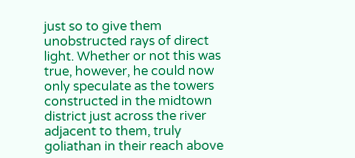just so to give them unobstructed rays of direct light. Whether or not this was true, however, he could now only speculate as the towers constructed in the midtown district just across the river adjacent to them, truly goliathan in their reach above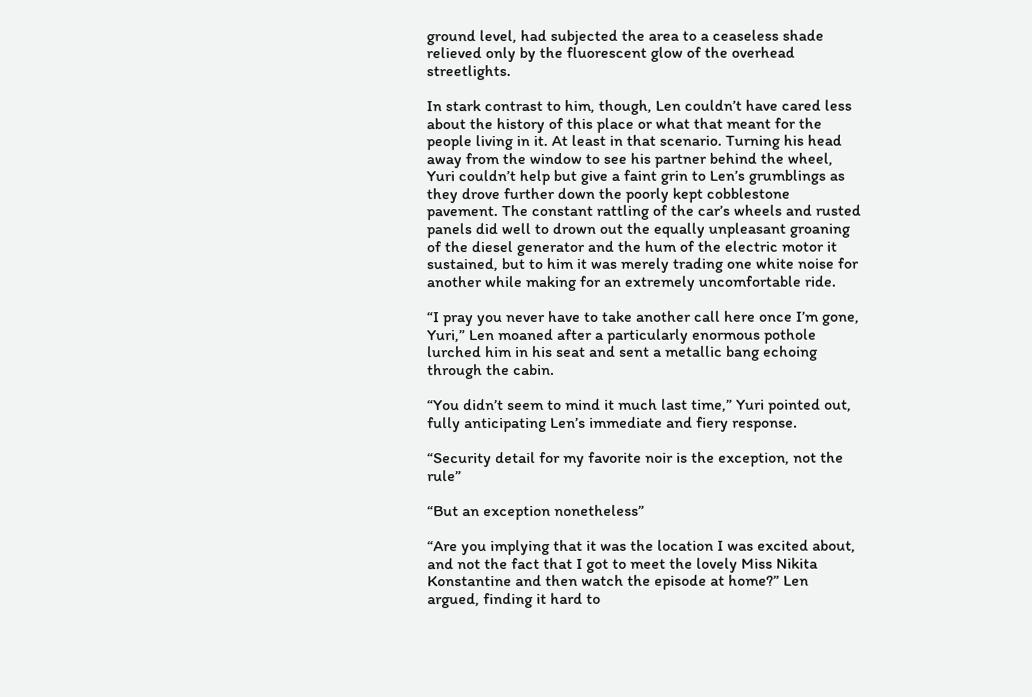ground level, had subjected the area to a ceaseless shade relieved only by the fluorescent glow of the overhead streetlights.

In stark contrast to him, though, Len couldn’t have cared less about the history of this place or what that meant for the people living in it. At least in that scenario. Turning his head away from the window to see his partner behind the wheel, Yuri couldn’t help but give a faint grin to Len’s grumblings as they drove further down the poorly kept cobblestone pavement. The constant rattling of the car’s wheels and rusted panels did well to drown out the equally unpleasant groaning of the diesel generator and the hum of the electric motor it sustained, but to him it was merely trading one white noise for another while making for an extremely uncomfortable ride.

“I pray you never have to take another call here once I’m gone, Yuri,” Len moaned after a particularly enormous pothole lurched him in his seat and sent a metallic bang echoing through the cabin.

“You didn’t seem to mind it much last time,” Yuri pointed out, fully anticipating Len’s immediate and fiery response.

“Security detail for my favorite noir is the exception, not the rule”

“But an exception nonetheless”

“Are you implying that it was the location I was excited about, and not the fact that I got to meet the lovely Miss Nikita Konstantine and then watch the episode at home?” Len argued, finding it hard to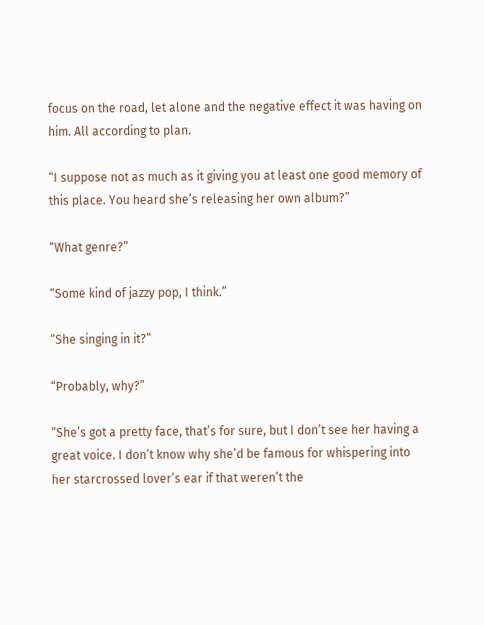focus on the road, let alone and the negative effect it was having on him. All according to plan.

“I suppose not as much as it giving you at least one good memory of this place. You heard she’s releasing her own album?”

“What genre?”

“Some kind of jazzy pop, I think.”

“She singing in it?”

“Probably, why?”

“She’s got a pretty face, that’s for sure, but I don’t see her having a great voice. I don’t know why she’d be famous for whispering into her starcrossed lover’s ear if that weren’t the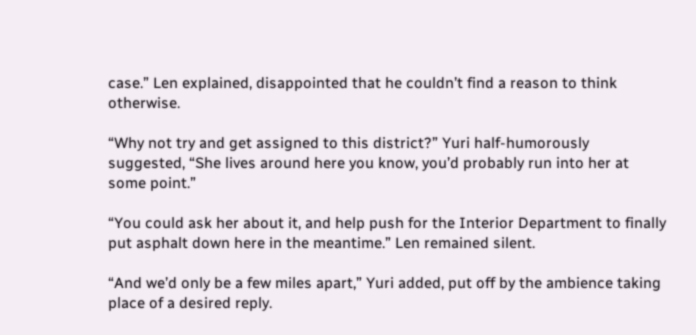case.” Len explained, disappointed that he couldn’t find a reason to think otherwise.

“Why not try and get assigned to this district?” Yuri half-humorously suggested, “She lives around here you know, you’d probably run into her at some point.”

“You could ask her about it, and help push for the Interior Department to finally put asphalt down here in the meantime.” Len remained silent.

“And we’d only be a few miles apart,” Yuri added, put off by the ambience taking place of a desired reply.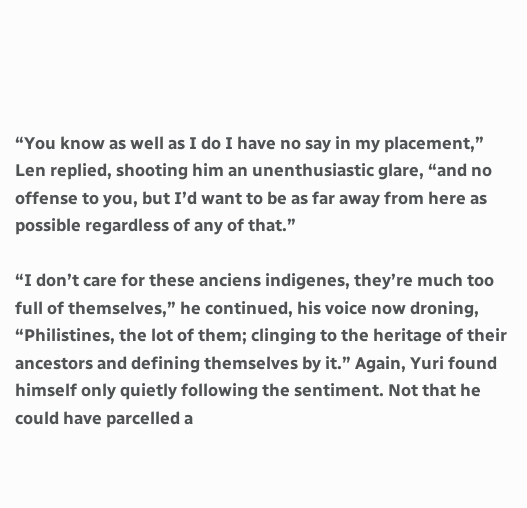“You know as well as I do I have no say in my placement,” Len replied, shooting him an unenthusiastic glare, “and no offense to you, but I’d want to be as far away from here as possible regardless of any of that.”

“I don’t care for these anciens indigenes, they’re much too full of themselves,” he continued, his voice now droning, “Philistines, the lot of them; clinging to the heritage of their ancestors and defining themselves by it.” Again, Yuri found himself only quietly following the sentiment. Not that he could have parcelled a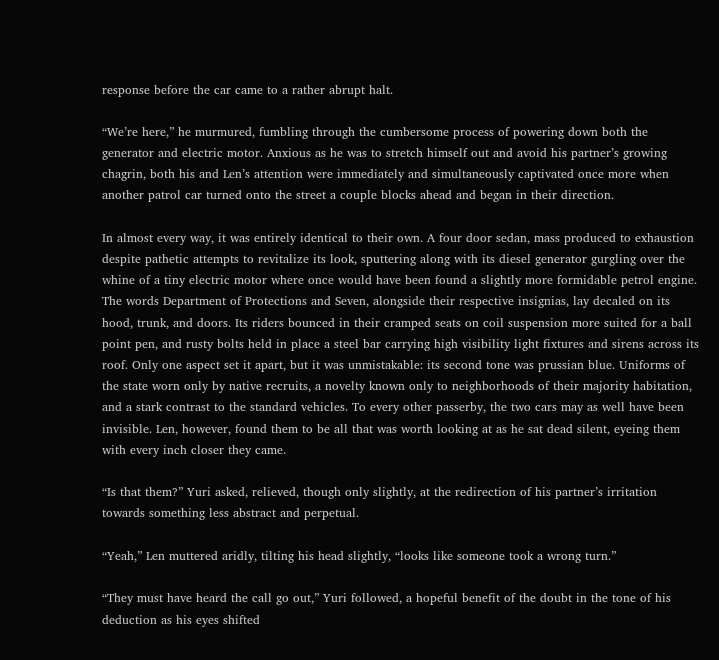response before the car came to a rather abrupt halt.

“We’re here,” he murmured, fumbling through the cumbersome process of powering down both the generator and electric motor. Anxious as he was to stretch himself out and avoid his partner’s growing chagrin, both his and Len’s attention were immediately and simultaneously captivated once more when another patrol car turned onto the street a couple blocks ahead and began in their direction.

In almost every way, it was entirely identical to their own. A four door sedan, mass produced to exhaustion despite pathetic attempts to revitalize its look, sputtering along with its diesel generator gurgling over the whine of a tiny electric motor where once would have been found a slightly more formidable petrol engine. The words Department of Protections and Seven, alongside their respective insignias, lay decaled on its hood, trunk, and doors. Its riders bounced in their cramped seats on coil suspension more suited for a ball point pen, and rusty bolts held in place a steel bar carrying high visibility light fixtures and sirens across its roof. Only one aspect set it apart, but it was unmistakable: its second tone was prussian blue. Uniforms of the state worn only by native recruits, a novelty known only to neighborhoods of their majority habitation, and a stark contrast to the standard vehicles. To every other passerby, the two cars may as well have been invisible. Len, however, found them to be all that was worth looking at as he sat dead silent, eyeing them with every inch closer they came.

“Is that them?” Yuri asked, relieved, though only slightly, at the redirection of his partner’s irritation towards something less abstract and perpetual.

“Yeah,” Len muttered aridly, tilting his head slightly, “looks like someone took a wrong turn.”

“They must have heard the call go out,” Yuri followed, a hopeful benefit of the doubt in the tone of his deduction as his eyes shifted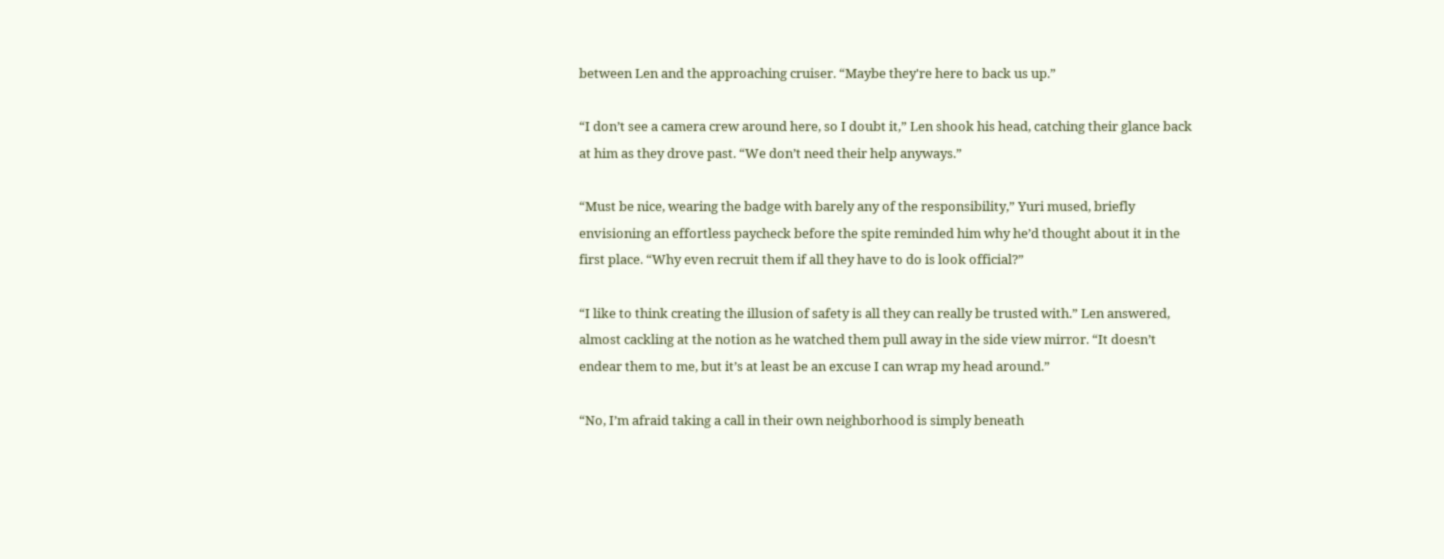between Len and the approaching cruiser. “Maybe they're here to back us up.”

“I don’t see a camera crew around here, so I doubt it,” Len shook his head, catching their glance back at him as they drove past. “We don’t need their help anyways.”

“Must be nice, wearing the badge with barely any of the responsibility,” Yuri mused, briefly envisioning an effortless paycheck before the spite reminded him why he’d thought about it in the first place. “Why even recruit them if all they have to do is look official?”

“I like to think creating the illusion of safety is all they can really be trusted with.” Len answered, almost cackling at the notion as he watched them pull away in the side view mirror. “It doesn’t endear them to me, but it’s at least be an excuse I can wrap my head around.”

“No, I’m afraid taking a call in their own neighborhood is simply beneath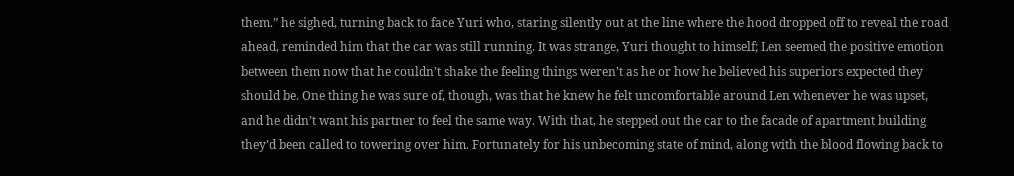them.” he sighed, turning back to face Yuri who, staring silently out at the line where the hood dropped off to reveal the road ahead, reminded him that the car was still running. It was strange, Yuri thought to himself; Len seemed the positive emotion between them now that he couldn’t shake the feeling things weren’t as he or how he believed his superiors expected they should be. One thing he was sure of, though, was that he knew he felt uncomfortable around Len whenever he was upset, and he didn’t want his partner to feel the same way. With that, he stepped out the car to the facade of apartment building they’d been called to towering over him. Fortunately for his unbecoming state of mind, along with the blood flowing back to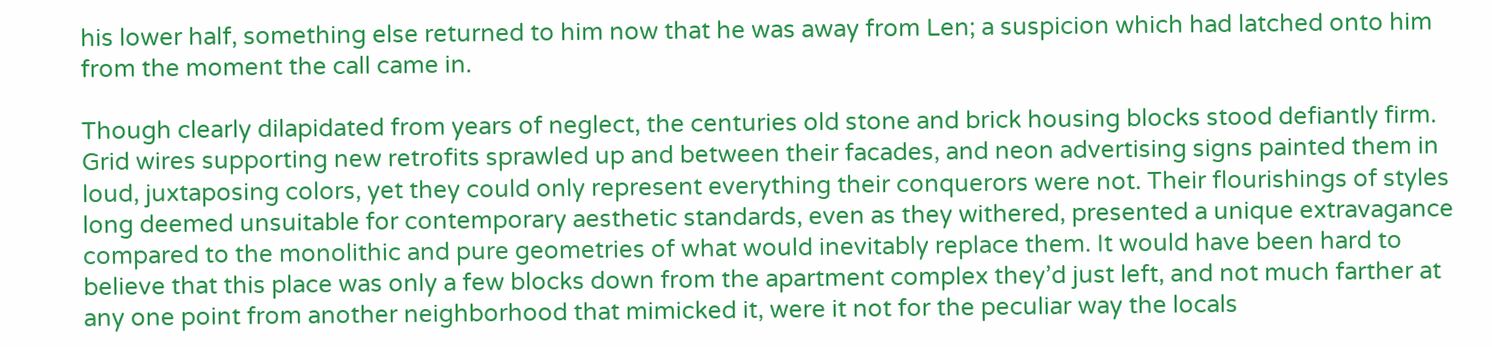his lower half, something else returned to him now that he was away from Len; a suspicion which had latched onto him from the moment the call came in.

Though clearly dilapidated from years of neglect, the centuries old stone and brick housing blocks stood defiantly firm. Grid wires supporting new retrofits sprawled up and between their facades, and neon advertising signs painted them in loud, juxtaposing colors, yet they could only represent everything their conquerors were not. Their flourishings of styles long deemed unsuitable for contemporary aesthetic standards, even as they withered, presented a unique extravagance compared to the monolithic and pure geometries of what would inevitably replace them. It would have been hard to believe that this place was only a few blocks down from the apartment complex they’d just left, and not much farther at any one point from another neighborhood that mimicked it, were it not for the peculiar way the locals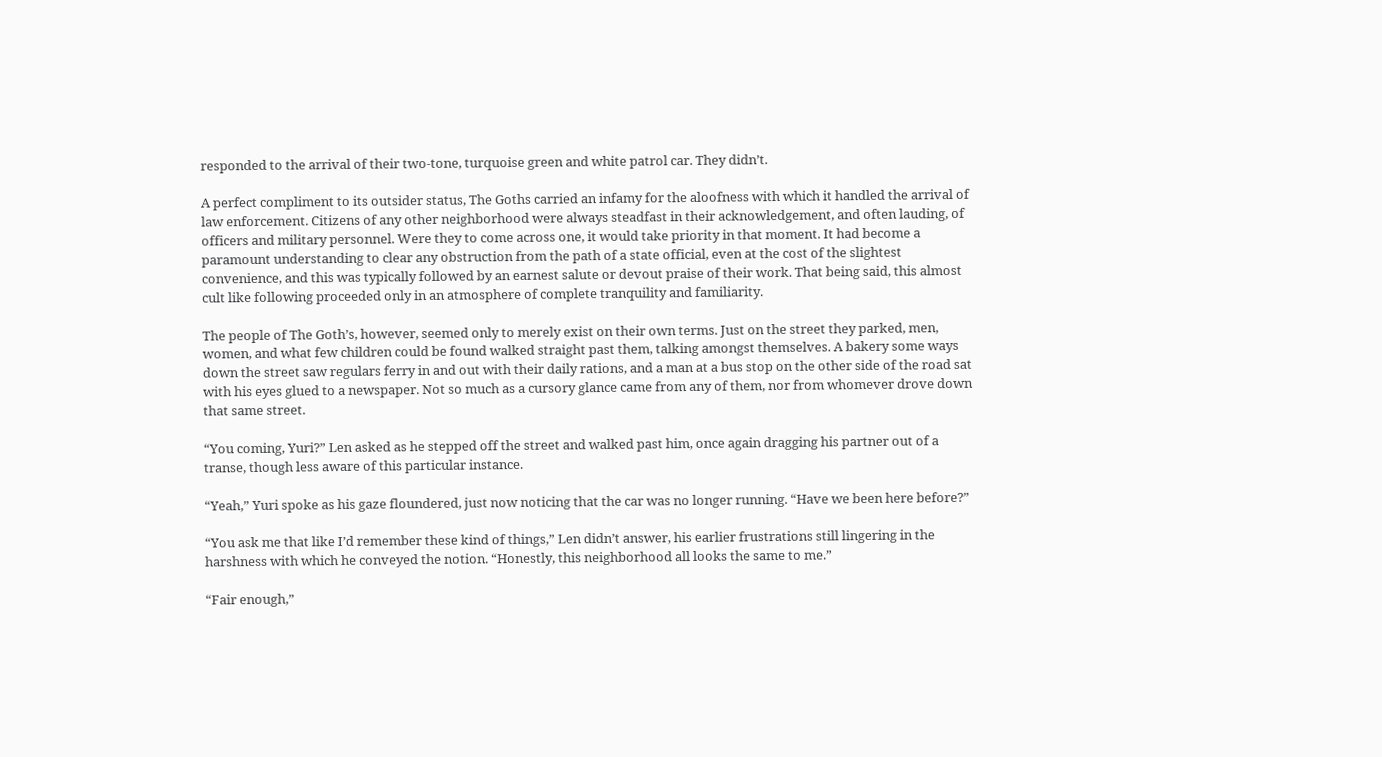responded to the arrival of their two-tone, turquoise green and white patrol car. They didn’t.

A perfect compliment to its outsider status, The Goths carried an infamy for the aloofness with which it handled the arrival of law enforcement. Citizens of any other neighborhood were always steadfast in their acknowledgement, and often lauding, of officers and military personnel. Were they to come across one, it would take priority in that moment. It had become a paramount understanding to clear any obstruction from the path of a state official, even at the cost of the slightest convenience, and this was typically followed by an earnest salute or devout praise of their work. That being said, this almost cult like following proceeded only in an atmosphere of complete tranquility and familiarity.

The people of The Goth’s, however, seemed only to merely exist on their own terms. Just on the street they parked, men, women, and what few children could be found walked straight past them, talking amongst themselves. A bakery some ways down the street saw regulars ferry in and out with their daily rations, and a man at a bus stop on the other side of the road sat with his eyes glued to a newspaper. Not so much as a cursory glance came from any of them, nor from whomever drove down that same street.

“You coming, Yuri?” Len asked as he stepped off the street and walked past him, once again dragging his partner out of a transe, though less aware of this particular instance.

“Yeah,” Yuri spoke as his gaze floundered, just now noticing that the car was no longer running. “Have we been here before?”

“You ask me that like I’d remember these kind of things,” Len didn’t answer, his earlier frustrations still lingering in the harshness with which he conveyed the notion. “Honestly, this neighborhood all looks the same to me.”

“Fair enough,”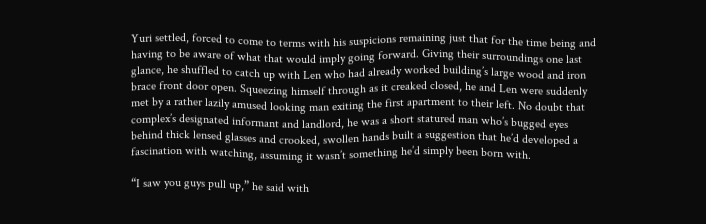Yuri settled, forced to come to terms with his suspicions remaining just that for the time being and having to be aware of what that would imply going forward. Giving their surroundings one last glance, he shuffled to catch up with Len who had already worked building’s large wood and iron brace front door open. Squeezing himself through as it creaked closed, he and Len were suddenly met by a rather lazily amused looking man exiting the first apartment to their left. No doubt that complex’s designated informant and landlord, he was a short statured man who’s bugged eyes behind thick lensed glasses and crooked, swollen hands built a suggestion that he’d developed a fascination with watching, assuming it wasn’t something he’d simply been born with.

“I saw you guys pull up,” he said with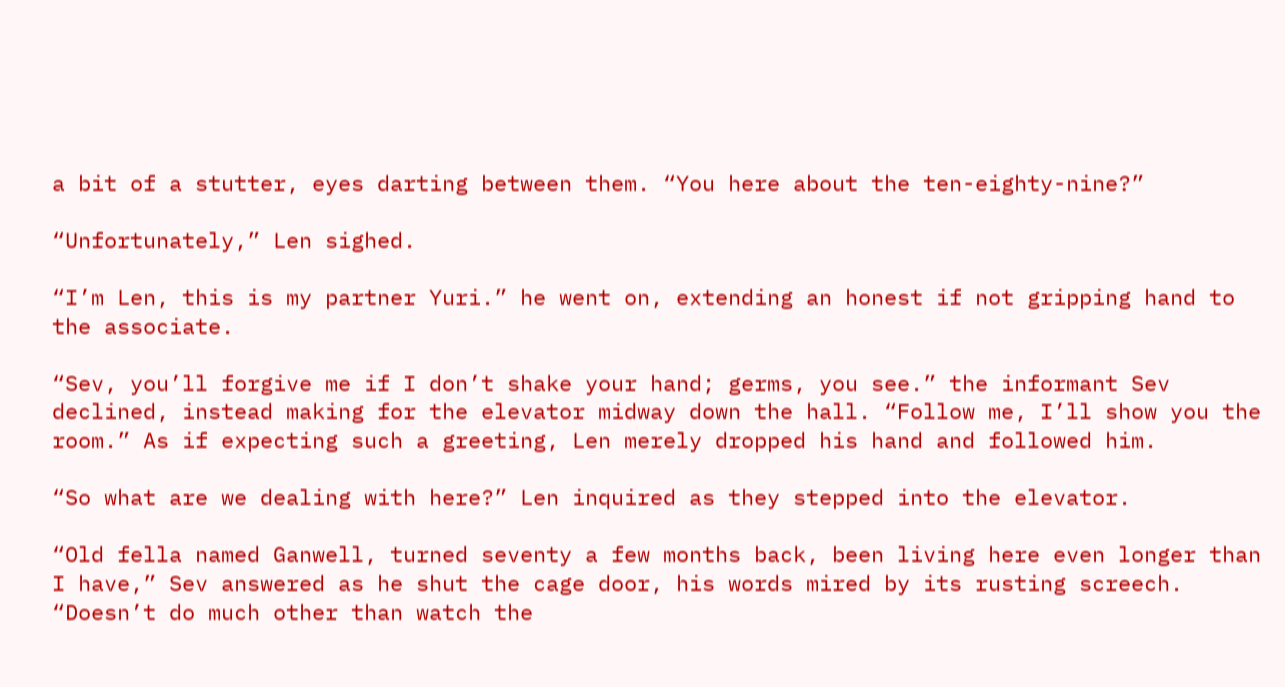a bit of a stutter, eyes darting between them. “You here about the ten-eighty-nine?”

“Unfortunately,” Len sighed.

“I’m Len, this is my partner Yuri.” he went on, extending an honest if not gripping hand to the associate.

“Sev, you’ll forgive me if I don’t shake your hand; germs, you see.” the informant Sev declined, instead making for the elevator midway down the hall. “Follow me, I’ll show you the room.” As if expecting such a greeting, Len merely dropped his hand and followed him.

“So what are we dealing with here?” Len inquired as they stepped into the elevator.

“Old fella named Ganwell, turned seventy a few months back, been living here even longer than I have,” Sev answered as he shut the cage door, his words mired by its rusting screech. “Doesn’t do much other than watch the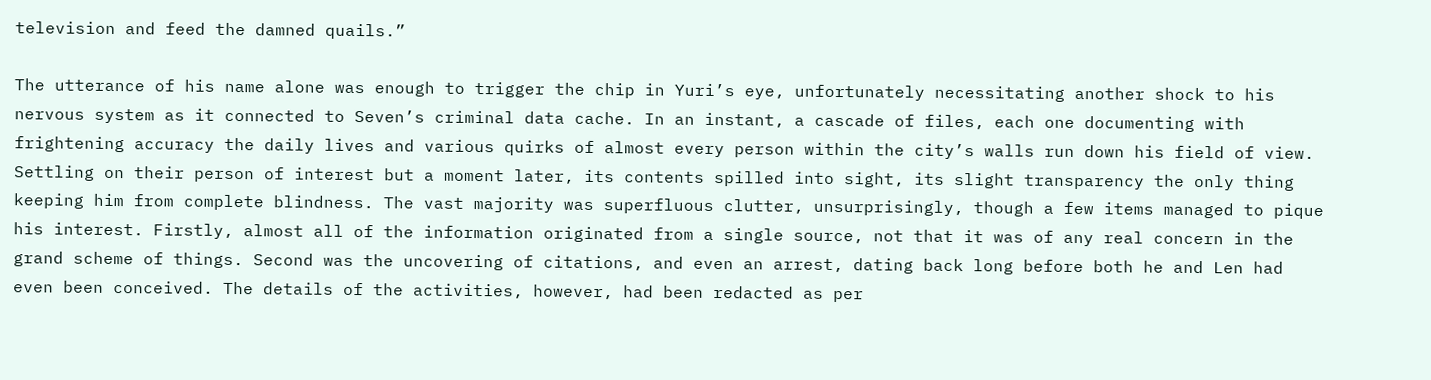television and feed the damned quails.”

The utterance of his name alone was enough to trigger the chip in Yuri’s eye, unfortunately necessitating another shock to his nervous system as it connected to Seven’s criminal data cache. In an instant, a cascade of files, each one documenting with frightening accuracy the daily lives and various quirks of almost every person within the city’s walls run down his field of view. Settling on their person of interest but a moment later, its contents spilled into sight, its slight transparency the only thing keeping him from complete blindness. The vast majority was superfluous clutter, unsurprisingly, though a few items managed to pique his interest. Firstly, almost all of the information originated from a single source, not that it was of any real concern in the grand scheme of things. Second was the uncovering of citations, and even an arrest, dating back long before both he and Len had even been conceived. The details of the activities, however, had been redacted as per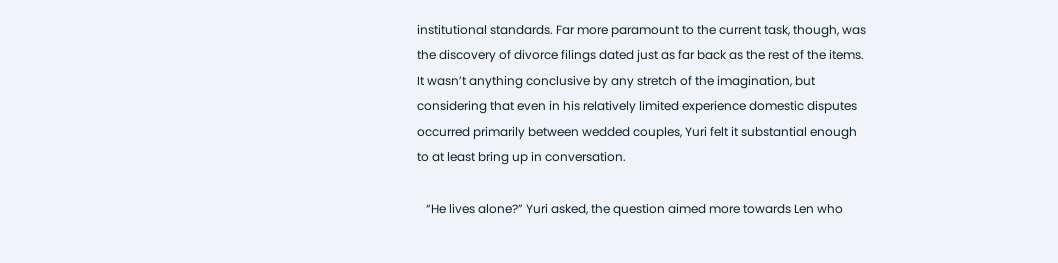institutional standards. Far more paramount to the current task, though, was the discovery of divorce filings dated just as far back as the rest of the items. It wasn’t anything conclusive by any stretch of the imagination, but considering that even in his relatively limited experience domestic disputes occurred primarily between wedded couples, Yuri felt it substantial enough to at least bring up in conversation.

   “He lives alone?” Yuri asked, the question aimed more towards Len who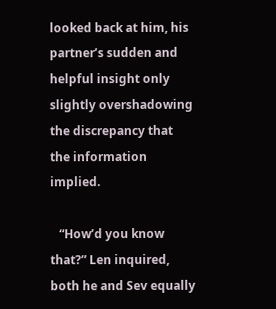looked back at him, his partner’s sudden and helpful insight only slightly overshadowing the discrepancy that the information implied.

   “How’d you know that?” Len inquired, both he and Sev equally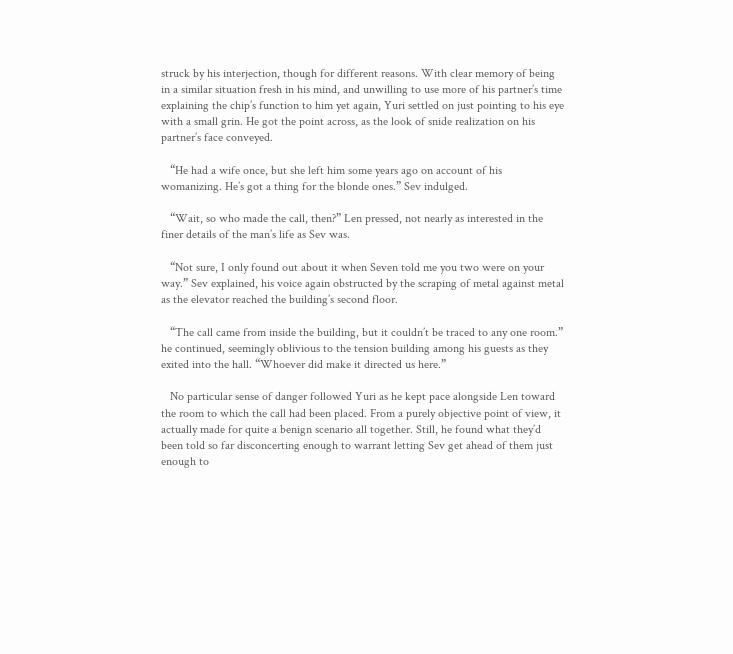struck by his interjection, though for different reasons. With clear memory of being in a similar situation fresh in his mind, and unwilling to use more of his partner’s time explaining the chip’s function to him yet again, Yuri settled on just pointing to his eye with a small grin. He got the point across, as the look of snide realization on his partner’s face conveyed.

   “He had a wife once, but she left him some years ago on account of his womanizing. He’s got a thing for the blonde ones.” Sev indulged.

   “Wait, so who made the call, then?” Len pressed, not nearly as interested in the finer details of the man’s life as Sev was.

   “Not sure, I only found out about it when Seven told me you two were on your way.” Sev explained, his voice again obstructed by the scraping of metal against metal as the elevator reached the building’s second floor.

   “The call came from inside the building, but it couldn’t be traced to any one room.” he continued, seemingly oblivious to the tension building among his guests as they exited into the hall. “Whoever did make it directed us here.”

   No particular sense of danger followed Yuri as he kept pace alongside Len toward the room to which the call had been placed. From a purely objective point of view, it actually made for quite a benign scenario all together. Still, he found what they’d been told so far disconcerting enough to warrant letting Sev get ahead of them just enough to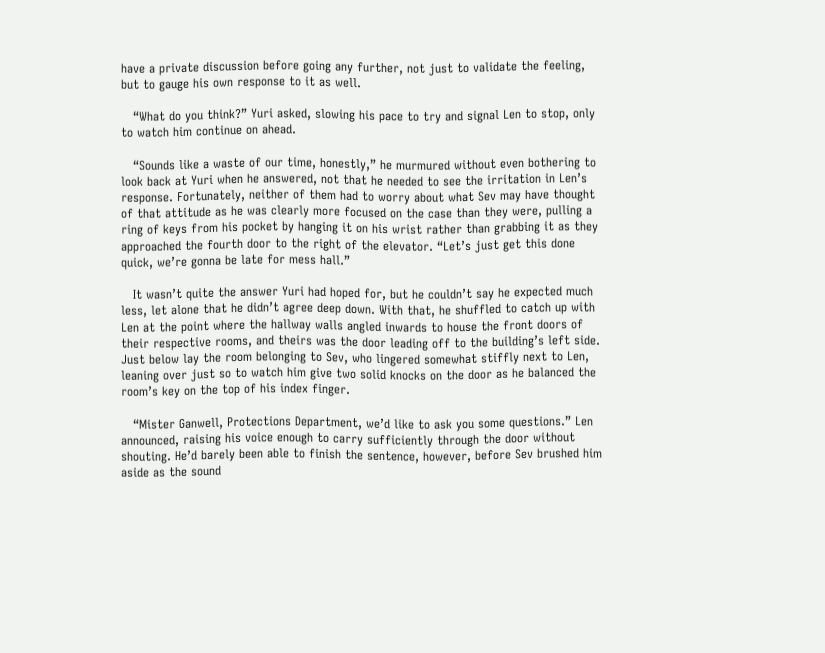have a private discussion before going any further, not just to validate the feeling, but to gauge his own response to it as well.

   “What do you think?” Yuri asked, slowing his pace to try and signal Len to stop, only to watch him continue on ahead.

   “Sounds like a waste of our time, honestly,” he murmured without even bothering to look back at Yuri when he answered, not that he needed to see the irritation in Len’s response. Fortunately, neither of them had to worry about what Sev may have thought of that attitude as he was clearly more focused on the case than they were, pulling a ring of keys from his pocket by hanging it on his wrist rather than grabbing it as they approached the fourth door to the right of the elevator. “Let’s just get this done quick, we’re gonna be late for mess hall.”

   It wasn’t quite the answer Yuri had hoped for, but he couldn’t say he expected much less, let alone that he didn’t agree deep down. With that, he shuffled to catch up with Len at the point where the hallway walls angled inwards to house the front doors of their respective rooms, and theirs was the door leading off to the building’s left side. Just below lay the room belonging to Sev, who lingered somewhat stiffly next to Len, leaning over just so to watch him give two solid knocks on the door as he balanced the room’s key on the top of his index finger.

   “Mister Ganwell, Protections Department, we’d like to ask you some questions.” Len announced, raising his voice enough to carry sufficiently through the door without shouting. He’d barely been able to finish the sentence, however, before Sev brushed him aside as the sound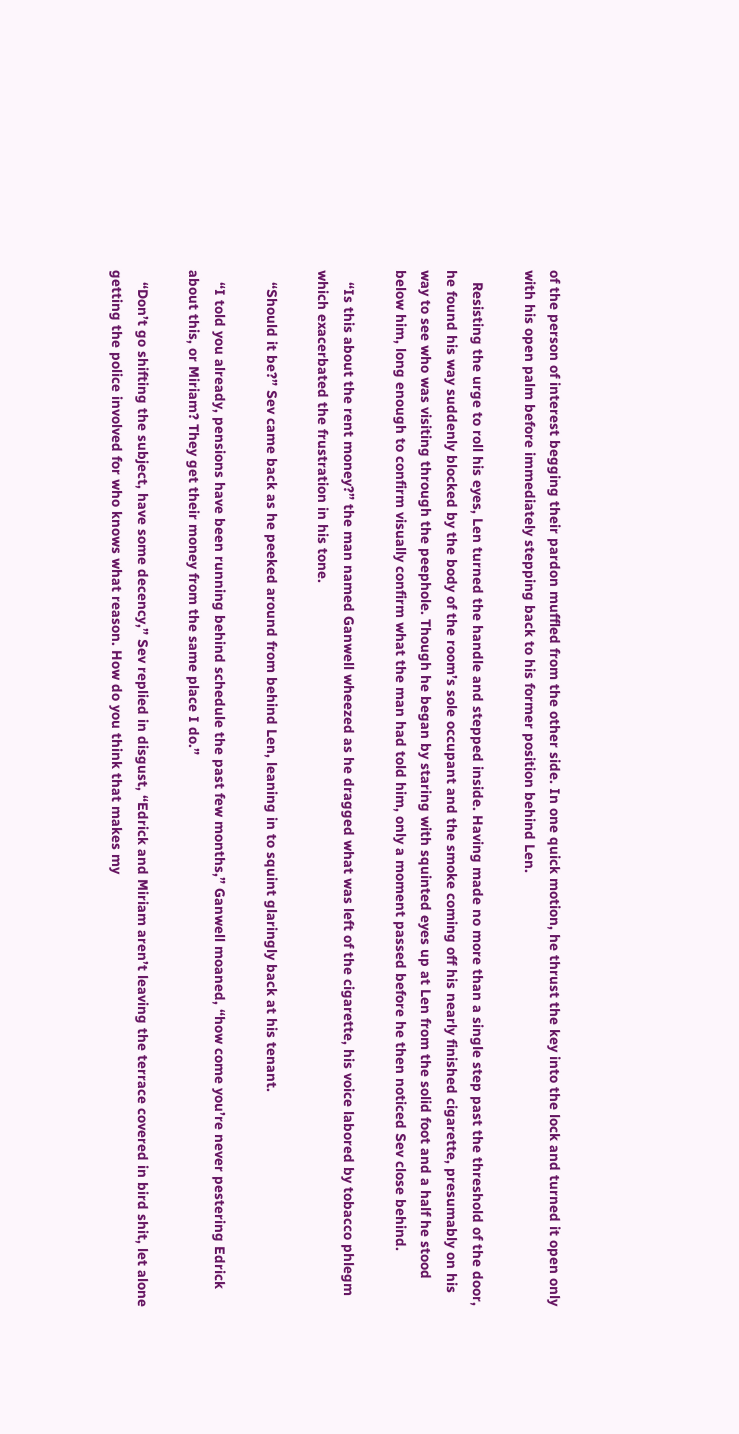of the person of interest begging their pardon muffled from the other side. In one quick motion, he thrust the key into the lock and turned it open only with his open palm before immediately stepping back to his former position behind Len.

   Resisting the urge to roll his eyes, Len turned the handle and stepped inside. Having made no more than a single step past the threshold of the door, he found his way suddenly blocked by the body of the room’s sole occupant and the smoke coming off his nearly finished cigarette, presumably on his way to see who was visiting through the peephole. Though he began by staring with squinted eyes up at Len from the solid foot and a half he stood below him, long enough to confirm visually confirm what the man had told him, only a moment passed before he then noticed Sev close behind.

   “Is this about the rent money?” the man named Ganwell wheezed as he dragged what was left of the cigarette, his voice labored by tobacco phlegm which exacerbated the frustration in his tone.

   “Should it be?” Sev came back as he peeked around from behind Len, leaning in to squint glaringly back at his tenant.

   “I told you already, pensions have been running behind schedule the past few months,” Ganwell moaned, “how come you’re never pestering Edrick about this, or Miriam? They get their money from the same place I do.”

   “Don’t go shifting the subject, have some decency,” Sev replied in disgust, “Edrick and Miriam aren’t leaving the terrace covered in bird shit, let alone getting the police involved for who knows what reason. How do you think that makes my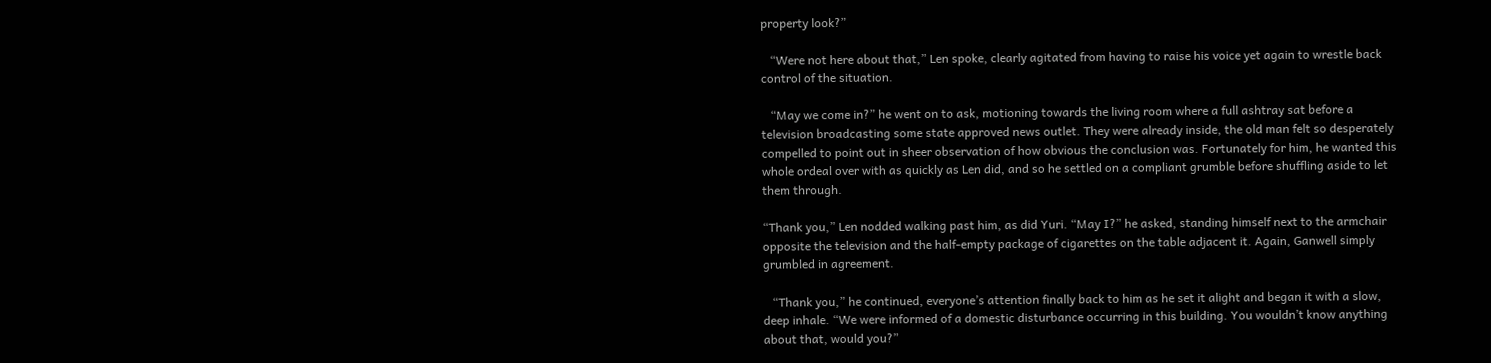property look?”

   “Were not here about that,” Len spoke, clearly agitated from having to raise his voice yet again to wrestle back control of the situation.

   “May we come in?” he went on to ask, motioning towards the living room where a full ashtray sat before a television broadcasting some state approved news outlet. They were already inside, the old man felt so desperately compelled to point out in sheer observation of how obvious the conclusion was. Fortunately for him, he wanted this whole ordeal over with as quickly as Len did, and so he settled on a compliant grumble before shuffling aside to let them through.

“Thank you,” Len nodded walking past him, as did Yuri. “May I?” he asked, standing himself next to the armchair opposite the television and the half-empty package of cigarettes on the table adjacent it. Again, Ganwell simply grumbled in agreement.

   “Thank you,” he continued, everyone’s attention finally back to him as he set it alight and began it with a slow, deep inhale. “We were informed of a domestic disturbance occurring in this building. You wouldn’t know anything about that, would you?”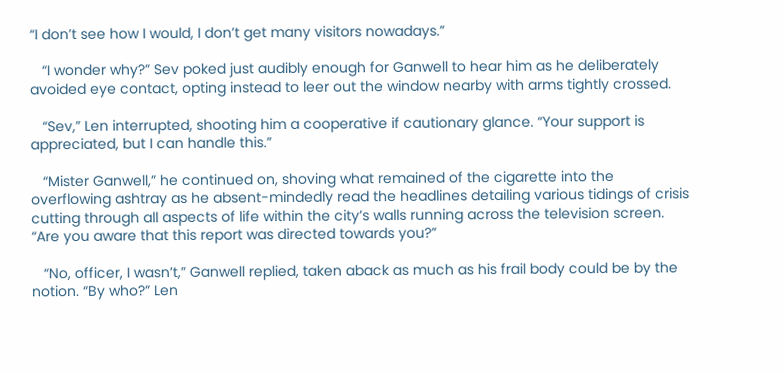“I don’t see how I would, I don’t get many visitors nowadays.”

   “I wonder why?” Sev poked just audibly enough for Ganwell to hear him as he deliberately avoided eye contact, opting instead to leer out the window nearby with arms tightly crossed.

   “Sev,” Len interrupted, shooting him a cooperative if cautionary glance. “Your support is appreciated, but I can handle this.”

   “Mister Ganwell,” he continued on, shoving what remained of the cigarette into the overflowing ashtray as he absent-mindedly read the headlines detailing various tidings of crisis cutting through all aspects of life within the city’s walls running across the television screen. “Are you aware that this report was directed towards you?”

   “No, officer, I wasn’t,” Ganwell replied, taken aback as much as his frail body could be by the notion. “By who?” Len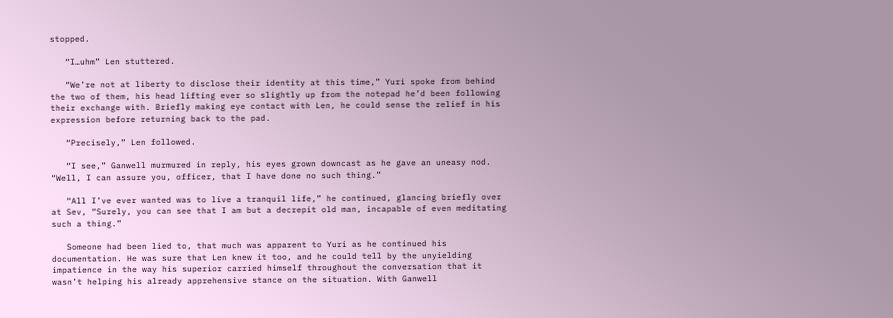stopped.

   “I…uhm” Len stuttered.

   “We’re not at liberty to disclose their identity at this time,” Yuri spoke from behind the two of them, his head lifting ever so slightly up from the notepad he’d been following their exchange with. Briefly making eye contact with Len, he could sense the relief in his expression before returning back to the pad.

   “Precisely,” Len followed.

   “I see,” Ganwell murmured in reply, his eyes grown downcast as he gave an uneasy nod. “Well, I can assure you, officer, that I have done no such thing.”

   “All I’ve ever wanted was to live a tranquil life,” he continued, glancing briefly over at Sev, “Surely, you can see that I am but a decrepit old man, incapable of even meditating such a thing.”

   Someone had been lied to, that much was apparent to Yuri as he continued his documentation. He was sure that Len knew it too, and he could tell by the unyielding impatience in the way his superior carried himself throughout the conversation that it wasn’t helping his already apprehensive stance on the situation. With Ganwell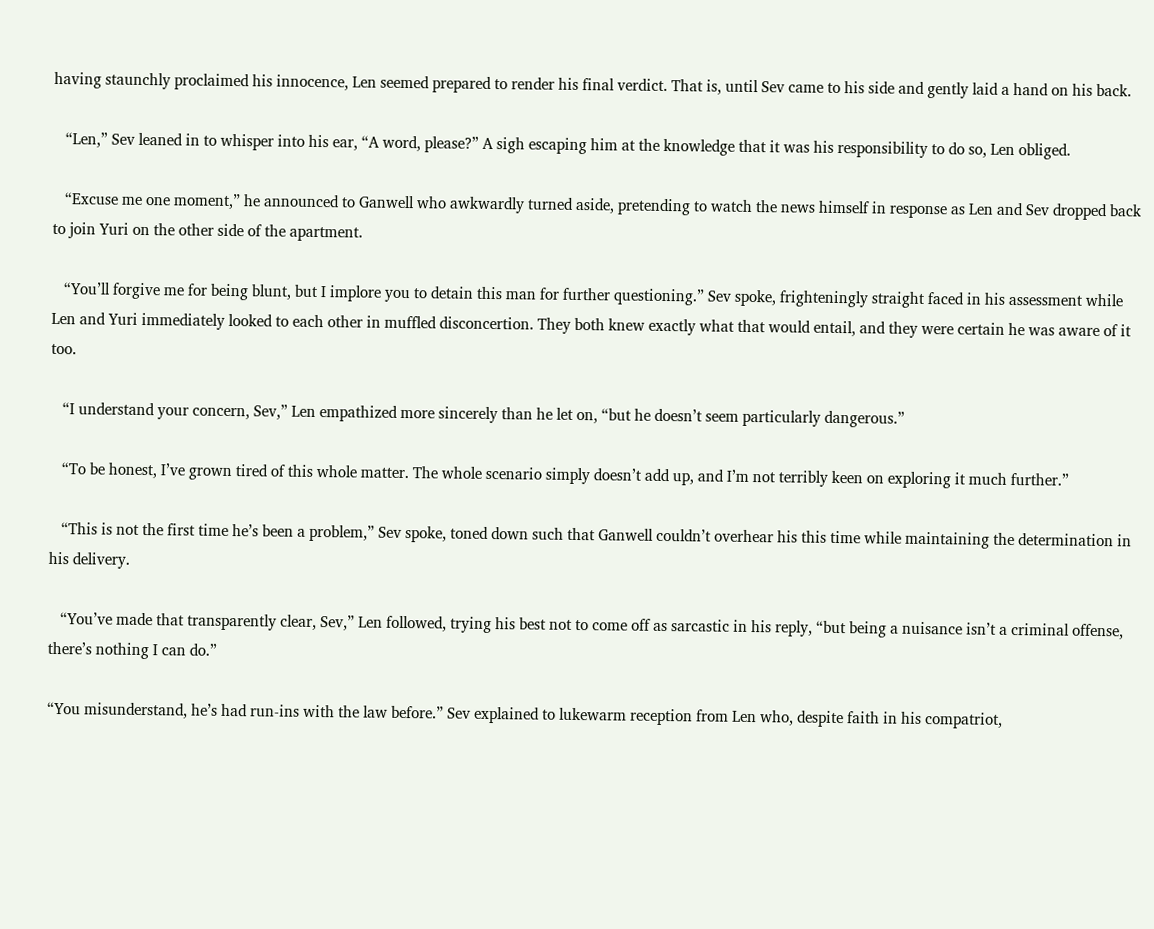having staunchly proclaimed his innocence, Len seemed prepared to render his final verdict. That is, until Sev came to his side and gently laid a hand on his back.

   “Len,” Sev leaned in to whisper into his ear, “A word, please?” A sigh escaping him at the knowledge that it was his responsibility to do so, Len obliged.

   “Excuse me one moment,” he announced to Ganwell who awkwardly turned aside, pretending to watch the news himself in response as Len and Sev dropped back to join Yuri on the other side of the apartment.

   “You’ll forgive me for being blunt, but I implore you to detain this man for further questioning.” Sev spoke, frighteningly straight faced in his assessment while Len and Yuri immediately looked to each other in muffled disconcertion. They both knew exactly what that would entail, and they were certain he was aware of it too.

   “I understand your concern, Sev,” Len empathized more sincerely than he let on, “but he doesn’t seem particularly dangerous.”

   “To be honest, I’ve grown tired of this whole matter. The whole scenario simply doesn’t add up, and I’m not terribly keen on exploring it much further.”

   “This is not the first time he’s been a problem,” Sev spoke, toned down such that Ganwell couldn’t overhear his this time while maintaining the determination in his delivery.

   “You’ve made that transparently clear, Sev,” Len followed, trying his best not to come off as sarcastic in his reply, “but being a nuisance isn’t a criminal offense, there’s nothing I can do.”

“You misunderstand, he’s had run-ins with the law before.” Sev explained to lukewarm reception from Len who, despite faith in his compatriot,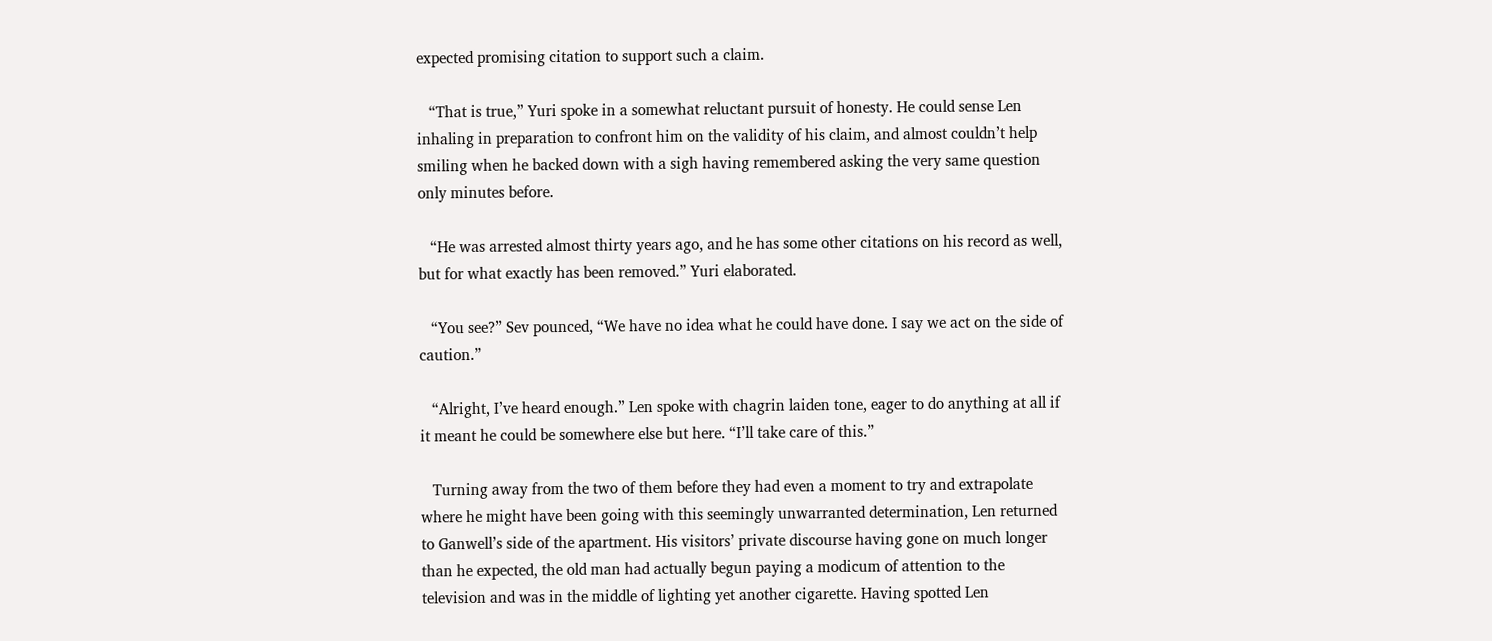expected promising citation to support such a claim.

   “That is true,” Yuri spoke in a somewhat reluctant pursuit of honesty. He could sense Len inhaling in preparation to confront him on the validity of his claim, and almost couldn’t help smiling when he backed down with a sigh having remembered asking the very same question only minutes before.

   “He was arrested almost thirty years ago, and he has some other citations on his record as well, but for what exactly has been removed.” Yuri elaborated.

   “You see?” Sev pounced, “We have no idea what he could have done. I say we act on the side of caution.”

   “Alright, I’ve heard enough.” Len spoke with chagrin laiden tone, eager to do anything at all if it meant he could be somewhere else but here. “I’ll take care of this.”

   Turning away from the two of them before they had even a moment to try and extrapolate where he might have been going with this seemingly unwarranted determination, Len returned to Ganwell’s side of the apartment. His visitors’ private discourse having gone on much longer than he expected, the old man had actually begun paying a modicum of attention to the television and was in the middle of lighting yet another cigarette. Having spotted Len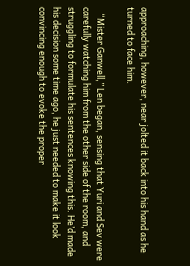approaching, however, near jolted it back into his hand as he turned to face him.

   “Mister Ganwell,” Len began, sensing that Yuri and Sev were carefully watching him from the other side of the room, and struggling to formulate his sentences knowing this. He’d made his decision some time ago, he just needed to make it look convincing enough to evoke the proper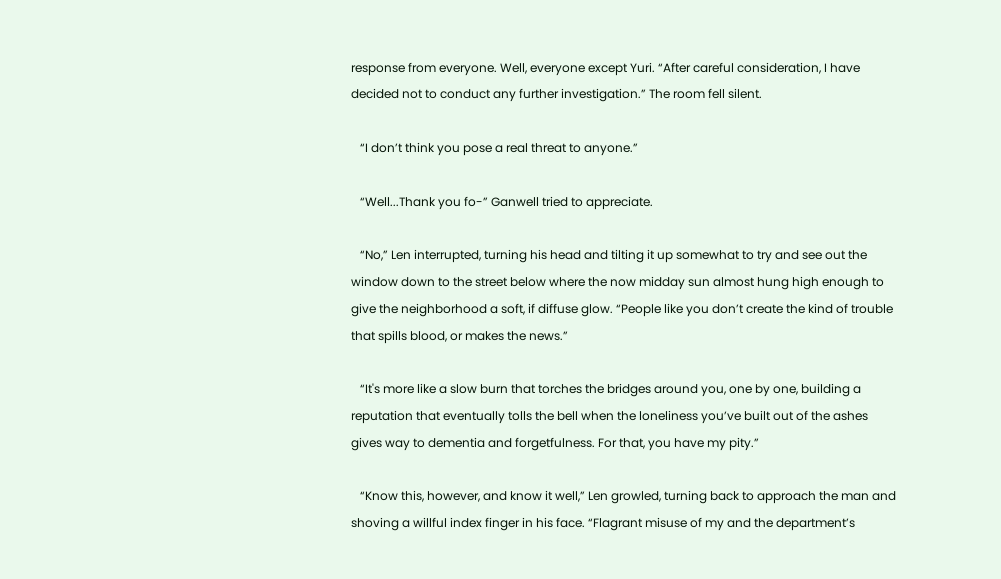response from everyone. Well, everyone except Yuri. “After careful consideration, I have decided not to conduct any further investigation.” The room fell silent.

   “I don’t think you pose a real threat to anyone.”

   “Well...Thank you fo-” Ganwell tried to appreciate.

   “No,” Len interrupted, turning his head and tilting it up somewhat to try and see out the window down to the street below where the now midday sun almost hung high enough to give the neighborhood a soft, if diffuse glow. “People like you don’t create the kind of trouble that spills blood, or makes the news.”

   “It's more like a slow burn that torches the bridges around you, one by one, building a reputation that eventually tolls the bell when the loneliness you’ve built out of the ashes gives way to dementia and forgetfulness. For that, you have my pity.”

   “Know this, however, and know it well,” Len growled, turning back to approach the man and shoving a willful index finger in his face. “Flagrant misuse of my and the department’s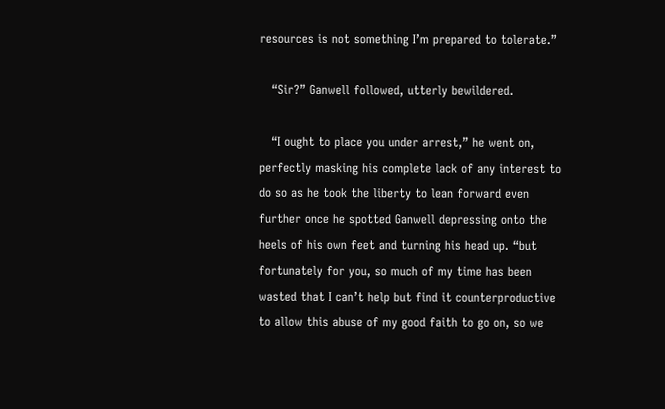resources is not something I’m prepared to tolerate.”

   “Sir?” Ganwell followed, utterly bewildered.

   “I ought to place you under arrest,” he went on, perfectly masking his complete lack of any interest to do so as he took the liberty to lean forward even further once he spotted Ganwell depressing onto the heels of his own feet and turning his head up. “but fortunately for you, so much of my time has been wasted that I can’t help but find it counterproductive to allow this abuse of my good faith to go on, so we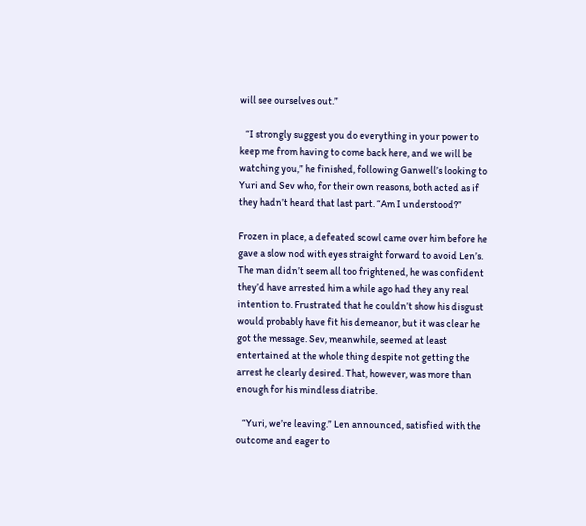will see ourselves out.”

   “I strongly suggest you do everything in your power to keep me from having to come back here, and we will be watching you,” he finished, following Ganwell’s looking to Yuri and Sev who, for their own reasons, both acted as if they hadn’t heard that last part. “Am I understood?”

Frozen in place, a defeated scowl came over him before he gave a slow nod with eyes straight forward to avoid Len’s. The man didn’t seem all too frightened, he was confident they’d have arrested him a while ago had they any real intention to. Frustrated that he couldn’t show his disgust would probably have fit his demeanor, but it was clear he got the message. Sev, meanwhile, seemed at least entertained at the whole thing despite not getting the arrest he clearly desired. That, however, was more than enough for his mindless diatribe.

   “Yuri, we’re leaving.” Len announced, satisfied with the outcome and eager to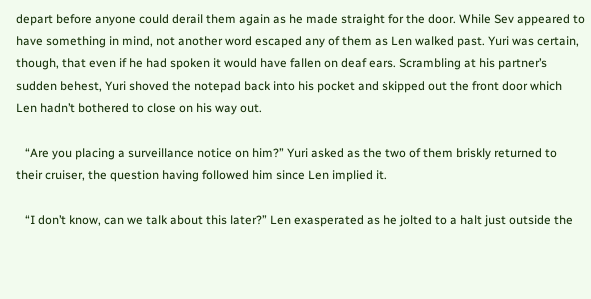depart before anyone could derail them again as he made straight for the door. While Sev appeared to have something in mind, not another word escaped any of them as Len walked past. Yuri was certain, though, that even if he had spoken it would have fallen on deaf ears. Scrambling at his partner’s sudden behest, Yuri shoved the notepad back into his pocket and skipped out the front door which Len hadn’t bothered to close on his way out.

   “Are you placing a surveillance notice on him?” Yuri asked as the two of them briskly returned to their cruiser, the question having followed him since Len implied it.

   “I don’t know, can we talk about this later?” Len exasperated as he jolted to a halt just outside the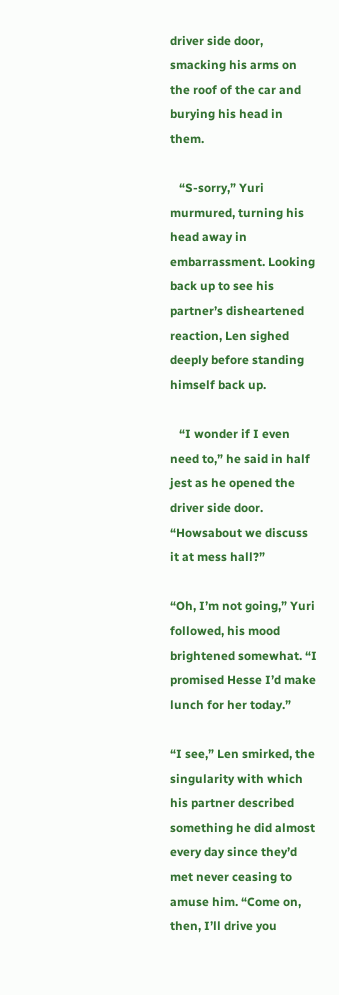driver side door, smacking his arms on the roof of the car and burying his head in them.

   “S-sorry,” Yuri murmured, turning his head away in embarrassment. Looking back up to see his partner’s disheartened reaction, Len sighed deeply before standing himself back up.

   “I wonder if I even need to,” he said in half jest as he opened the driver side door. “Howsabout we discuss it at mess hall?”

“Oh, I’m not going,” Yuri followed, his mood brightened somewhat. “I promised Hesse I’d make lunch for her today.”

“I see,” Len smirked, the singularity with which his partner described something he did almost every day since they’d met never ceasing to amuse him. “Come on, then, I’ll drive you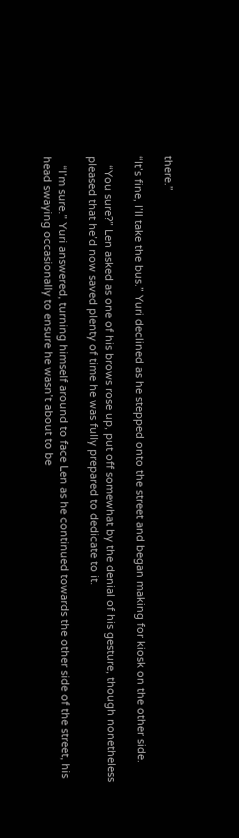there.”

“It’s fine, I’ll take the bus.” Yuri declined as he stepped onto the street and began making for kiosk on the other side.

   “You sure?” Len asked as one of his brows rose up, put off somewhat by the denial of his gesture, though nonetheless pleased that he’d now saved plenty of time he was fully prepared to dedicate to it.

   “I’m sure.” Yuri answered, turning himself around to face Len as he continued towards the other side of the street, his head swaying occasionally to ensure he wasn’t about to be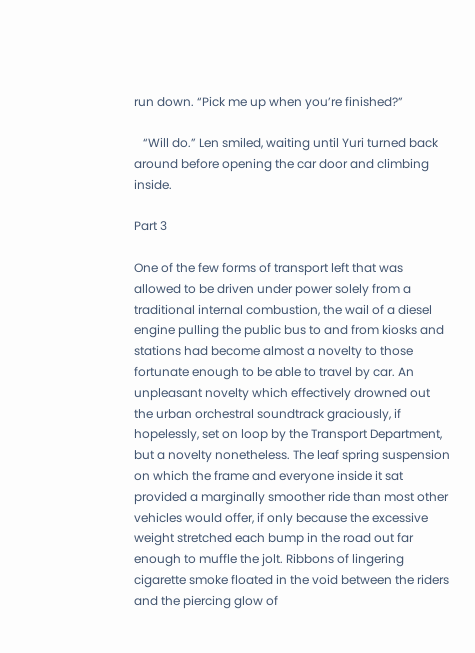run down. “Pick me up when you’re finished?”

   “Will do.” Len smiled, waiting until Yuri turned back around before opening the car door and climbing inside.

Part 3

One of the few forms of transport left that was allowed to be driven under power solely from a traditional internal combustion, the wail of a diesel engine pulling the public bus to and from kiosks and stations had become almost a novelty to those fortunate enough to be able to travel by car. An unpleasant novelty which effectively drowned out the urban orchestral soundtrack graciously, if hopelessly, set on loop by the Transport Department, but a novelty nonetheless. The leaf spring suspension on which the frame and everyone inside it sat provided a marginally smoother ride than most other vehicles would offer, if only because the excessive weight stretched each bump in the road out far enough to muffle the jolt. Ribbons of lingering cigarette smoke floated in the void between the riders and the piercing glow of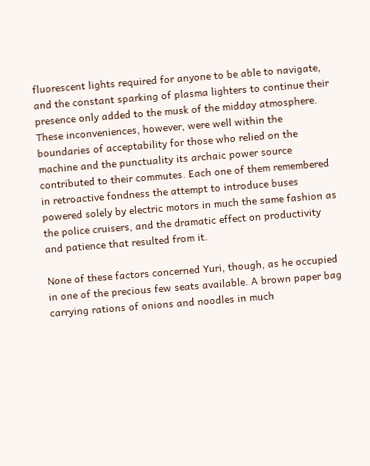fluorescent lights required for anyone to be able to navigate, and the constant sparking of plasma lighters to continue their presence only added to the musk of the midday atmosphere. These inconveniences, however, were well within the boundaries of acceptability for those who relied on the machine and the punctuality its archaic power source contributed to their commutes. Each one of them remembered in retroactive fondness the attempt to introduce buses powered solely by electric motors in much the same fashion as the police cruisers, and the dramatic effect on productivity and patience that resulted from it.

None of these factors concerned Yuri, though, as he occupied in one of the precious few seats available. A brown paper bag carrying rations of onions and noodles in much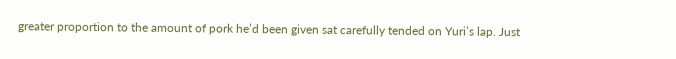greater proportion to the amount of pork he’d been given sat carefully tended on Yuri’s lap. Just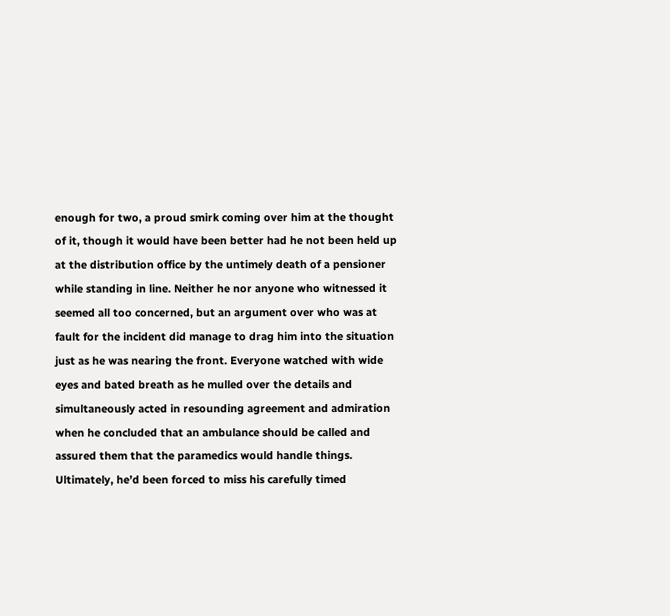enough for two, a proud smirk coming over him at the thought of it, though it would have been better had he not been held up at the distribution office by the untimely death of a pensioner while standing in line. Neither he nor anyone who witnessed it seemed all too concerned, but an argument over who was at fault for the incident did manage to drag him into the situation just as he was nearing the front. Everyone watched with wide eyes and bated breath as he mulled over the details and simultaneously acted in resounding agreement and admiration when he concluded that an ambulance should be called and assured them that the paramedics would handle things. Ultimately, he’d been forced to miss his carefully timed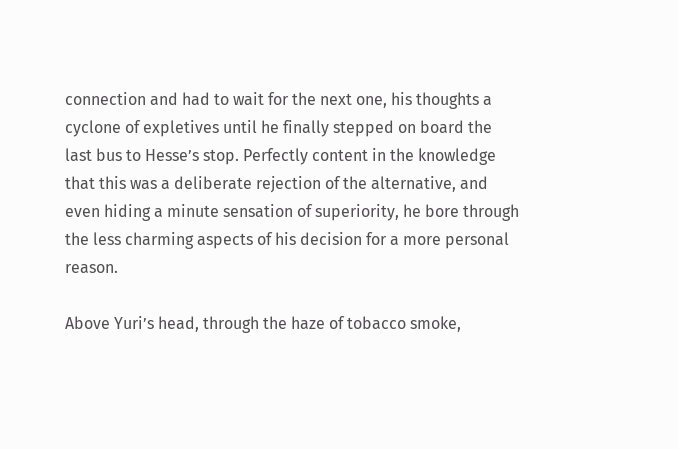connection and had to wait for the next one, his thoughts a cyclone of expletives until he finally stepped on board the last bus to Hesse’s stop. Perfectly content in the knowledge that this was a deliberate rejection of the alternative, and even hiding a minute sensation of superiority, he bore through the less charming aspects of his decision for a more personal reason.

Above Yuri’s head, through the haze of tobacco smoke,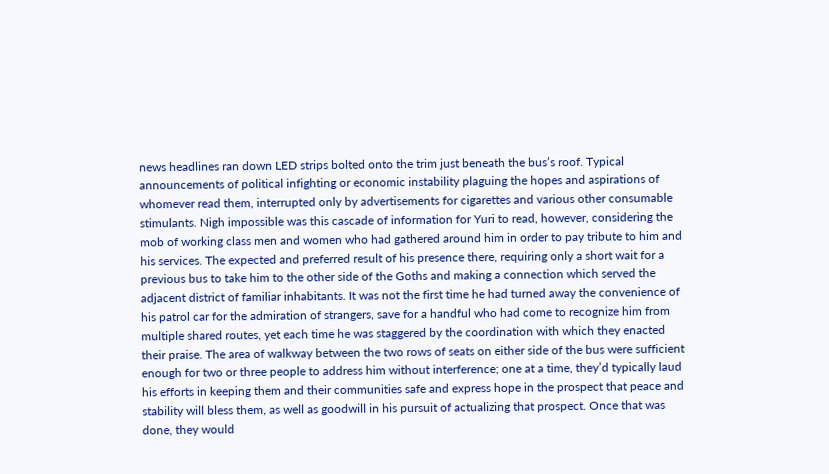news headlines ran down LED strips bolted onto the trim just beneath the bus’s roof. Typical announcements of political infighting or economic instability plaguing the hopes and aspirations of whomever read them, interrupted only by advertisements for cigarettes and various other consumable stimulants. Nigh impossible was this cascade of information for Yuri to read, however, considering the mob of working class men and women who had gathered around him in order to pay tribute to him and his services. The expected and preferred result of his presence there, requiring only a short wait for a previous bus to take him to the other side of the Goths and making a connection which served the adjacent district of familiar inhabitants. It was not the first time he had turned away the convenience of his patrol car for the admiration of strangers, save for a handful who had come to recognize him from multiple shared routes, yet each time he was staggered by the coordination with which they enacted their praise. The area of walkway between the two rows of seats on either side of the bus were sufficient enough for two or three people to address him without interference; one at a time, they’d typically laud his efforts in keeping them and their communities safe and express hope in the prospect that peace and stability will bless them, as well as goodwill in his pursuit of actualizing that prospect. Once that was done, they would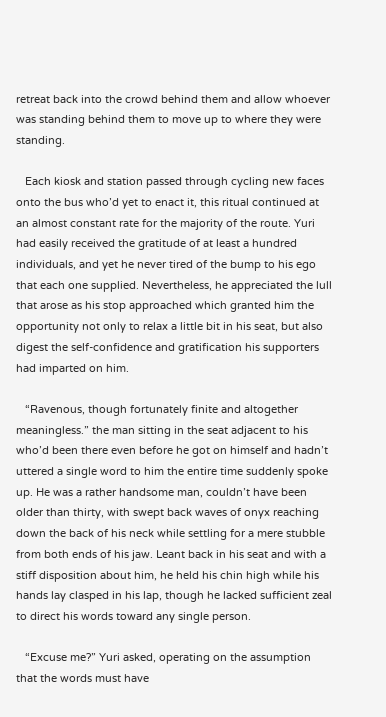retreat back into the crowd behind them and allow whoever was standing behind them to move up to where they were standing.

   Each kiosk and station passed through cycling new faces onto the bus who’d yet to enact it, this ritual continued at an almost constant rate for the majority of the route. Yuri had easily received the gratitude of at least a hundred individuals, and yet he never tired of the bump to his ego that each one supplied. Nevertheless, he appreciated the lull that arose as his stop approached which granted him the opportunity not only to relax a little bit in his seat, but also digest the self-confidence and gratification his supporters had imparted on him.

   “Ravenous, though fortunately finite and altogether meaningless.” the man sitting in the seat adjacent to his who’d been there even before he got on himself and hadn’t uttered a single word to him the entire time suddenly spoke up. He was a rather handsome man, couldn’t have been older than thirty, with swept back waves of onyx reaching down the back of his neck while settling for a mere stubble from both ends of his jaw. Leant back in his seat and with a stiff disposition about him, he held his chin high while his hands lay clasped in his lap, though he lacked sufficient zeal to direct his words toward any single person.

   “Excuse me?” Yuri asked, operating on the assumption that the words must have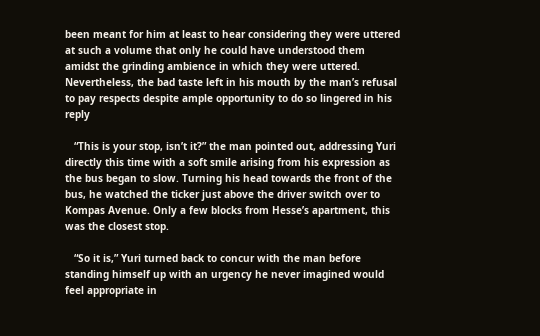been meant for him at least to hear considering they were uttered at such a volume that only he could have understood them amidst the grinding ambience in which they were uttered. Nevertheless, the bad taste left in his mouth by the man’s refusal to pay respects despite ample opportunity to do so lingered in his reply

   “This is your stop, isn’t it?” the man pointed out, addressing Yuri directly this time with a soft smile arising from his expression as the bus began to slow. Turning his head towards the front of the bus, he watched the ticker just above the driver switch over to Kompas Avenue. Only a few blocks from Hesse’s apartment, this was the closest stop.

   “So it is,” Yuri turned back to concur with the man before standing himself up with an urgency he never imagined would feel appropriate in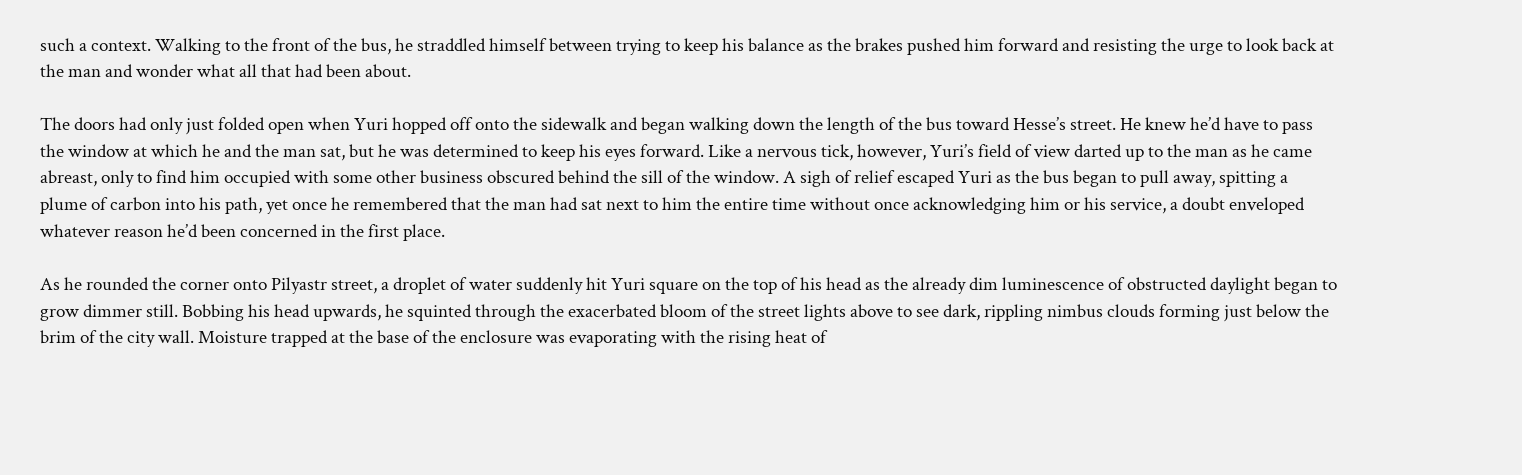such a context. Walking to the front of the bus, he straddled himself between trying to keep his balance as the brakes pushed him forward and resisting the urge to look back at the man and wonder what all that had been about.

The doors had only just folded open when Yuri hopped off onto the sidewalk and began walking down the length of the bus toward Hesse’s street. He knew he’d have to pass the window at which he and the man sat, but he was determined to keep his eyes forward. Like a nervous tick, however, Yuri’s field of view darted up to the man as he came abreast, only to find him occupied with some other business obscured behind the sill of the window. A sigh of relief escaped Yuri as the bus began to pull away, spitting a plume of carbon into his path, yet once he remembered that the man had sat next to him the entire time without once acknowledging him or his service, a doubt enveloped whatever reason he’d been concerned in the first place.

As he rounded the corner onto Pilyastr street, a droplet of water suddenly hit Yuri square on the top of his head as the already dim luminescence of obstructed daylight began to grow dimmer still. Bobbing his head upwards, he squinted through the exacerbated bloom of the street lights above to see dark, rippling nimbus clouds forming just below the brim of the city wall. Moisture trapped at the base of the enclosure was evaporating with the rising heat of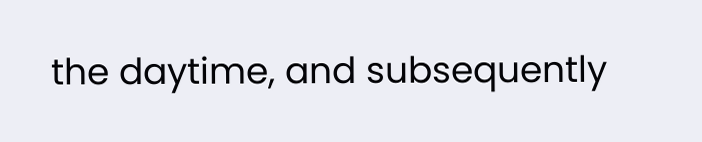the daytime, and subsequently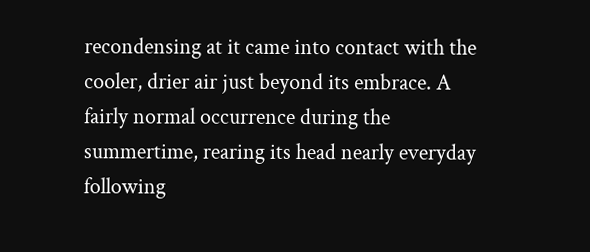recondensing at it came into contact with the cooler, drier air just beyond its embrace. A fairly normal occurrence during the summertime, rearing its head nearly everyday following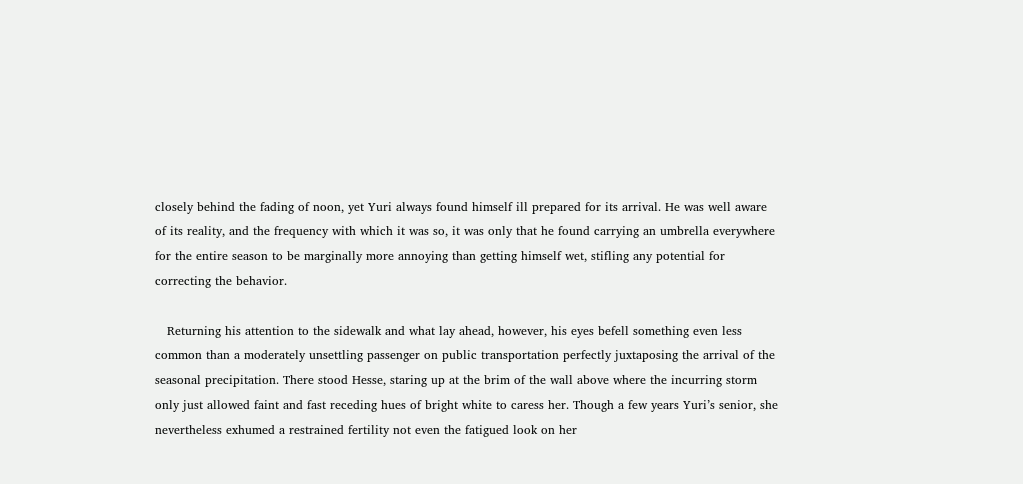closely behind the fading of noon, yet Yuri always found himself ill prepared for its arrival. He was well aware of its reality, and the frequency with which it was so, it was only that he found carrying an umbrella everywhere for the entire season to be marginally more annoying than getting himself wet, stifling any potential for correcting the behavior.

   Returning his attention to the sidewalk and what lay ahead, however, his eyes befell something even less common than a moderately unsettling passenger on public transportation perfectly juxtaposing the arrival of the seasonal precipitation. There stood Hesse, staring up at the brim of the wall above where the incurring storm only just allowed faint and fast receding hues of bright white to caress her. Though a few years Yuri’s senior, she nevertheless exhumed a restrained fertility not even the fatigued look on her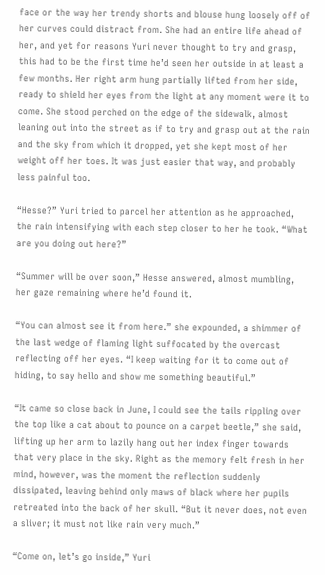face or the way her trendy shorts and blouse hung loosely off of her curves could distract from. She had an entire life ahead of her, and yet for reasons Yuri never thought to try and grasp, this had to be the first time he’d seen her outside in at least a few months. Her right arm hung partially lifted from her side, ready to shield her eyes from the light at any moment were it to come. She stood perched on the edge of the sidewalk, almost leaning out into the street as if to try and grasp out at the rain and the sky from which it dropped, yet she kept most of her weight off her toes. It was just easier that way, and probably less painful too.

“Hesse?” Yuri tried to parcel her attention as he approached, the rain intensifying with each step closer to her he took. “What are you doing out here?”

“Summer will be over soon,” Hesse answered, almost mumbling, her gaze remaining where he’d found it.

“You can almost see it from here.” she expounded, a shimmer of the last wedge of flaming light suffocated by the overcast reflecting off her eyes. “I keep waiting for it to come out of hiding, to say hello and show me something beautiful.”

“It came so close back in June, I could see the tails rippling over the top like a cat about to pounce on a carpet beetle,” she said, lifting up her arm to lazily hang out her index finger towards that very place in the sky. Right as the memory felt fresh in her mind, however, was the moment the reflection suddenly dissipated, leaving behind only maws of black where her pupils retreated into the back of her skull. “But it never does, not even a sliver; it must not like rain very much.”

“Come on, let’s go inside,” Yuri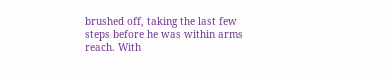brushed off, taking the last few steps before he was within arms reach. With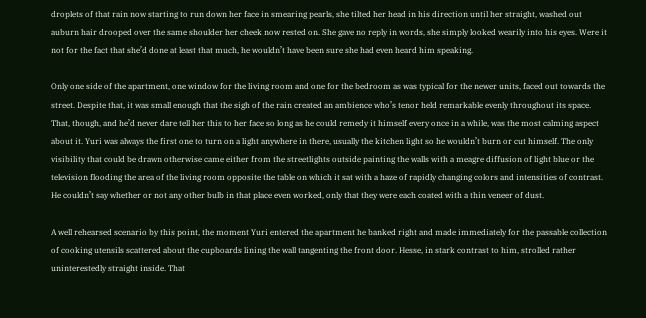droplets of that rain now starting to run down her face in smearing pearls, she tilted her head in his direction until her straight, washed out auburn hair drooped over the same shoulder her cheek now rested on. She gave no reply in words, she simply looked wearily into his eyes. Were it not for the fact that she’d done at least that much, he wouldn’t have been sure she had even heard him speaking.

Only one side of the apartment, one window for the living room and one for the bedroom as was typical for the newer units, faced out towards the street. Despite that, it was small enough that the sigh of the rain created an ambience who’s tenor held remarkable evenly throughout its space. That, though, and he’d never dare tell her this to her face so long as he could remedy it himself every once in a while, was the most calming aspect about it. Yuri was always the first one to turn on a light anywhere in there, usually the kitchen light so he wouldn’t burn or cut himself. The only visibility that could be drawn otherwise came either from the streetlights outside painting the walls with a meagre diffusion of light blue or the television flooding the area of the living room opposite the table on which it sat with a haze of rapidly changing colors and intensities of contrast. He couldn’t say whether or not any other bulb in that place even worked, only that they were each coated with a thin veneer of dust.

A well rehearsed scenario by this point, the moment Yuri entered the apartment he banked right and made immediately for the passable collection of cooking utensils scattered about the cupboards lining the wall tangenting the front door. Hesse, in stark contrast to him, strolled rather uninterestedly straight inside. That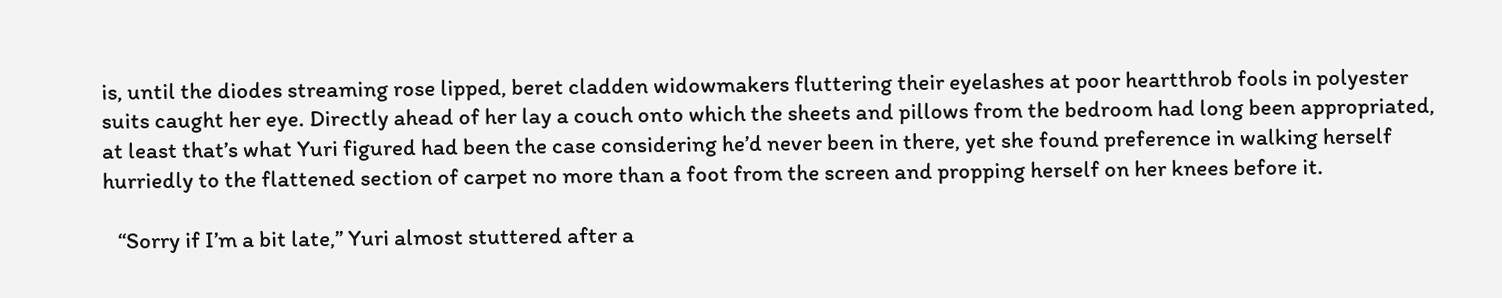is, until the diodes streaming rose lipped, beret cladden widowmakers fluttering their eyelashes at poor heartthrob fools in polyester suits caught her eye. Directly ahead of her lay a couch onto which the sheets and pillows from the bedroom had long been appropriated, at least that’s what Yuri figured had been the case considering he’d never been in there, yet she found preference in walking herself hurriedly to the flattened section of carpet no more than a foot from the screen and propping herself on her knees before it.

   “Sorry if I’m a bit late,” Yuri almost stuttered after a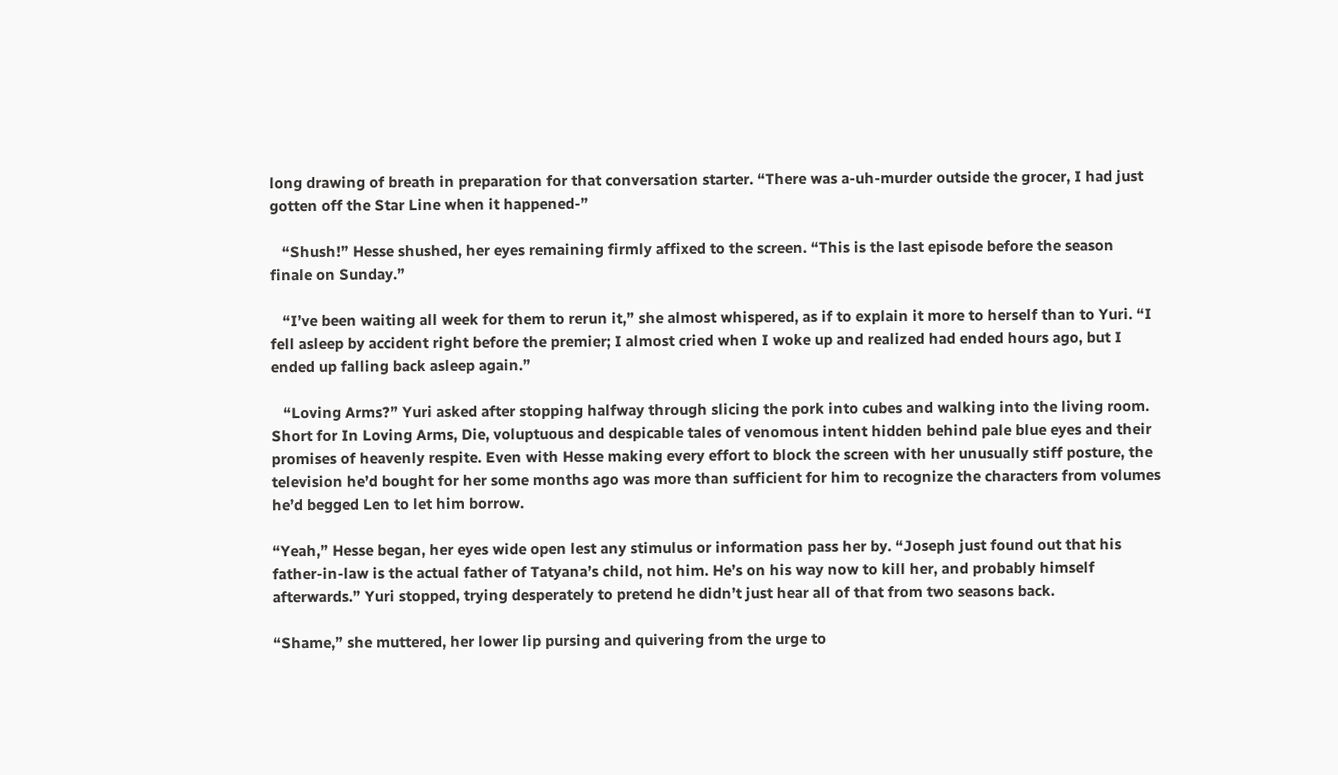long drawing of breath in preparation for that conversation starter. “There was a-uh-murder outside the grocer, I had just gotten off the Star Line when it happened-”

   “Shush!” Hesse shushed, her eyes remaining firmly affixed to the screen. “This is the last episode before the season finale on Sunday.”

   “I’ve been waiting all week for them to rerun it,” she almost whispered, as if to explain it more to herself than to Yuri. “I fell asleep by accident right before the premier; I almost cried when I woke up and realized had ended hours ago, but I ended up falling back asleep again.”

   “Loving Arms?” Yuri asked after stopping halfway through slicing the pork into cubes and walking into the living room. Short for In Loving Arms, Die, voluptuous and despicable tales of venomous intent hidden behind pale blue eyes and their promises of heavenly respite. Even with Hesse making every effort to block the screen with her unusually stiff posture, the television he’d bought for her some months ago was more than sufficient for him to recognize the characters from volumes he’d begged Len to let him borrow.

“Yeah,” Hesse began, her eyes wide open lest any stimulus or information pass her by. “Joseph just found out that his father-in-law is the actual father of Tatyana’s child, not him. He’s on his way now to kill her, and probably himself afterwards.” Yuri stopped, trying desperately to pretend he didn’t just hear all of that from two seasons back.

“Shame,” she muttered, her lower lip pursing and quivering from the urge to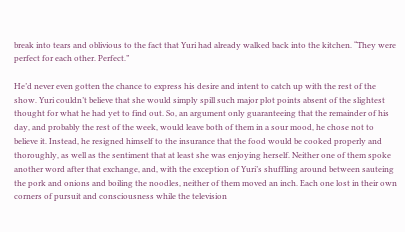break into tears and oblivious to the fact that Yuri had already walked back into the kitchen. “They were perfect for each other. Perfect.”

He’d never even gotten the chance to express his desire and intent to catch up with the rest of the show. Yuri couldn’t believe that she would simply spill such major plot points absent of the slightest thought for what he had yet to find out. So, an argument only guaranteeing that the remainder of his day, and probably the rest of the week, would leave both of them in a sour mood, he chose not to believe it. Instead, he resigned himself to the insurance that the food would be cooked properly and thoroughly, as well as the sentiment that at least she was enjoying herself. Neither one of them spoke another word after that exchange, and, with the exception of Yuri’s shuffling around between sauteing the pork and onions and boiling the noodles, neither of them moved an inch. Each one lost in their own corners of pursuit and consciousness while the television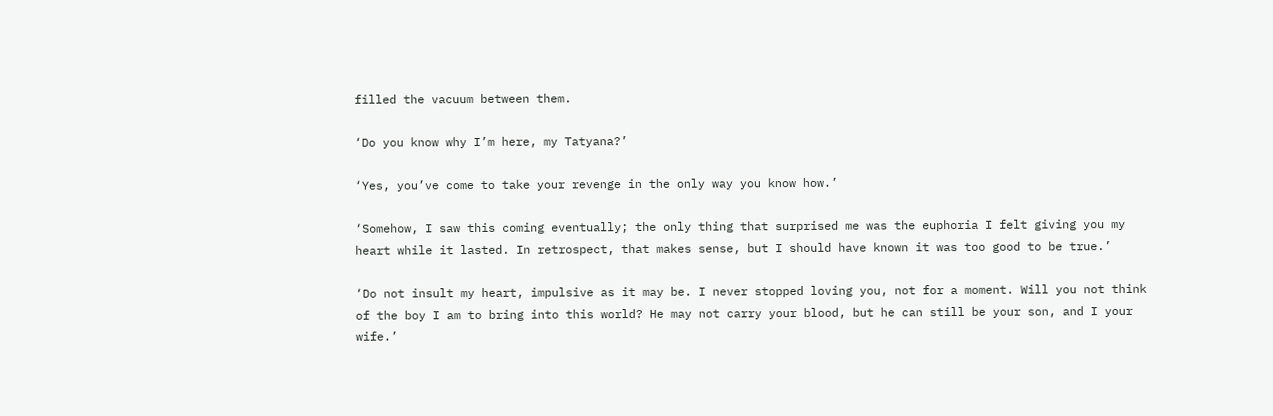filled the vacuum between them.

‘Do you know why I’m here, my Tatyana?’

‘Yes, you’ve come to take your revenge in the only way you know how.’

‘Somehow, I saw this coming eventually; the only thing that surprised me was the euphoria I felt giving you my heart while it lasted. In retrospect, that makes sense, but I should have known it was too good to be true.’

‘Do not insult my heart, impulsive as it may be. I never stopped loving you, not for a moment. Will you not think of the boy I am to bring into this world? He may not carry your blood, but he can still be your son, and I your wife.’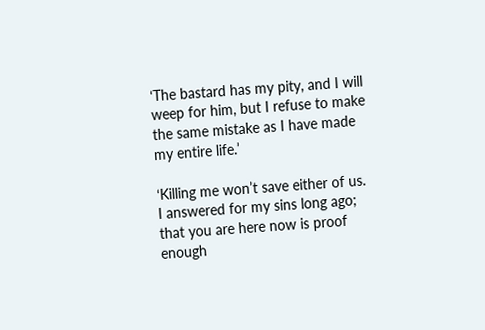‘The bastard has my pity, and I will weep for him, but I refuse to make the same mistake as I have made my entire life.’

‘Killing me won’t save either of us. I answered for my sins long ago; that you are here now is proof enough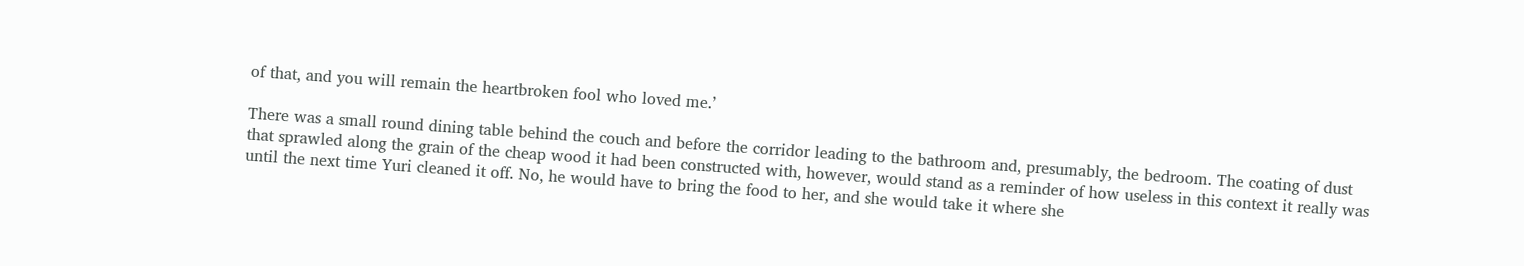of that, and you will remain the heartbroken fool who loved me.’

There was a small round dining table behind the couch and before the corridor leading to the bathroom and, presumably, the bedroom. The coating of dust that sprawled along the grain of the cheap wood it had been constructed with, however, would stand as a reminder of how useless in this context it really was until the next time Yuri cleaned it off. No, he would have to bring the food to her, and she would take it where she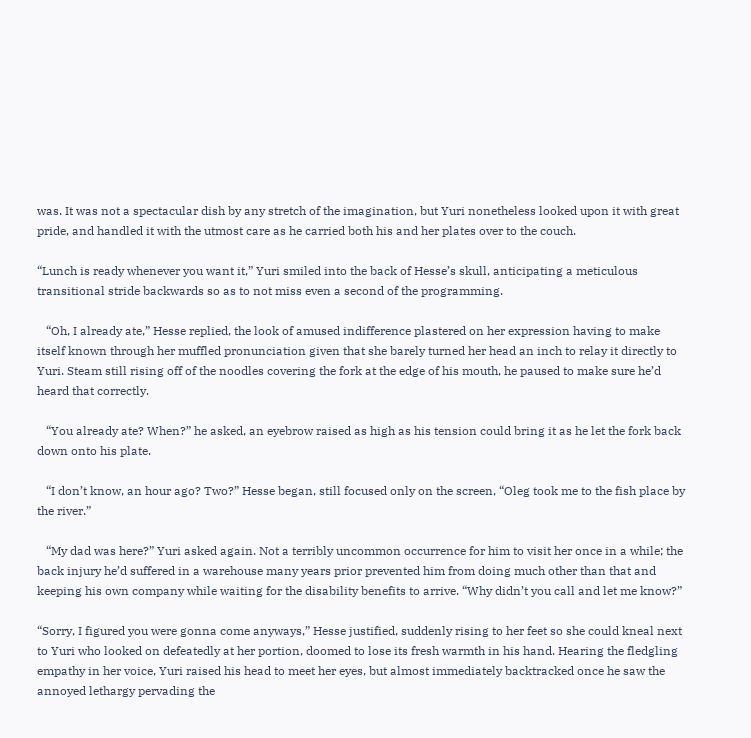was. It was not a spectacular dish by any stretch of the imagination, but Yuri nonetheless looked upon it with great pride, and handled it with the utmost care as he carried both his and her plates over to the couch.

“Lunch is ready whenever you want it,” Yuri smiled into the back of Hesse’s skull, anticipating a meticulous transitional stride backwards so as to not miss even a second of the programming.

   “Oh, I already ate,” Hesse replied, the look of amused indifference plastered on her expression having to make itself known through her muffled pronunciation given that she barely turned her head an inch to relay it directly to Yuri. Steam still rising off of the noodles covering the fork at the edge of his mouth, he paused to make sure he’d heard that correctly.

   “You already ate? When?” he asked, an eyebrow raised as high as his tension could bring it as he let the fork back down onto his plate.

   “I don’t know, an hour ago? Two?” Hesse began, still focused only on the screen, “Oleg took me to the fish place by the river.”

   “My dad was here?” Yuri asked again. Not a terribly uncommon occurrence for him to visit her once in a while; the back injury he’d suffered in a warehouse many years prior prevented him from doing much other than that and keeping his own company while waiting for the disability benefits to arrive. “Why didn’t you call and let me know?”

“Sorry, I figured you were gonna come anyways,” Hesse justified, suddenly rising to her feet so she could kneal next to Yuri who looked on defeatedly at her portion, doomed to lose its fresh warmth in his hand. Hearing the fledgling empathy in her voice, Yuri raised his head to meet her eyes, but almost immediately backtracked once he saw the annoyed lethargy pervading the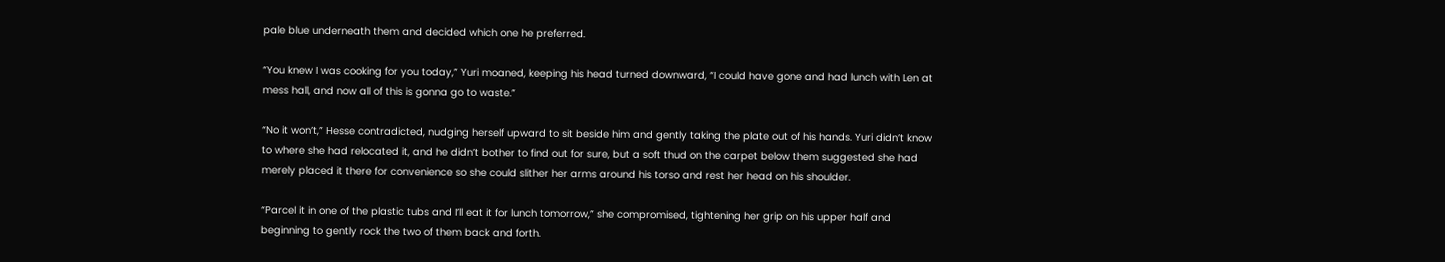pale blue underneath them and decided which one he preferred.

“You knew I was cooking for you today,” Yuri moaned, keeping his head turned downward, “I could have gone and had lunch with Len at mess hall, and now all of this is gonna go to waste.”

“No it won’t,” Hesse contradicted, nudging herself upward to sit beside him and gently taking the plate out of his hands. Yuri didn’t know to where she had relocated it, and he didn’t bother to find out for sure, but a soft thud on the carpet below them suggested she had merely placed it there for convenience so she could slither her arms around his torso and rest her head on his shoulder.

“Parcel it in one of the plastic tubs and I’ll eat it for lunch tomorrow,” she compromised, tightening her grip on his upper half and beginning to gently rock the two of them back and forth.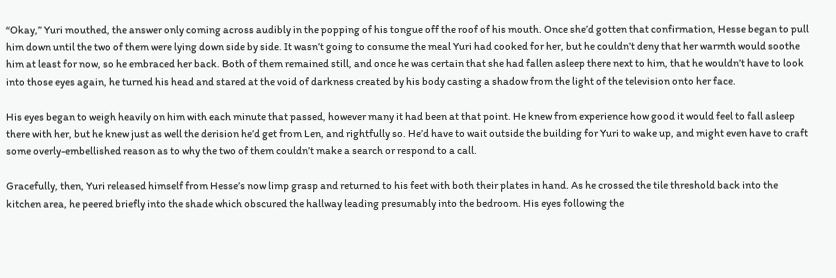“Okay,” Yuri mouthed, the answer only coming across audibly in the popping of his tongue off the roof of his mouth. Once she’d gotten that confirmation, Hesse began to pull him down until the two of them were lying down side by side. It wasn’t going to consume the meal Yuri had cooked for her, but he couldn’t deny that her warmth would soothe him at least for now, so he embraced her back. Both of them remained still, and once he was certain that she had fallen asleep there next to him, that he wouldn’t have to look into those eyes again, he turned his head and stared at the void of darkness created by his body casting a shadow from the light of the television onto her face.

His eyes began to weigh heavily on him with each minute that passed, however many it had been at that point. He knew from experience how good it would feel to fall asleep there with her, but he knew just as well the derision he’d get from Len, and rightfully so. He’d have to wait outside the building for Yuri to wake up, and might even have to craft some overly-embellished reason as to why the two of them couldn’t make a search or respond to a call.

Gracefully, then, Yuri released himself from Hesse’s now limp grasp and returned to his feet with both their plates in hand. As he crossed the tile threshold back into the kitchen area, he peered briefly into the shade which obscured the hallway leading presumably into the bedroom. His eyes following the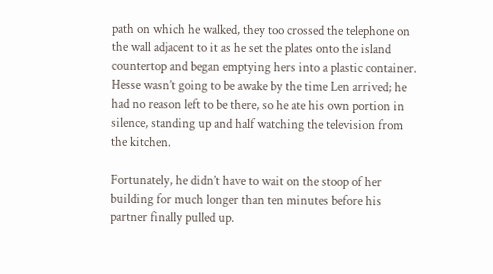path on which he walked, they too crossed the telephone on the wall adjacent to it as he set the plates onto the island countertop and began emptying hers into a plastic container. Hesse wasn’t going to be awake by the time Len arrived; he had no reason left to be there, so he ate his own portion in silence, standing up and half watching the television from the kitchen.

Fortunately, he didn’t have to wait on the stoop of her building for much longer than ten minutes before his partner finally pulled up.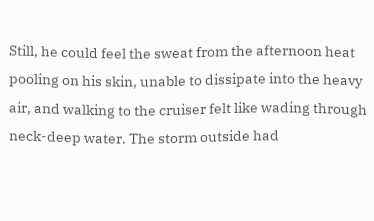Still, he could feel the sweat from the afternoon heat pooling on his skin, unable to dissipate into the heavy air, and walking to the cruiser felt like wading through neck-deep water. The storm outside had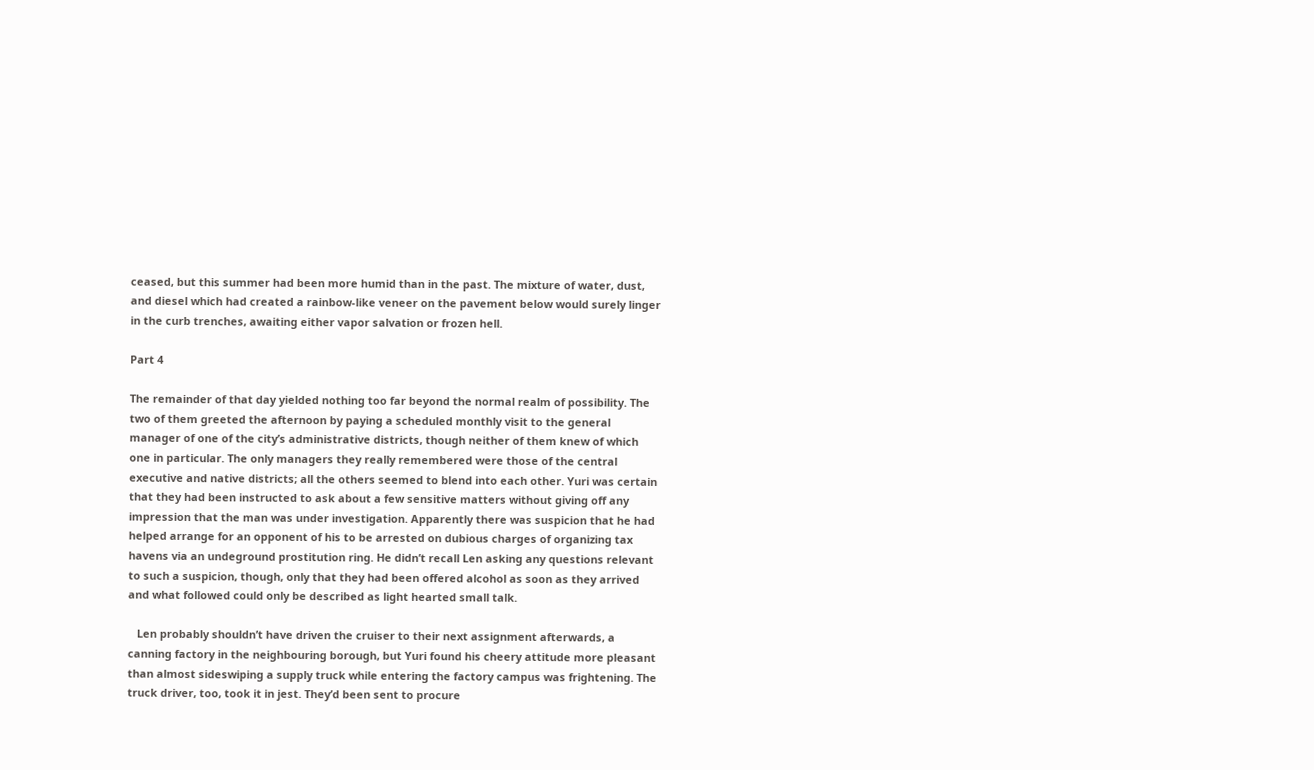ceased, but this summer had been more humid than in the past. The mixture of water, dust, and diesel which had created a rainbow-like veneer on the pavement below would surely linger in the curb trenches, awaiting either vapor salvation or frozen hell.

Part 4

The remainder of that day yielded nothing too far beyond the normal realm of possibility. The two of them greeted the afternoon by paying a scheduled monthly visit to the general manager of one of the city’s administrative districts, though neither of them knew of which one in particular. The only managers they really remembered were those of the central executive and native districts; all the others seemed to blend into each other. Yuri was certain that they had been instructed to ask about a few sensitive matters without giving off any impression that the man was under investigation. Apparently there was suspicion that he had helped arrange for an opponent of his to be arrested on dubious charges of organizing tax havens via an undeground prostitution ring. He didn’t recall Len asking any questions relevant to such a suspicion, though, only that they had been offered alcohol as soon as they arrived and what followed could only be described as light hearted small talk.

   Len probably shouldn’t have driven the cruiser to their next assignment afterwards, a canning factory in the neighbouring borough, but Yuri found his cheery attitude more pleasant than almost sideswiping a supply truck while entering the factory campus was frightening. The truck driver, too, took it in jest. They’d been sent to procure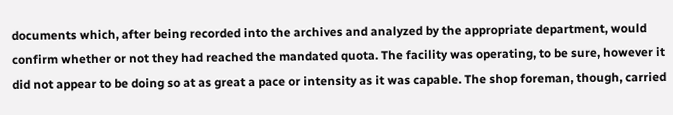documents which, after being recorded into the archives and analyzed by the appropriate department, would confirm whether or not they had reached the mandated quota. The facility was operating, to be sure, however it did not appear to be doing so at as great a pace or intensity as it was capable. The shop foreman, though, carried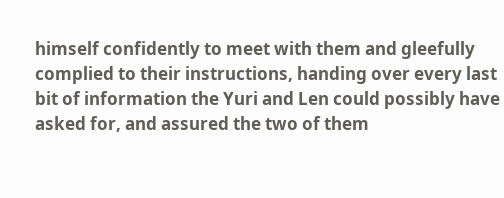himself confidently to meet with them and gleefully complied to their instructions, handing over every last bit of information the Yuri and Len could possibly have asked for, and assured the two of them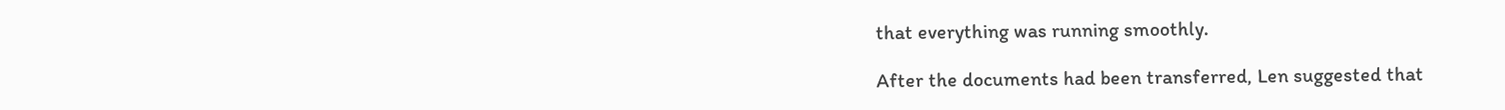that everything was running smoothly.

After the documents had been transferred, Len suggested that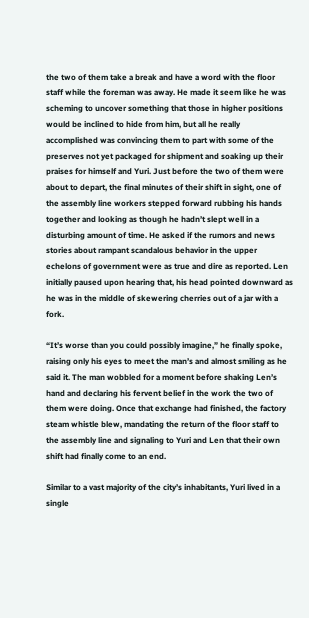the two of them take a break and have a word with the floor staff while the foreman was away. He made it seem like he was scheming to uncover something that those in higher positions would be inclined to hide from him, but all he really accomplished was convincing them to part with some of the preserves not yet packaged for shipment and soaking up their praises for himself and Yuri. Just before the two of them were about to depart, the final minutes of their shift in sight, one of the assembly line workers stepped forward rubbing his hands together and looking as though he hadn’t slept well in a disturbing amount of time. He asked if the rumors and news stories about rampant scandalous behavior in the upper echelons of government were as true and dire as reported. Len initially paused upon hearing that, his head pointed downward as he was in the middle of skewering cherries out of a jar with a fork.

“It’s worse than you could possibly imagine,” he finally spoke, raising only his eyes to meet the man’s and almost smiling as he said it. The man wobbled for a moment before shaking Len’s hand and declaring his fervent belief in the work the two of them were doing. Once that exchange had finished, the factory steam whistle blew, mandating the return of the floor staff to the assembly line and signaling to Yuri and Len that their own shift had finally come to an end.

Similar to a vast majority of the city’s inhabitants, Yuri lived in a single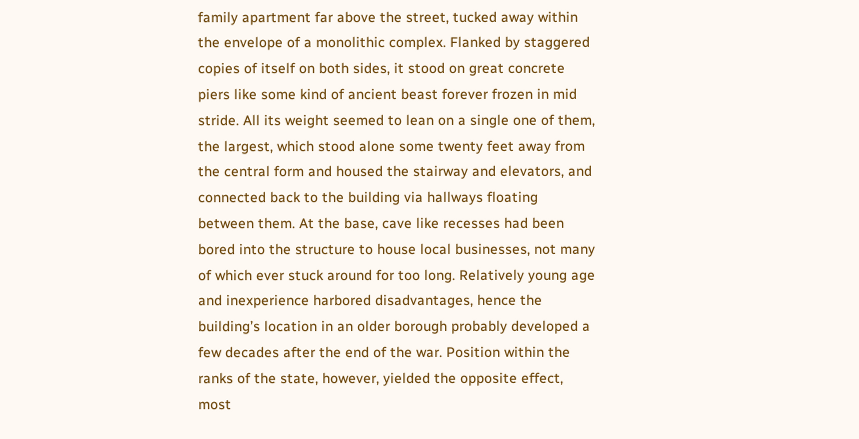family apartment far above the street, tucked away within the envelope of a monolithic complex. Flanked by staggered copies of itself on both sides, it stood on great concrete piers like some kind of ancient beast forever frozen in mid stride. All its weight seemed to lean on a single one of them, the largest, which stood alone some twenty feet away from the central form and housed the stairway and elevators, and connected back to the building via hallways floating between them. At the base, cave like recesses had been bored into the structure to house local businesses, not many of which ever stuck around for too long. Relatively young age and inexperience harbored disadvantages, hence the building’s location in an older borough probably developed a few decades after the end of the war. Position within the ranks of the state, however, yielded the opposite effect, most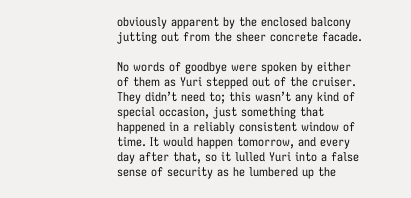obviously apparent by the enclosed balcony jutting out from the sheer concrete facade.

No words of goodbye were spoken by either of them as Yuri stepped out of the cruiser. They didn’t need to; this wasn’t any kind of special occasion, just something that happened in a reliably consistent window of time. It would happen tomorrow, and every day after that, so it lulled Yuri into a false sense of security as he lumbered up the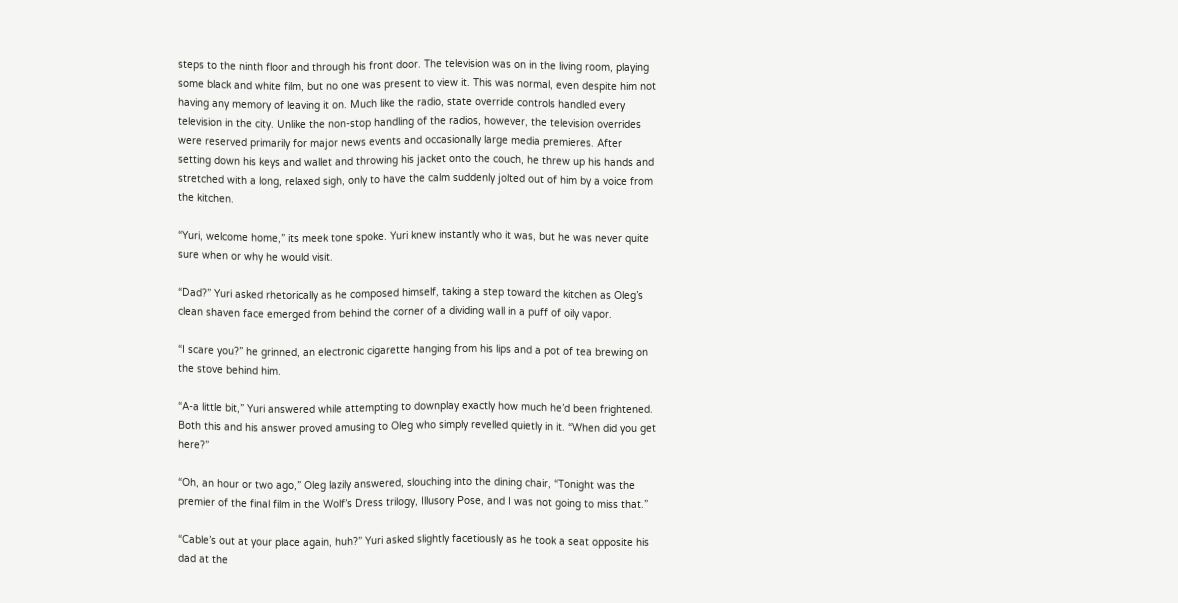steps to the ninth floor and through his front door. The television was on in the living room, playing some black and white film, but no one was present to view it. This was normal, even despite him not having any memory of leaving it on. Much like the radio, state override controls handled every television in the city. Unlike the non-stop handling of the radios, however, the television overrides were reserved primarily for major news events and occasionally large media premieres. After setting down his keys and wallet and throwing his jacket onto the couch, he threw up his hands and stretched with a long, relaxed sigh, only to have the calm suddenly jolted out of him by a voice from the kitchen.

“Yuri, welcome home,” its meek tone spoke. Yuri knew instantly who it was, but he was never quite sure when or why he would visit.

“Dad?” Yuri asked rhetorically as he composed himself, taking a step toward the kitchen as Oleg’s clean shaven face emerged from behind the corner of a dividing wall in a puff of oily vapor.

“I scare you?” he grinned, an electronic cigarette hanging from his lips and a pot of tea brewing on the stove behind him.

“A-a little bit,” Yuri answered while attempting to downplay exactly how much he’d been frightened. Both this and his answer proved amusing to Oleg who simply revelled quietly in it. “When did you get here?”

“Oh, an hour or two ago,” Oleg lazily answered, slouching into the dining chair, “Tonight was the premier of the final film in the Wolf’s Dress trilogy, Illusory Pose, and I was not going to miss that.”

“Cable’s out at your place again, huh?” Yuri asked slightly facetiously as he took a seat opposite his dad at the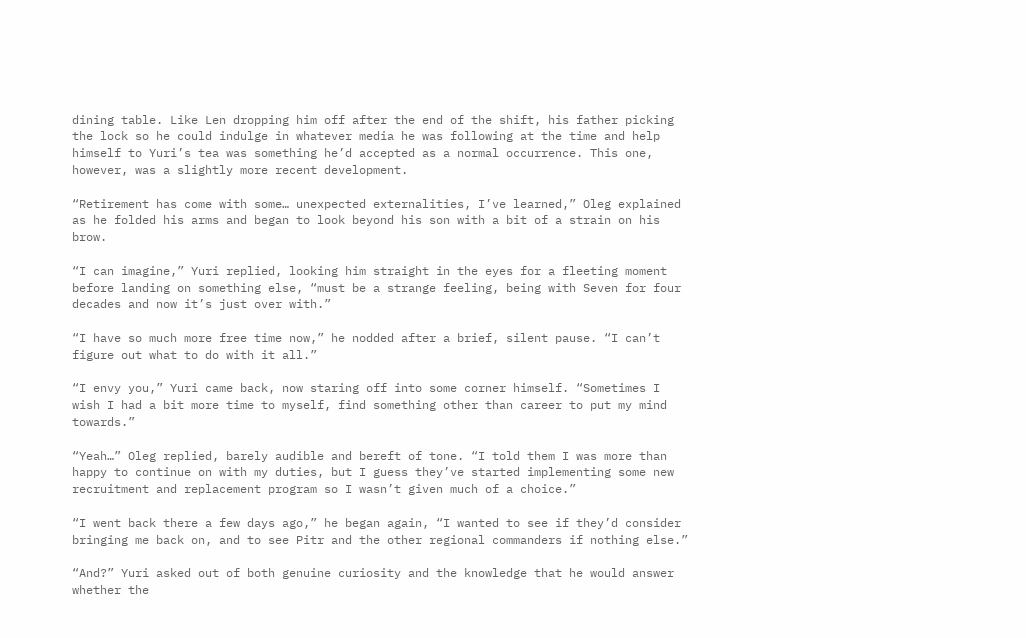dining table. Like Len dropping him off after the end of the shift, his father picking the lock so he could indulge in whatever media he was following at the time and help himself to Yuri’s tea was something he’d accepted as a normal occurrence. This one, however, was a slightly more recent development.

“Retirement has come with some… unexpected externalities, I’ve learned,” Oleg explained as he folded his arms and began to look beyond his son with a bit of a strain on his brow.

“I can imagine,” Yuri replied, looking him straight in the eyes for a fleeting moment before landing on something else, “must be a strange feeling, being with Seven for four decades and now it’s just over with.”

“I have so much more free time now,” he nodded after a brief, silent pause. “I can’t figure out what to do with it all.”

“I envy you,” Yuri came back, now staring off into some corner himself. “Sometimes I wish I had a bit more time to myself, find something other than career to put my mind towards.”

“Yeah…” Oleg replied, barely audible and bereft of tone. “I told them I was more than happy to continue on with my duties, but I guess they’ve started implementing some new recruitment and replacement program so I wasn’t given much of a choice.”

“I went back there a few days ago,” he began again, “I wanted to see if they’d consider bringing me back on, and to see Pitr and the other regional commanders if nothing else.”

“And?” Yuri asked out of both genuine curiosity and the knowledge that he would answer whether the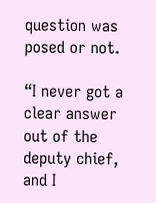question was posed or not.

“I never got a clear answer out of the deputy chief, and I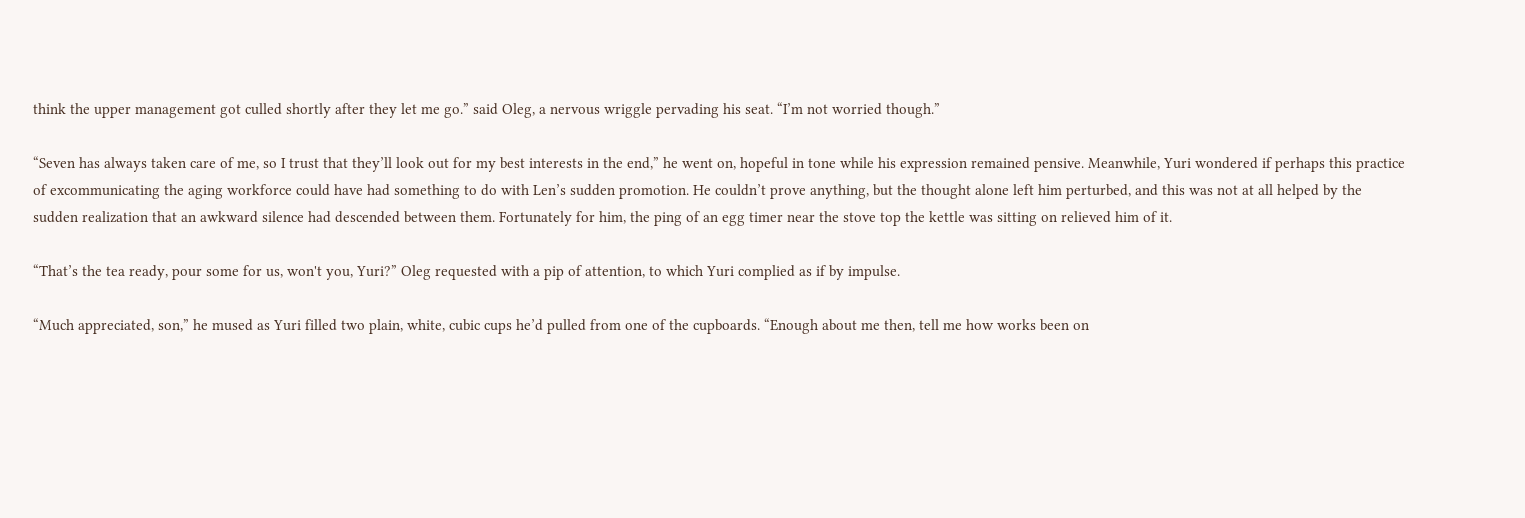think the upper management got culled shortly after they let me go.” said Oleg, a nervous wriggle pervading his seat. “I’m not worried though.”

“Seven has always taken care of me, so I trust that they’ll look out for my best interests in the end,” he went on, hopeful in tone while his expression remained pensive. Meanwhile, Yuri wondered if perhaps this practice of excommunicating the aging workforce could have had something to do with Len’s sudden promotion. He couldn’t prove anything, but the thought alone left him perturbed, and this was not at all helped by the sudden realization that an awkward silence had descended between them. Fortunately for him, the ping of an egg timer near the stove top the kettle was sitting on relieved him of it.

“That’s the tea ready, pour some for us, won't you, Yuri?” Oleg requested with a pip of attention, to which Yuri complied as if by impulse.

“Much appreciated, son,” he mused as Yuri filled two plain, white, cubic cups he’d pulled from one of the cupboards. “Enough about me then, tell me how works been on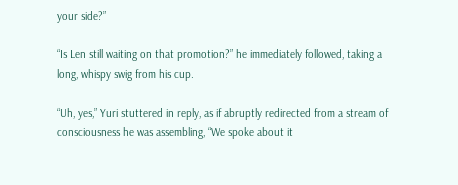your side?”

“Is Len still waiting on that promotion?” he immediately followed, taking a long, whispy swig from his cup.

“Uh, yes,” Yuri stuttered in reply, as if abruptly redirected from a stream of consciousness he was assembling, “We spoke about it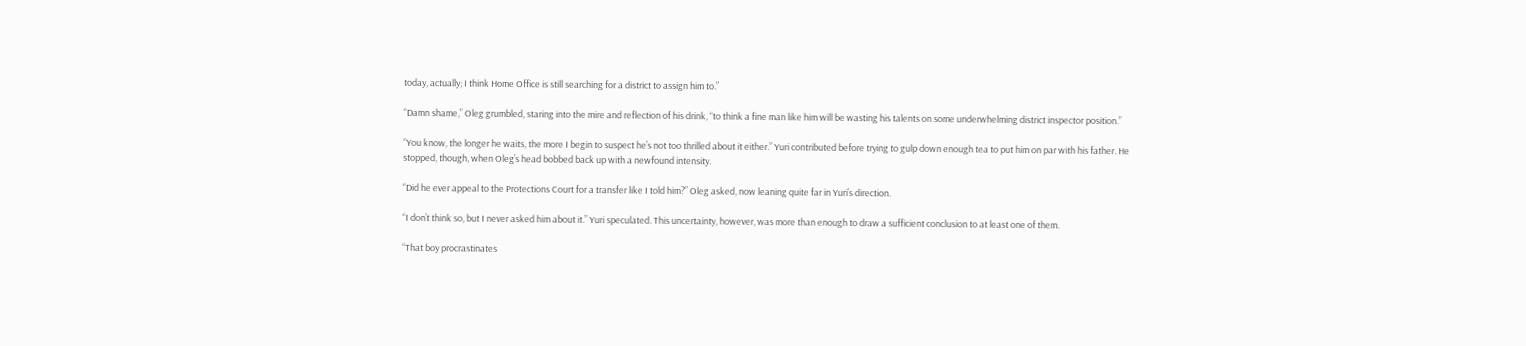today, actually; I think Home Office is still searching for a district to assign him to.”

“Damn shame,” Oleg grumbled, staring into the mire and reflection of his drink, “to think a fine man like him will be wasting his talents on some underwhelming district inspector position.”

“You know, the longer he waits, the more I begin to suspect he’s not too thrilled about it either.” Yuri contributed before trying to gulp down enough tea to put him on par with his father. He stopped, though, when Oleg’s head bobbed back up with a newfound intensity.

“Did he ever appeal to the Protections Court for a transfer like I told him?” Oleg asked, now leaning quite far in Yuri’s direction.

“I don’t think so, but I never asked him about it.” Yuri speculated. This uncertainty, however, was more than enough to draw a sufficient conclusion to at least one of them.

“That boy procrastinates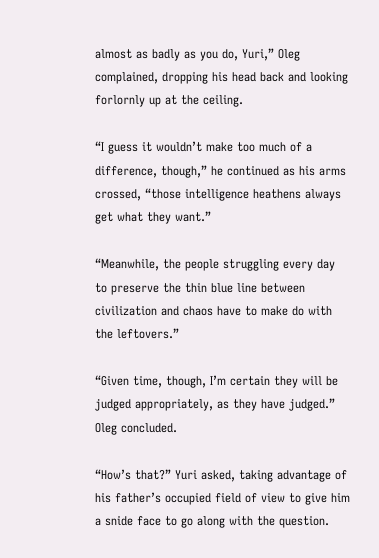almost as badly as you do, Yuri,” Oleg complained, dropping his head back and looking forlornly up at the ceiling.

“I guess it wouldn’t make too much of a difference, though,” he continued as his arms crossed, “those intelligence heathens always get what they want.”

“Meanwhile, the people struggling every day to preserve the thin blue line between civilization and chaos have to make do with the leftovers.”

“Given time, though, I’m certain they will be judged appropriately, as they have judged.” Oleg concluded.

“How’s that?” Yuri asked, taking advantage of his father’s occupied field of view to give him a snide face to go along with the question.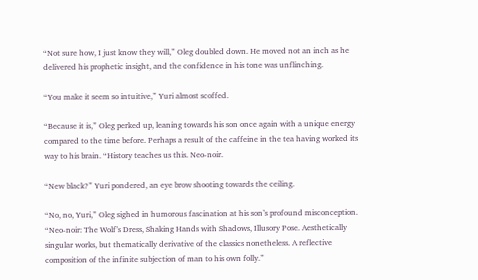“Not sure how, I just know they will,” Oleg doubled down. He moved not an inch as he delivered his prophetic insight, and the confidence in his tone was unflinching.

“You make it seem so intuitive,” Yuri almost scoffed.

“Because it is,” Oleg perked up, leaning towards his son once again with a unique energy compared to the time before. Perhaps a result of the caffeine in the tea having worked its way to his brain. “History teaches us this. Neo-noir.

“New black?” Yuri pondered, an eye brow shooting towards the ceiling.

“No, no, Yuri,” Oleg sighed in humorous fascination at his son’s profound misconception. “Neo-noir: The Wolf’s Dress, Shaking Hands with Shadows, Illusory Pose. Aesthetically singular works, but thematically derivative of the classics nonetheless. A reflective composition of the infinite subjection of man to his own folly.”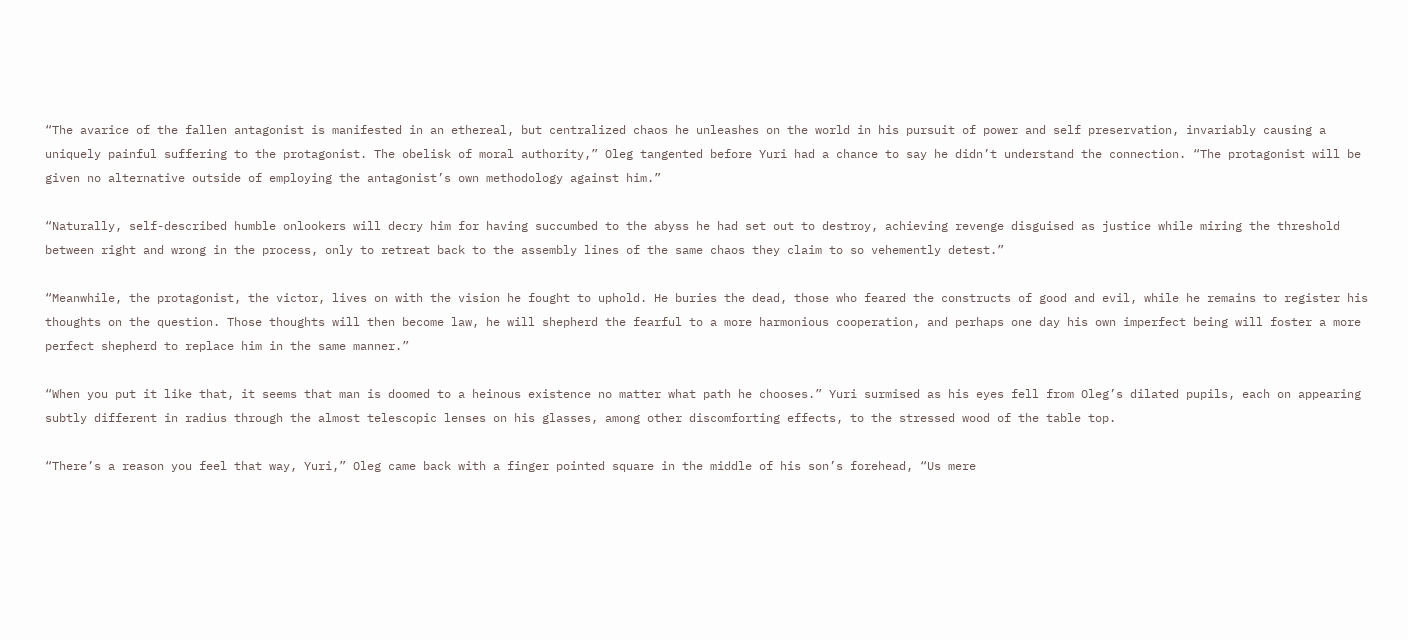“The avarice of the fallen antagonist is manifested in an ethereal, but centralized chaos he unleashes on the world in his pursuit of power and self preservation, invariably causing a uniquely painful suffering to the protagonist. The obelisk of moral authority,” Oleg tangented before Yuri had a chance to say he didn’t understand the connection. “The protagonist will be given no alternative outside of employing the antagonist’s own methodology against him.”

“Naturally, self-described humble onlookers will decry him for having succumbed to the abyss he had set out to destroy, achieving revenge disguised as justice while miring the threshold between right and wrong in the process, only to retreat back to the assembly lines of the same chaos they claim to so vehemently detest.”

“Meanwhile, the protagonist, the victor, lives on with the vision he fought to uphold. He buries the dead, those who feared the constructs of good and evil, while he remains to register his thoughts on the question. Those thoughts will then become law, he will shepherd the fearful to a more harmonious cooperation, and perhaps one day his own imperfect being will foster a more perfect shepherd to replace him in the same manner.”

“When you put it like that, it seems that man is doomed to a heinous existence no matter what path he chooses.” Yuri surmised as his eyes fell from Oleg’s dilated pupils, each on appearing subtly different in radius through the almost telescopic lenses on his glasses, among other discomforting effects, to the stressed wood of the table top.

“There’s a reason you feel that way, Yuri,” Oleg came back with a finger pointed square in the middle of his son’s forehead, “Us mere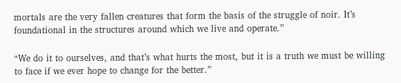mortals are the very fallen creatures that form the basis of the struggle of noir. It’s foundational in the structures around which we live and operate.”

“We do it to ourselves, and that’s what hurts the most, but it is a truth we must be willing to face if we ever hope to change for the better.”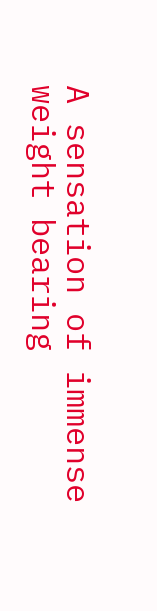A sensation of immense weight bearing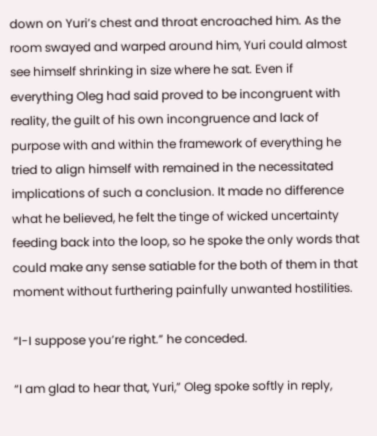down on Yuri’s chest and throat encroached him. As the room swayed and warped around him, Yuri could almost see himself shrinking in size where he sat. Even if everything Oleg had said proved to be incongruent with reality, the guilt of his own incongruence and lack of purpose with and within the framework of everything he tried to align himself with remained in the necessitated implications of such a conclusion. It made no difference what he believed, he felt the tinge of wicked uncertainty feeding back into the loop, so he spoke the only words that could make any sense satiable for the both of them in that moment without furthering painfully unwanted hostilities.

“I-I suppose you’re right.” he conceded.

“I am glad to hear that, Yuri,” Oleg spoke softly in reply,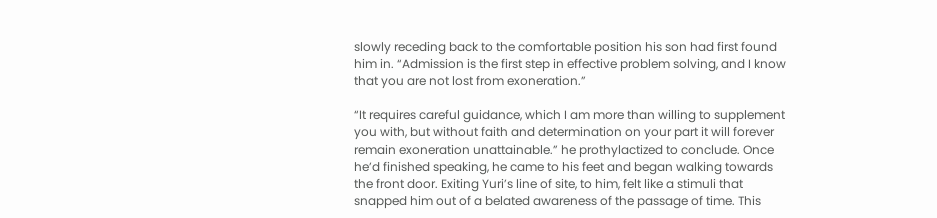slowly receding back to the comfortable position his son had first found him in. “Admission is the first step in effective problem solving, and I know that you are not lost from exoneration.”

“It requires careful guidance, which I am more than willing to supplement you with, but without faith and determination on your part it will forever remain exoneration unattainable.” he prothylactized to conclude. Once he’d finished speaking, he came to his feet and began walking towards the front door. Exiting Yuri’s line of site, to him, felt like a stimuli that snapped him out of a belated awareness of the passage of time. This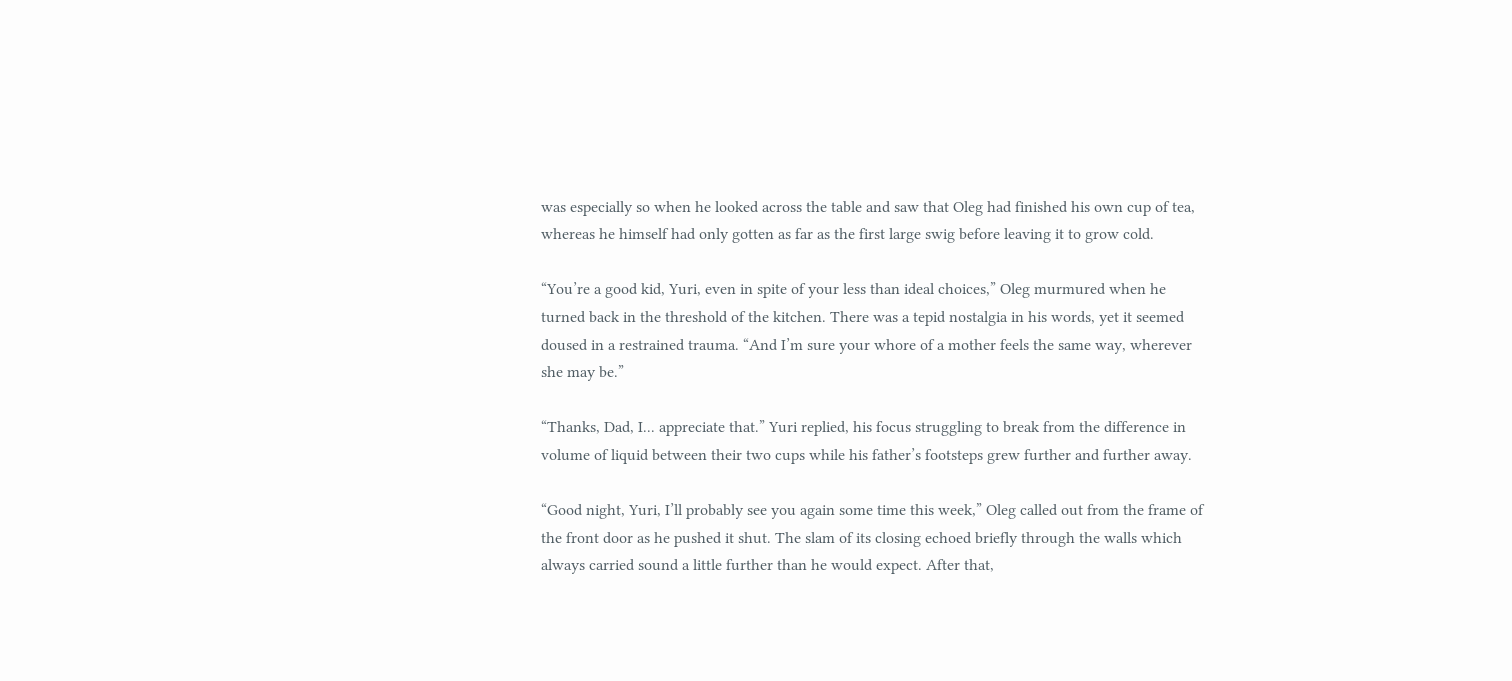was especially so when he looked across the table and saw that Oleg had finished his own cup of tea, whereas he himself had only gotten as far as the first large swig before leaving it to grow cold.

“You’re a good kid, Yuri, even in spite of your less than ideal choices,” Oleg murmured when he turned back in the threshold of the kitchen. There was a tepid nostalgia in his words, yet it seemed doused in a restrained trauma. “And I’m sure your whore of a mother feels the same way, wherever she may be.”

“Thanks, Dad, I... appreciate that.” Yuri replied, his focus struggling to break from the difference in volume of liquid between their two cups while his father’s footsteps grew further and further away.

“Good night, Yuri, I’ll probably see you again some time this week,” Oleg called out from the frame of the front door as he pushed it shut. The slam of its closing echoed briefly through the walls which always carried sound a little further than he would expect. After that,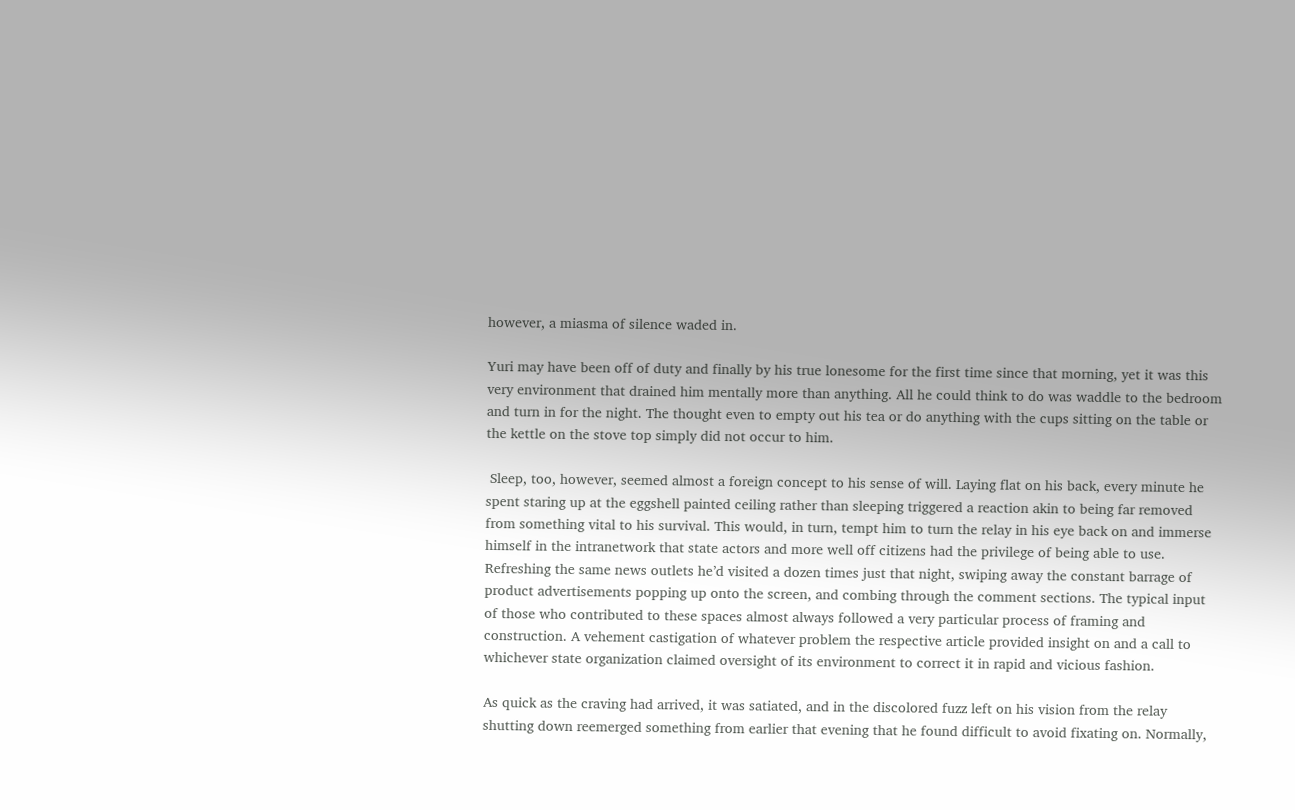however, a miasma of silence waded in.

Yuri may have been off of duty and finally by his true lonesome for the first time since that morning, yet it was this very environment that drained him mentally more than anything. All he could think to do was waddle to the bedroom and turn in for the night. The thought even to empty out his tea or do anything with the cups sitting on the table or the kettle on the stove top simply did not occur to him.

 Sleep, too, however, seemed almost a foreign concept to his sense of will. Laying flat on his back, every minute he spent staring up at the eggshell painted ceiling rather than sleeping triggered a reaction akin to being far removed from something vital to his survival. This would, in turn, tempt him to turn the relay in his eye back on and immerse himself in the intranetwork that state actors and more well off citizens had the privilege of being able to use. Refreshing the same news outlets he’d visited a dozen times just that night, swiping away the constant barrage of product advertisements popping up onto the screen, and combing through the comment sections. The typical input of those who contributed to these spaces almost always followed a very particular process of framing and construction. A vehement castigation of whatever problem the respective article provided insight on and a call to whichever state organization claimed oversight of its environment to correct it in rapid and vicious fashion.

As quick as the craving had arrived, it was satiated, and in the discolored fuzz left on his vision from the relay shutting down reemerged something from earlier that evening that he found difficult to avoid fixating on. Normally,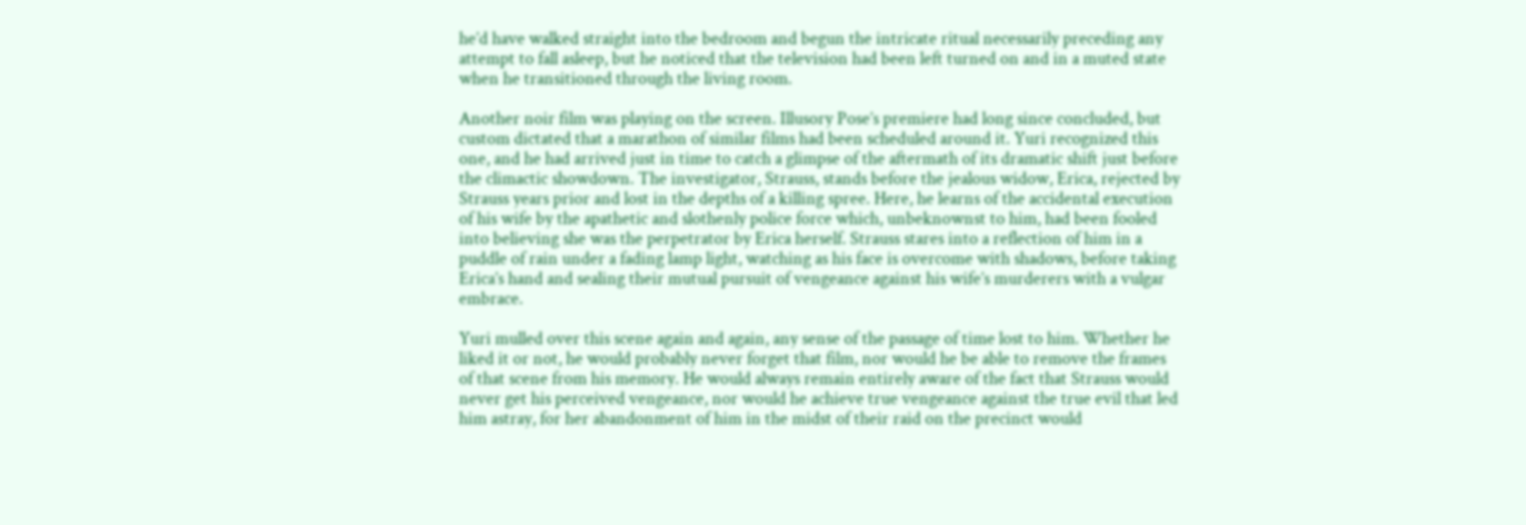he’d have walked straight into the bedroom and begun the intricate ritual necessarily preceding any attempt to fall asleep, but he noticed that the television had been left turned on and in a muted state when he transitioned through the living room.

Another noir film was playing on the screen. Illusory Pose’s premiere had long since concluded, but custom dictated that a marathon of similar films had been scheduled around it. Yuri recognized this one, and he had arrived just in time to catch a glimpse of the aftermath of its dramatic shift just before the climactic showdown. The investigator, Strauss, stands before the jealous widow, Erica, rejected by Strauss years prior and lost in the depths of a killing spree. Here, he learns of the accidental execution of his wife by the apathetic and slothenly police force which, unbeknownst to him, had been fooled into believing she was the perpetrator by Erica herself. Strauss stares into a reflection of him in a puddle of rain under a fading lamp light, watching as his face is overcome with shadows, before taking Erica’s hand and sealing their mutual pursuit of vengeance against his wife’s murderers with a vulgar embrace.

Yuri mulled over this scene again and again, any sense of the passage of time lost to him. Whether he liked it or not, he would probably never forget that film, nor would he be able to remove the frames of that scene from his memory. He would always remain entirely aware of the fact that Strauss would never get his perceived vengeance, nor would he achieve true vengeance against the true evil that led him astray, for her abandonment of him in the midst of their raid on the precinct would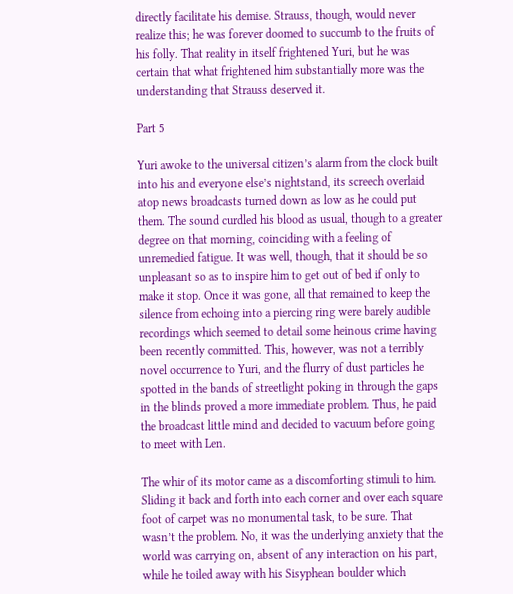directly facilitate his demise. Strauss, though, would never realize this; he was forever doomed to succumb to the fruits of his folly. That reality in itself frightened Yuri, but he was certain that what frightened him substantially more was the understanding that Strauss deserved it.

Part 5

Yuri awoke to the universal citizen’s alarm from the clock built into his and everyone else’s nightstand, its screech overlaid atop news broadcasts turned down as low as he could put them. The sound curdled his blood as usual, though to a greater degree on that morning, coinciding with a feeling of unremedied fatigue. It was well, though, that it should be so unpleasant so as to inspire him to get out of bed if only to make it stop. Once it was gone, all that remained to keep the silence from echoing into a piercing ring were barely audible recordings which seemed to detail some heinous crime having been recently committed. This, however, was not a terribly novel occurrence to Yuri, and the flurry of dust particles he spotted in the bands of streetlight poking in through the gaps in the blinds proved a more immediate problem. Thus, he paid the broadcast little mind and decided to vacuum before going to meet with Len.

The whir of its motor came as a discomforting stimuli to him. Sliding it back and forth into each corner and over each square foot of carpet was no monumental task, to be sure. That wasn’t the problem. No, it was the underlying anxiety that the world was carrying on, absent of any interaction on his part, while he toiled away with his Sisyphean boulder which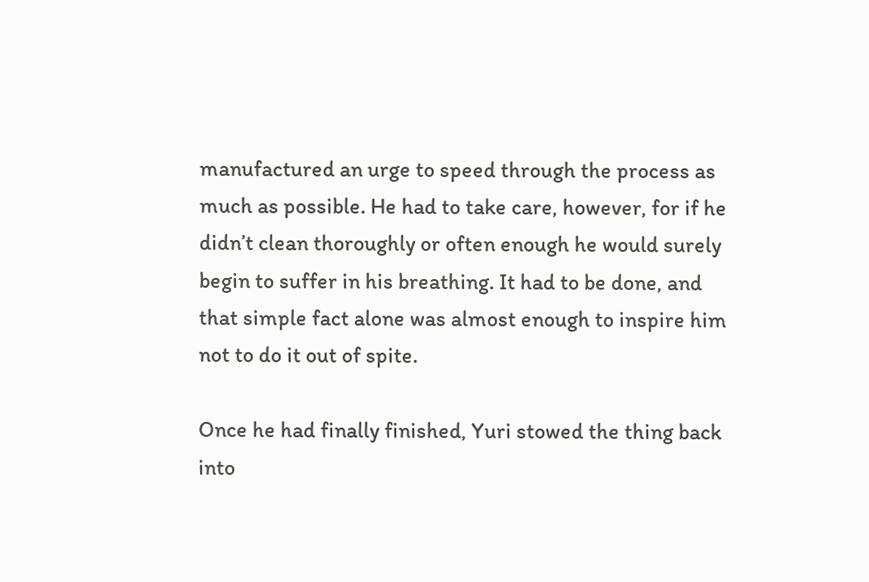manufactured an urge to speed through the process as much as possible. He had to take care, however, for if he didn’t clean thoroughly or often enough he would surely begin to suffer in his breathing. It had to be done, and that simple fact alone was almost enough to inspire him not to do it out of spite.

Once he had finally finished, Yuri stowed the thing back into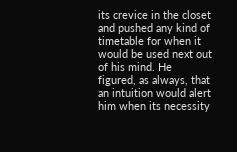its crevice in the closet and pushed any kind of timetable for when it would be used next out of his mind. He figured, as always, that an intuition would alert him when its necessity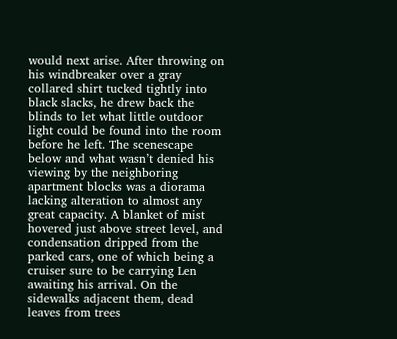would next arise. After throwing on his windbreaker over a gray collared shirt tucked tightly into black slacks, he drew back the blinds to let what little outdoor light could be found into the room before he left. The scenescape below and what wasn’t denied his viewing by the neighboring apartment blocks was a diorama lacking alteration to almost any great capacity. A blanket of mist hovered just above street level, and condensation dripped from the parked cars, one of which being a cruiser sure to be carrying Len awaiting his arrival. On the sidewalks adjacent them, dead leaves from trees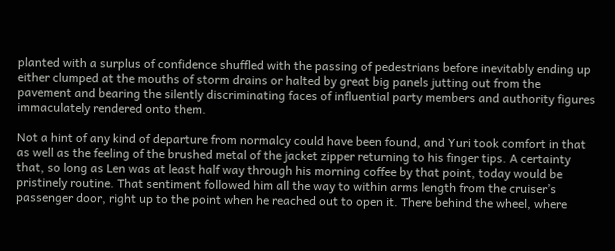planted with a surplus of confidence shuffled with the passing of pedestrians before inevitably ending up either clumped at the mouths of storm drains or halted by great big panels jutting out from the pavement and bearing the silently discriminating faces of influential party members and authority figures immaculately rendered onto them.

Not a hint of any kind of departure from normalcy could have been found, and Yuri took comfort in that as well as the feeling of the brushed metal of the jacket zipper returning to his finger tips. A certainty that, so long as Len was at least half way through his morning coffee by that point, today would be pristinely routine. That sentiment followed him all the way to within arms length from the cruiser’s passenger door, right up to the point when he reached out to open it. There behind the wheel, where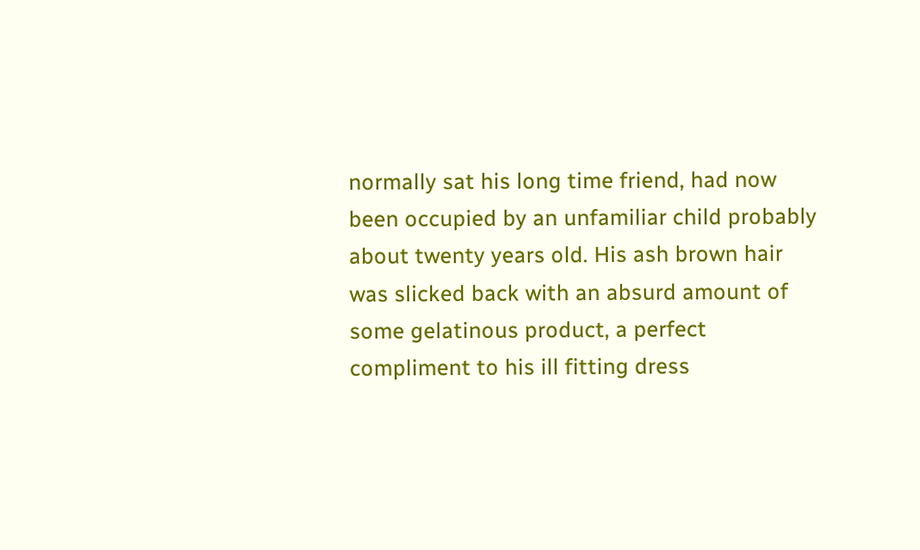normally sat his long time friend, had now been occupied by an unfamiliar child probably about twenty years old. His ash brown hair was slicked back with an absurd amount of some gelatinous product, a perfect compliment to his ill fitting dress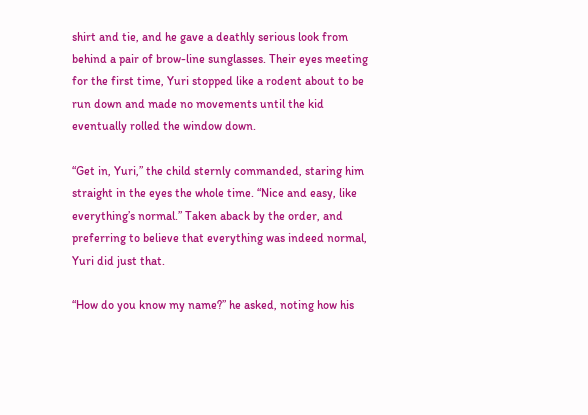shirt and tie, and he gave a deathly serious look from behind a pair of brow-line sunglasses. Their eyes meeting for the first time, Yuri stopped like a rodent about to be run down and made no movements until the kid eventually rolled the window down.

“Get in, Yuri,” the child sternly commanded, staring him straight in the eyes the whole time. “Nice and easy, like everything’s normal.” Taken aback by the order, and preferring to believe that everything was indeed normal, Yuri did just that.

“How do you know my name?” he asked, noting how his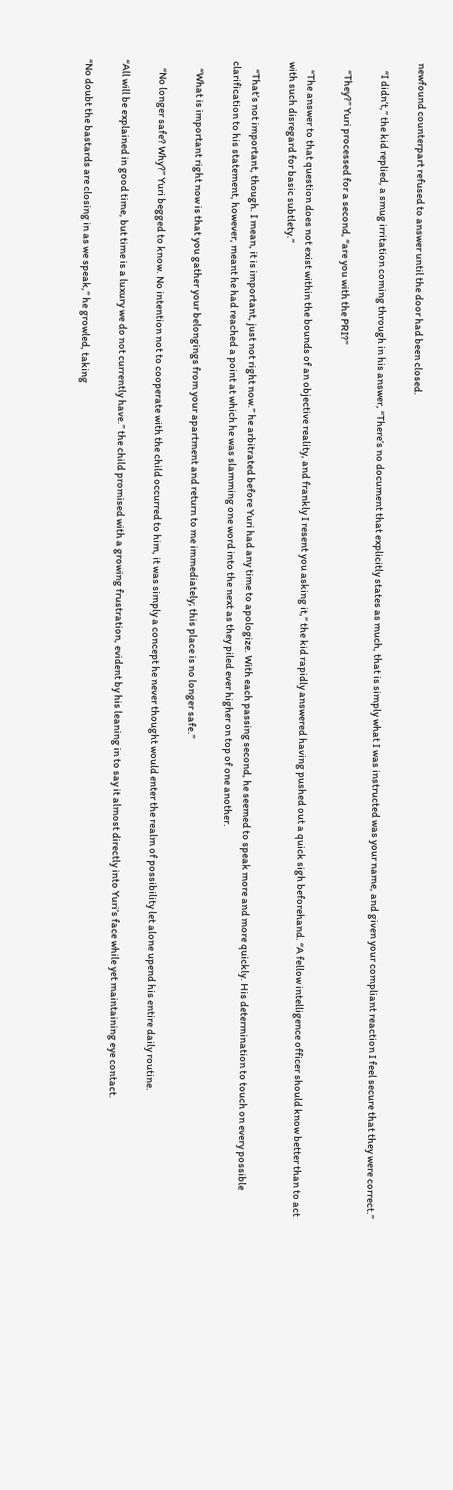newfound counterpart refused to answer until the door had been closed.

    “I didn’t,” the kid replied, a smug irritation coming through in his answer, “There’s no document that explicitly states as much, that is simply what I was instructed was your name, and given your compliant reaction I feel secure that they were correct.”

    “They?” Yuri processed for a second, “are you with the PRI?”

    “The answer to that question does not exist within the bounds of an objective reality, and frankly I resent you asking it,” the kid rapidly answered having pushed out a quick sigh beforehand. “A fellow intelligence officer should know better than to act with such disregard for basic subtlety.”

    “That’s not important, though. I mean, it is important, just not right now.” he arbitrated before Yuri had any time to apologize. With each passing second, he seemed to speak more and more quickly. His determination to touch on every possible clarification to his statement, however, meant he had reached a point at which he was slamming one word into the next as they piled ever higher on top of one another.

    “What is important right now is that you gather your belongings from your apartment and return to me immediately; this place is no longer safe.”

    “No longer safe? Why?” Yuri begged to know. No intention not to cooperate with the child occurred to him, it was simply a concept he never thought would enter the realm of possibility let alone upend his entire daily routine.

“All will be explained in good time, but time is a luxury we do not currently have.” the child promised with a growing frustration, evident by his leaning in to say it almost directly into Yuri’s face while yet maintaining eye contact.

“No doubt the bastards are closing in as we speak,” he growled, taking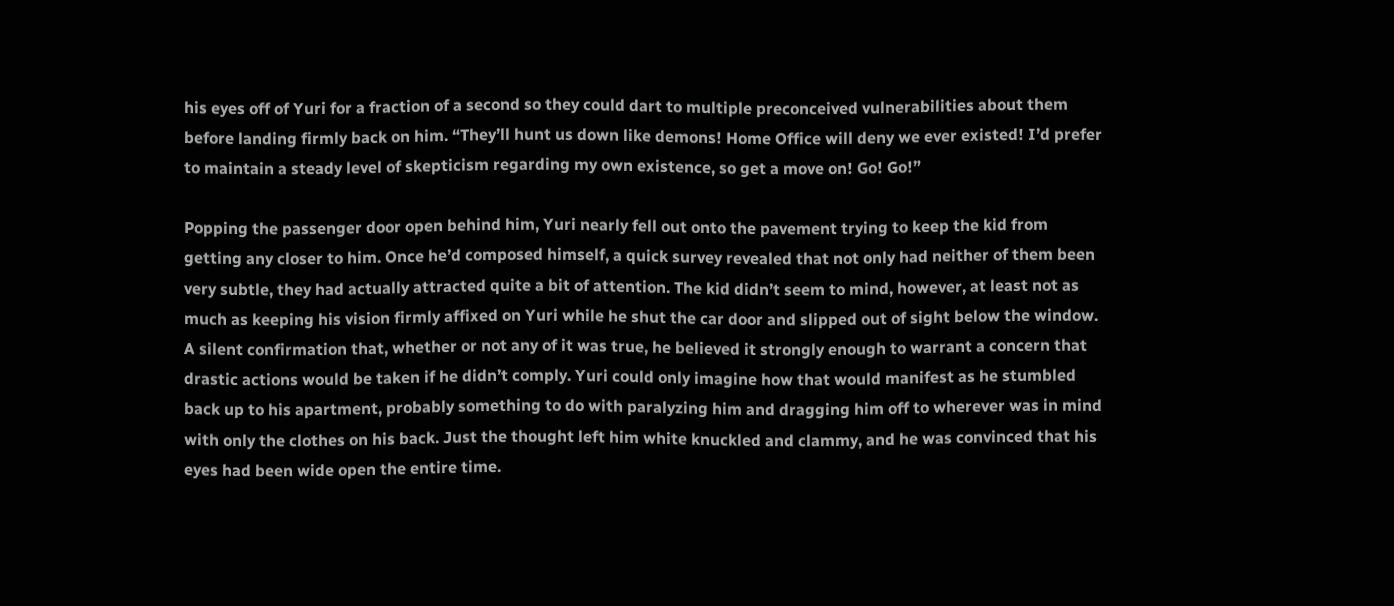his eyes off of Yuri for a fraction of a second so they could dart to multiple preconceived vulnerabilities about them before landing firmly back on him. “They’ll hunt us down like demons! Home Office will deny we ever existed! I’d prefer to maintain a steady level of skepticism regarding my own existence, so get a move on! Go! Go!”

Popping the passenger door open behind him, Yuri nearly fell out onto the pavement trying to keep the kid from getting any closer to him. Once he’d composed himself, a quick survey revealed that not only had neither of them been very subtle, they had actually attracted quite a bit of attention. The kid didn’t seem to mind, however, at least not as much as keeping his vision firmly affixed on Yuri while he shut the car door and slipped out of sight below the window. A silent confirmation that, whether or not any of it was true, he believed it strongly enough to warrant a concern that drastic actions would be taken if he didn’t comply. Yuri could only imagine how that would manifest as he stumbled back up to his apartment, probably something to do with paralyzing him and dragging him off to wherever was in mind with only the clothes on his back. Just the thought left him white knuckled and clammy, and he was convinced that his eyes had been wide open the entire time.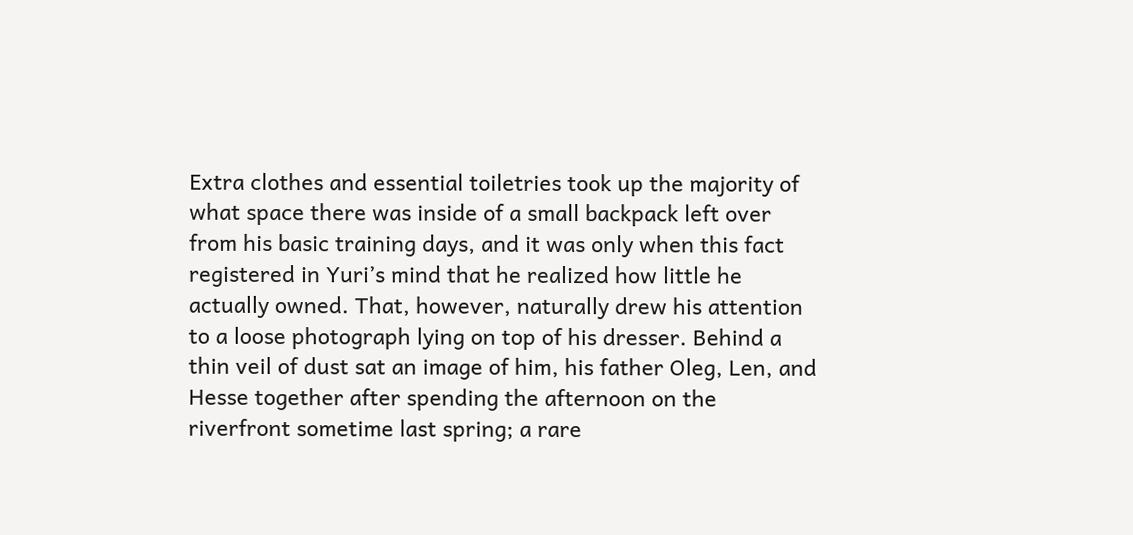Extra clothes and essential toiletries took up the majority of what space there was inside of a small backpack left over from his basic training days, and it was only when this fact registered in Yuri’s mind that he realized how little he actually owned. That, however, naturally drew his attention to a loose photograph lying on top of his dresser. Behind a thin veil of dust sat an image of him, his father Oleg, Len, and Hesse together after spending the afternoon on the riverfront sometime last spring; a rare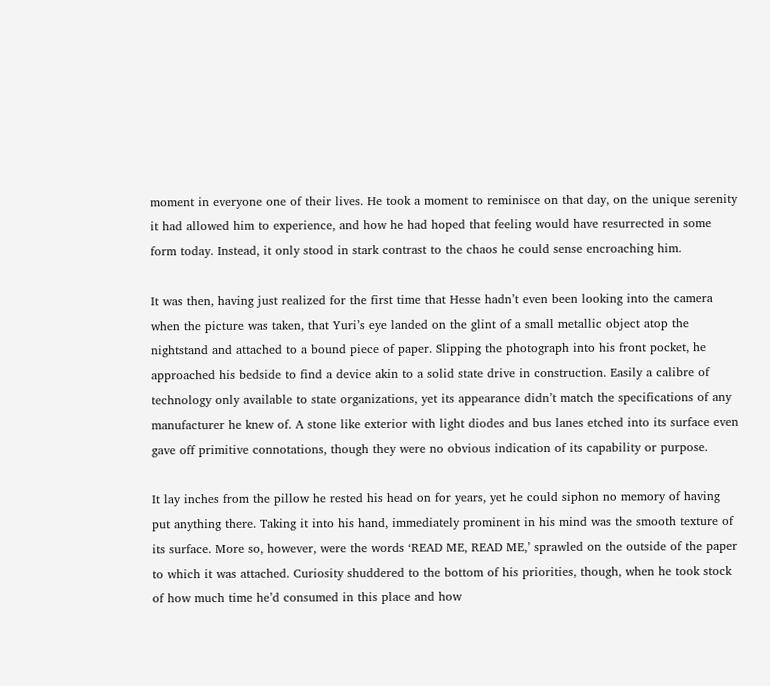moment in everyone one of their lives. He took a moment to reminisce on that day, on the unique serenity it had allowed him to experience, and how he had hoped that feeling would have resurrected in some form today. Instead, it only stood in stark contrast to the chaos he could sense encroaching him.

It was then, having just realized for the first time that Hesse hadn’t even been looking into the camera when the picture was taken, that Yuri’s eye landed on the glint of a small metallic object atop the nightstand and attached to a bound piece of paper. Slipping the photograph into his front pocket, he approached his bedside to find a device akin to a solid state drive in construction. Easily a calibre of technology only available to state organizations, yet its appearance didn’t match the specifications of any manufacturer he knew of. A stone like exterior with light diodes and bus lanes etched into its surface even gave off primitive connotations, though they were no obvious indication of its capability or purpose.

It lay inches from the pillow he rested his head on for years, yet he could siphon no memory of having put anything there. Taking it into his hand, immediately prominent in his mind was the smooth texture of its surface. More so, however, were the words ‘READ ME, READ ME,’ sprawled on the outside of the paper to which it was attached. Curiosity shuddered to the bottom of his priorities, though, when he took stock of how much time he’d consumed in this place and how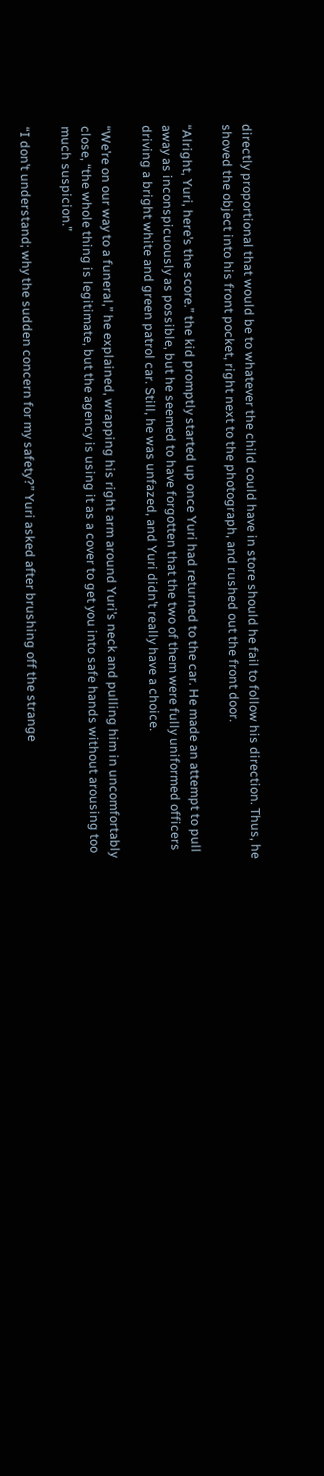directly proportional that would be to whatever the child could have in store should he fail to follow his direction. Thus, he shoved the object into his front pocket, right next to the photograph, and rushed out the front door.

“Alright, Yuri, here’s the score.” the kid promptly started up once Yuri had returned to the car. He made an attempt to pull away as inconspicuously as possible, but he seemed to have forgotten that the two of them were fully uniformed officers driving a bright white and green patrol car. Still, he was unfazed, and Yuri didn’t really have a choice.

“We’re on our way to a funeral,” he explained, wrapping his right arm around Yuri’s neck and pulling him in uncomfortably close, “the whole thing is legitimate, but the agency is using it as a cover to get you into safe hands without arousing too much suspicion.”

“I don’t understand; why the sudden concern for my safety?” Yuri asked after brushing off the strange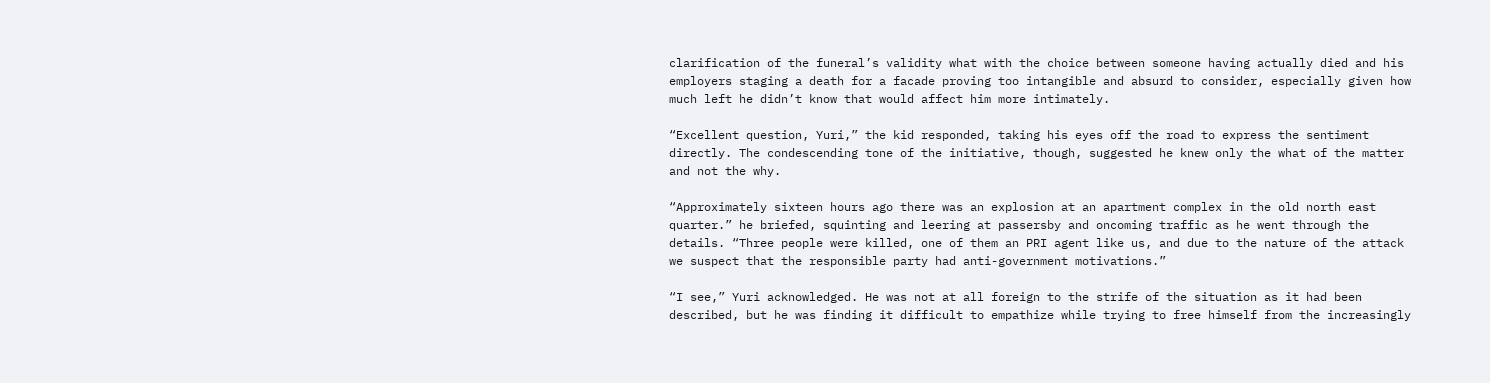clarification of the funeral’s validity what with the choice between someone having actually died and his employers staging a death for a facade proving too intangible and absurd to consider, especially given how much left he didn’t know that would affect him more intimately.

“Excellent question, Yuri,” the kid responded, taking his eyes off the road to express the sentiment directly. The condescending tone of the initiative, though, suggested he knew only the what of the matter and not the why.

“Approximately sixteen hours ago there was an explosion at an apartment complex in the old north east quarter.” he briefed, squinting and leering at passersby and oncoming traffic as he went through the details. “Three people were killed, one of them an PRI agent like us, and due to the nature of the attack we suspect that the responsible party had anti-government motivations.”

“I see,” Yuri acknowledged. He was not at all foreign to the strife of the situation as it had been described, but he was finding it difficult to empathize while trying to free himself from the increasingly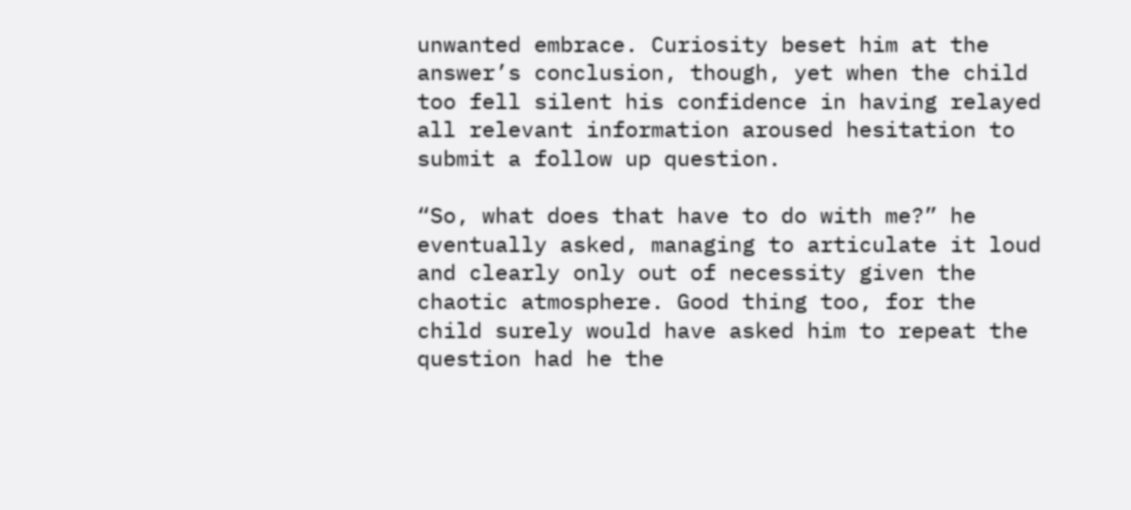unwanted embrace. Curiosity beset him at the answer’s conclusion, though, yet when the child too fell silent his confidence in having relayed all relevant information aroused hesitation to submit a follow up question.

“So, what does that have to do with me?” he eventually asked, managing to articulate it loud and clearly only out of necessity given the chaotic atmosphere. Good thing too, for the child surely would have asked him to repeat the question had he the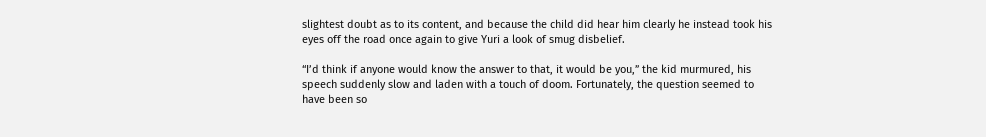slightest doubt as to its content, and because the child did hear him clearly he instead took his eyes off the road once again to give Yuri a look of smug disbelief.

“I’d think if anyone would know the answer to that, it would be you,” the kid murmured, his speech suddenly slow and laden with a touch of doom. Fortunately, the question seemed to have been so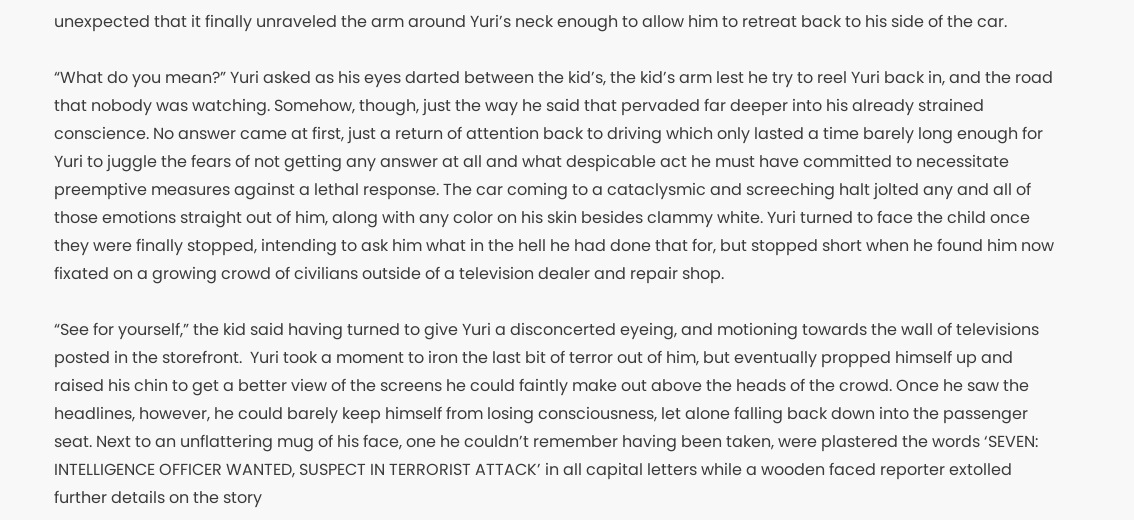unexpected that it finally unraveled the arm around Yuri’s neck enough to allow him to retreat back to his side of the car.

“What do you mean?” Yuri asked as his eyes darted between the kid’s, the kid’s arm lest he try to reel Yuri back in, and the road that nobody was watching. Somehow, though, just the way he said that pervaded far deeper into his already strained conscience. No answer came at first, just a return of attention back to driving which only lasted a time barely long enough for Yuri to juggle the fears of not getting any answer at all and what despicable act he must have committed to necessitate preemptive measures against a lethal response. The car coming to a cataclysmic and screeching halt jolted any and all of those emotions straight out of him, along with any color on his skin besides clammy white. Yuri turned to face the child once they were finally stopped, intending to ask him what in the hell he had done that for, but stopped short when he found him now fixated on a growing crowd of civilians outside of a television dealer and repair shop.

“See for yourself,” the kid said having turned to give Yuri a disconcerted eyeing, and motioning towards the wall of televisions posted in the storefront.  Yuri took a moment to iron the last bit of terror out of him, but eventually propped himself up and raised his chin to get a better view of the screens he could faintly make out above the heads of the crowd. Once he saw the headlines, however, he could barely keep himself from losing consciousness, let alone falling back down into the passenger seat. Next to an unflattering mug of his face, one he couldn’t remember having been taken, were plastered the words ‘SEVEN: INTELLIGENCE OFFICER WANTED, SUSPECT IN TERRORIST ATTACK’ in all capital letters while a wooden faced reporter extolled further details on the story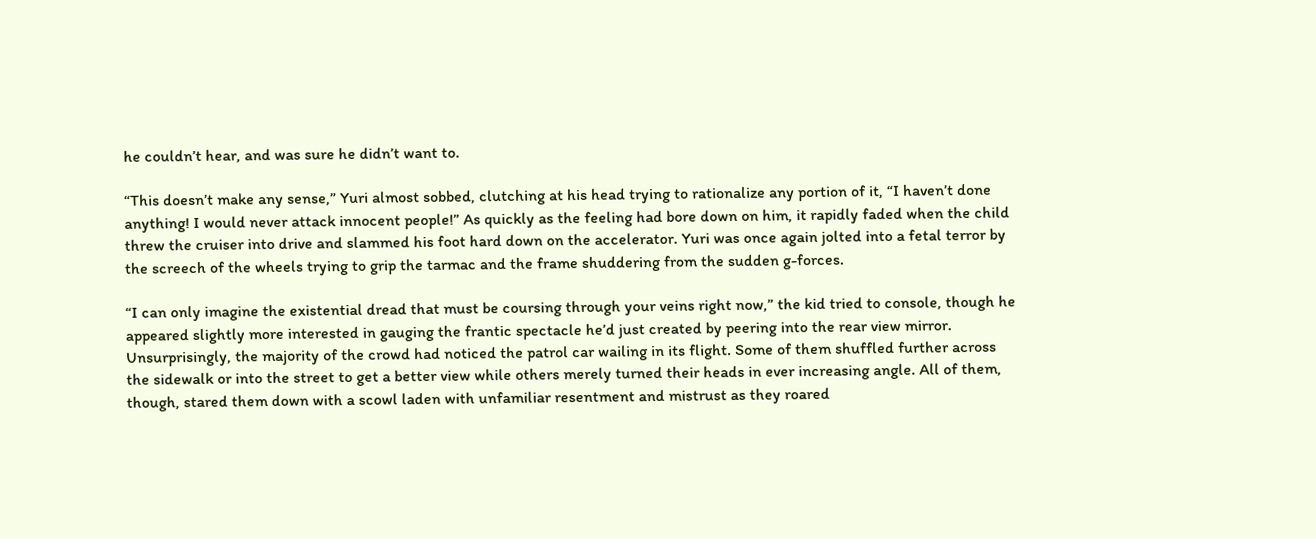he couldn’t hear, and was sure he didn’t want to.

“This doesn’t make any sense,” Yuri almost sobbed, clutching at his head trying to rationalize any portion of it, “I haven’t done anything! I would never attack innocent people!” As quickly as the feeling had bore down on him, it rapidly faded when the child threw the cruiser into drive and slammed his foot hard down on the accelerator. Yuri was once again jolted into a fetal terror by the screech of the wheels trying to grip the tarmac and the frame shuddering from the sudden g-forces.

“I can only imagine the existential dread that must be coursing through your veins right now,” the kid tried to console, though he appeared slightly more interested in gauging the frantic spectacle he’d just created by peering into the rear view mirror. Unsurprisingly, the majority of the crowd had noticed the patrol car wailing in its flight. Some of them shuffled further across the sidewalk or into the street to get a better view while others merely turned their heads in ever increasing angle. All of them, though, stared them down with a scowl laden with unfamiliar resentment and mistrust as they roared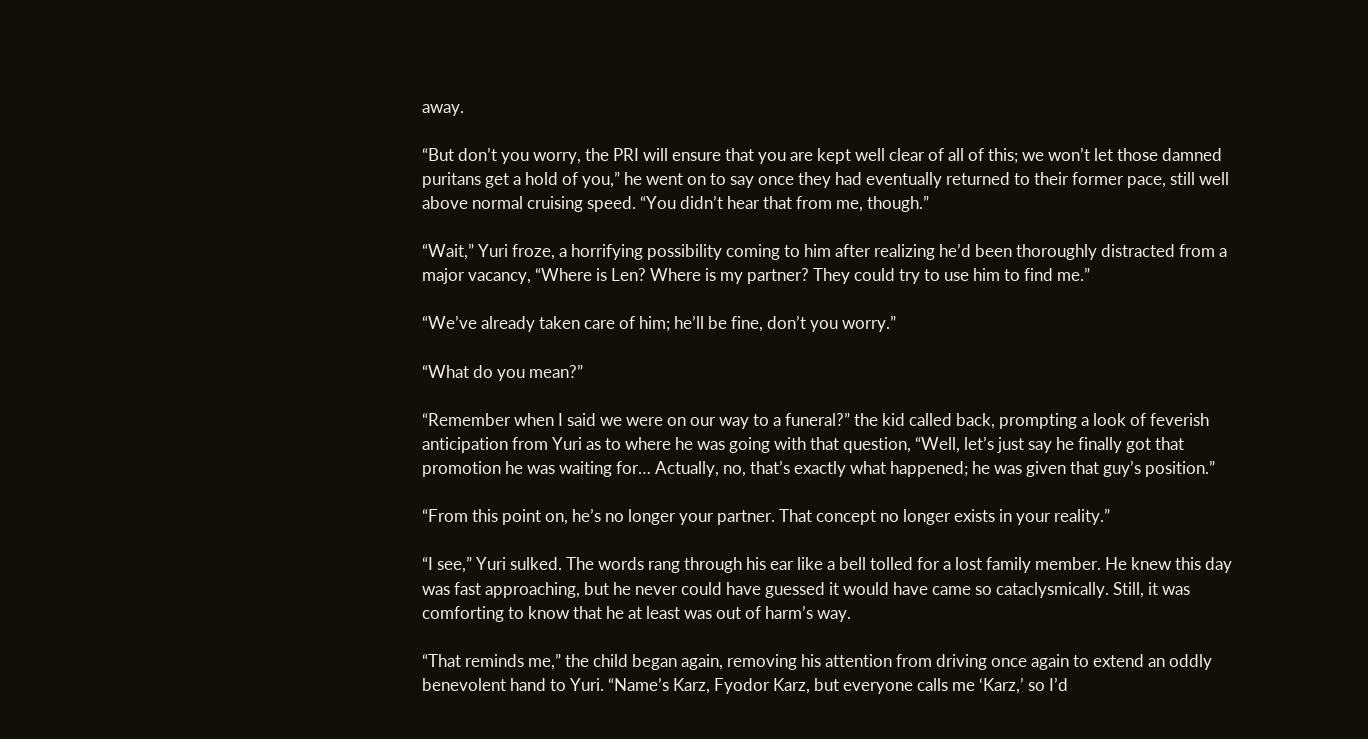away.

“But don’t you worry, the PRI will ensure that you are kept well clear of all of this; we won’t let those damned puritans get a hold of you,” he went on to say once they had eventually returned to their former pace, still well above normal cruising speed. “You didn’t hear that from me, though.”

“Wait,” Yuri froze, a horrifying possibility coming to him after realizing he’d been thoroughly distracted from a major vacancy, “Where is Len? Where is my partner? They could try to use him to find me.”

“We’ve already taken care of him; he’ll be fine, don’t you worry.”

“What do you mean?”

“Remember when I said we were on our way to a funeral?” the kid called back, prompting a look of feverish anticipation from Yuri as to where he was going with that question, “Well, let’s just say he finally got that promotion he was waiting for… Actually, no, that’s exactly what happened; he was given that guy’s position.”

“From this point on, he’s no longer your partner. That concept no longer exists in your reality.”

“I see,” Yuri sulked. The words rang through his ear like a bell tolled for a lost family member. He knew this day was fast approaching, but he never could have guessed it would have came so cataclysmically. Still, it was comforting to know that he at least was out of harm’s way.

“That reminds me,” the child began again, removing his attention from driving once again to extend an oddly benevolent hand to Yuri. “Name’s Karz, Fyodor Karz, but everyone calls me ‘Karz,’ so I’d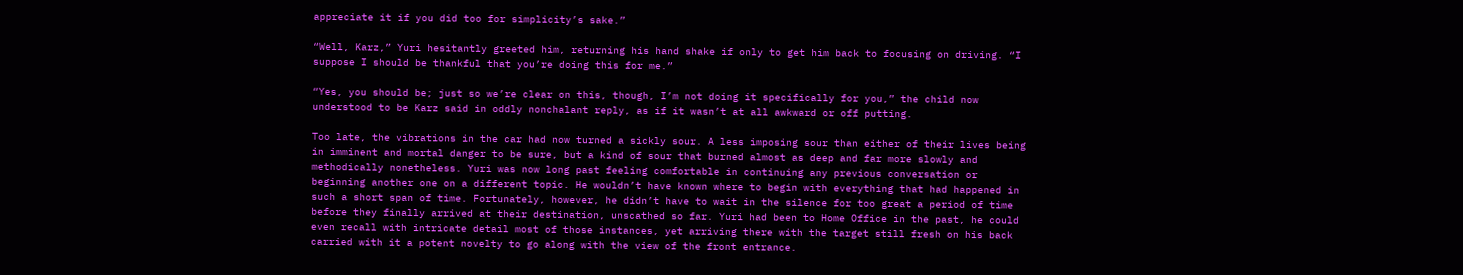appreciate it if you did too for simplicity’s sake.”

“Well, Karz,” Yuri hesitantly greeted him, returning his hand shake if only to get him back to focusing on driving. “I suppose I should be thankful that you’re doing this for me.”

“Yes, you should be; just so we’re clear on this, though, I’m not doing it specifically for you,” the child now understood to be Karz said in oddly nonchalant reply, as if it wasn’t at all awkward or off putting.

Too late, the vibrations in the car had now turned a sickly sour. A less imposing sour than either of their lives being in imminent and mortal danger to be sure, but a kind of sour that burned almost as deep and far more slowly and methodically nonetheless. Yuri was now long past feeling comfortable in continuing any previous conversation or beginning another one on a different topic. He wouldn’t have known where to begin with everything that had happened in such a short span of time. Fortunately, however, he didn’t have to wait in the silence for too great a period of time before they finally arrived at their destination, unscathed so far. Yuri had been to Home Office in the past, he could even recall with intricate detail most of those instances, yet arriving there with the target still fresh on his back carried with it a potent novelty to go along with the view of the front entrance.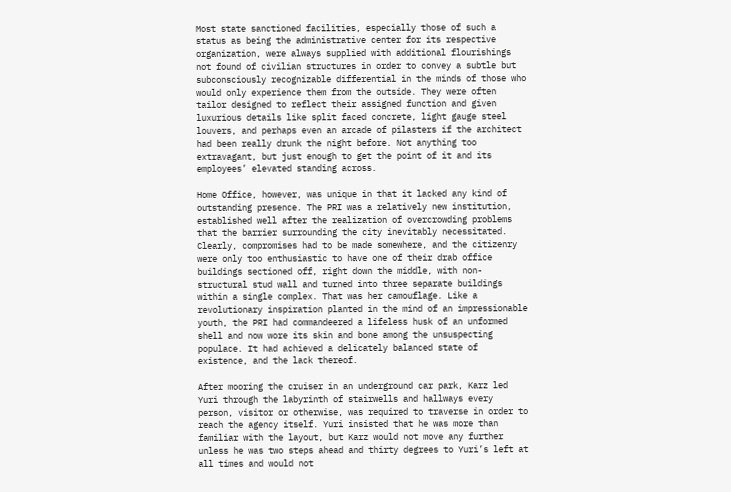Most state sanctioned facilities, especially those of such a status as being the administrative center for its respective organization, were always supplied with additional flourishings not found of civilian structures in order to convey a subtle but subconsciously recognizable differential in the minds of those who would only experience them from the outside. They were often tailor designed to reflect their assigned function and given luxurious details like split faced concrete, light gauge steel louvers, and perhaps even an arcade of pilasters if the architect had been really drunk the night before. Not anything too extravagant, but just enough to get the point of it and its employees’ elevated standing across.

Home Office, however, was unique in that it lacked any kind of outstanding presence. The PRI was a relatively new institution, established well after the realization of overcrowding problems that the barrier surrounding the city inevitably necessitated. Clearly, compromises had to be made somewhere, and the citizenry were only too enthusiastic to have one of their drab office buildings sectioned off, right down the middle, with non-structural stud wall and turned into three separate buildings within a single complex. That was her camouflage. Like a revolutionary inspiration planted in the mind of an impressionable youth, the PRI had commandeered a lifeless husk of an unformed shell and now wore its skin and bone among the unsuspecting populace. It had achieved a delicately balanced state of existence, and the lack thereof.

After mooring the cruiser in an underground car park, Karz led Yuri through the labyrinth of stairwells and hallways every person, visitor or otherwise, was required to traverse in order to reach the agency itself. Yuri insisted that he was more than familiar with the layout, but Karz would not move any further unless he was two steps ahead and thirty degrees to Yuri’s left at all times and would not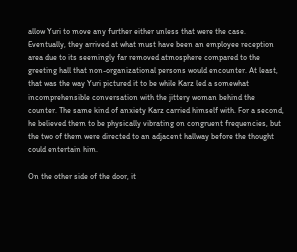allow Yuri to move any further either unless that were the case. Eventually, they arrived at what must have been an employee reception area due to its seemingly far removed atmosphere compared to the greeting hall that non-organizational persons would encounter. At least, that was the way Yuri pictured it to be while Karz led a somewhat incomprehensible conversation with the jittery woman behind the counter. The same kind of anxiety Karz carried himself with. For a second, he believed them to be physically vibrating on congruent frequencies, but the two of them were directed to an adjacent hallway before the thought could entertain him.

On the other side of the door, it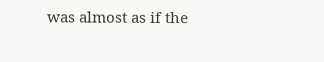was almost as if the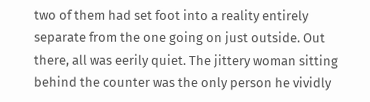two of them had set foot into a reality entirely separate from the one going on just outside. Out there, all was eerily quiet. The jittery woman sitting behind the counter was the only person he vividly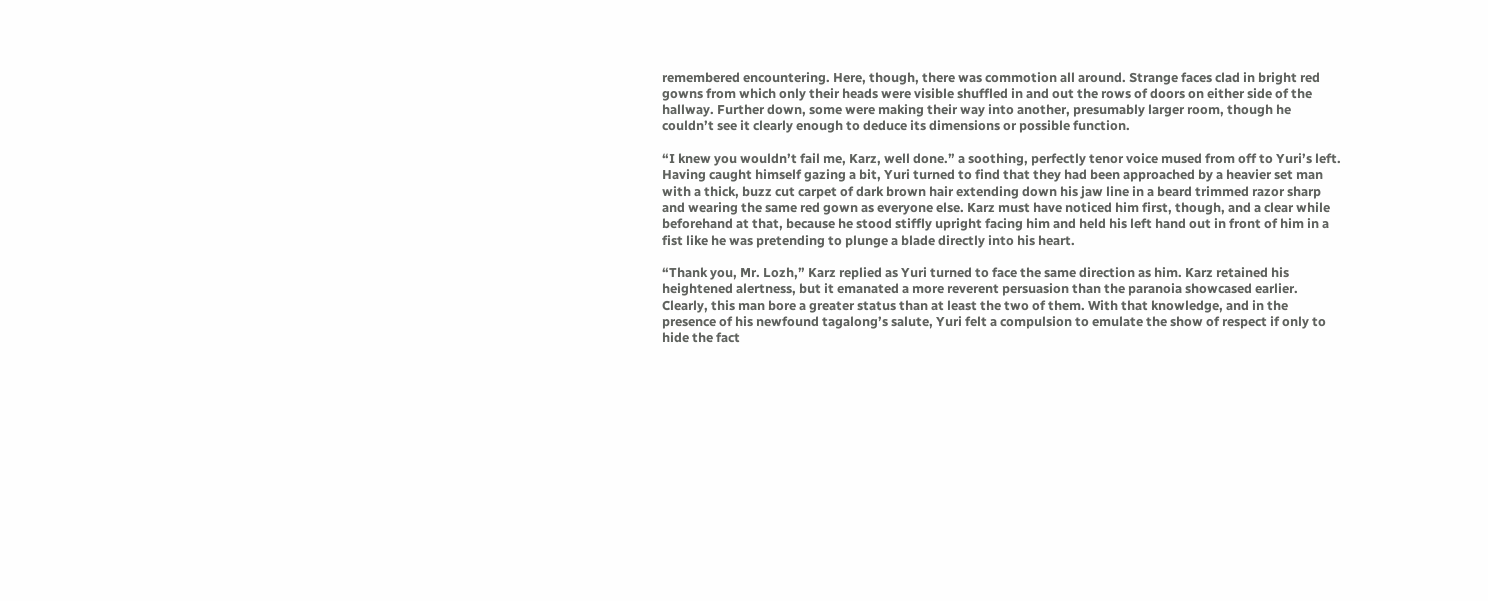remembered encountering. Here, though, there was commotion all around. Strange faces clad in bright red gowns from which only their heads were visible shuffled in and out the rows of doors on either side of the hallway. Further down, some were making their way into another, presumably larger room, though he couldn’t see it clearly enough to deduce its dimensions or possible function.

“I knew you wouldn’t fail me, Karz, well done.” a soothing, perfectly tenor voice mused from off to Yuri’s left. Having caught himself gazing a bit, Yuri turned to find that they had been approached by a heavier set man with a thick, buzz cut carpet of dark brown hair extending down his jaw line in a beard trimmed razor sharp and wearing the same red gown as everyone else. Karz must have noticed him first, though, and a clear while beforehand at that, because he stood stiffly upright facing him and held his left hand out in front of him in a fist like he was pretending to plunge a blade directly into his heart.

“Thank you, Mr. Lozh,” Karz replied as Yuri turned to face the same direction as him. Karz retained his heightened alertness, but it emanated a more reverent persuasion than the paranoia showcased earlier. Clearly, this man bore a greater status than at least the two of them. With that knowledge, and in the presence of his newfound tagalong’s salute, Yuri felt a compulsion to emulate the show of respect if only to hide the fact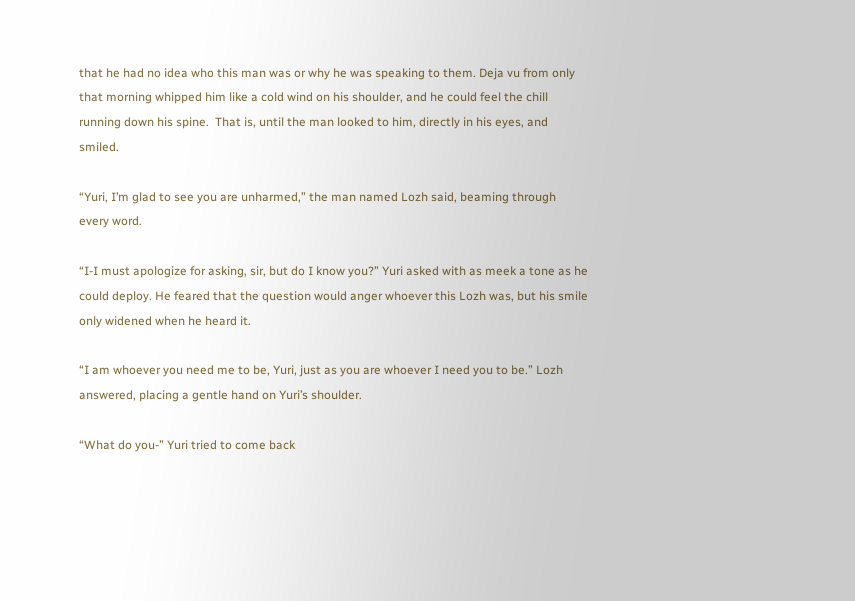that he had no idea who this man was or why he was speaking to them. Deja vu from only that morning whipped him like a cold wind on his shoulder, and he could feel the chill running down his spine.  That is, until the man looked to him, directly in his eyes, and smiled.

“Yuri, I’m glad to see you are unharmed,” the man named Lozh said, beaming through every word.

“I-I must apologize for asking, sir, but do I know you?” Yuri asked with as meek a tone as he could deploy. He feared that the question would anger whoever this Lozh was, but his smile only widened when he heard it.

“I am whoever you need me to be, Yuri, just as you are whoever I need you to be.” Lozh answered, placing a gentle hand on Yuri’s shoulder.

“What do you-” Yuri tried to come back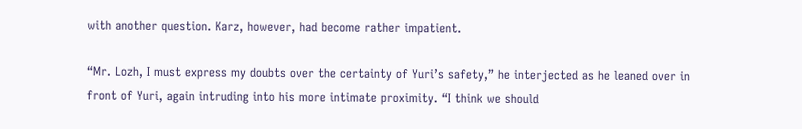with another question. Karz, however, had become rather impatient.

“Mr. Lozh, I must express my doubts over the certainty of Yuri’s safety,” he interjected as he leaned over in front of Yuri, again intruding into his more intimate proximity. “I think we should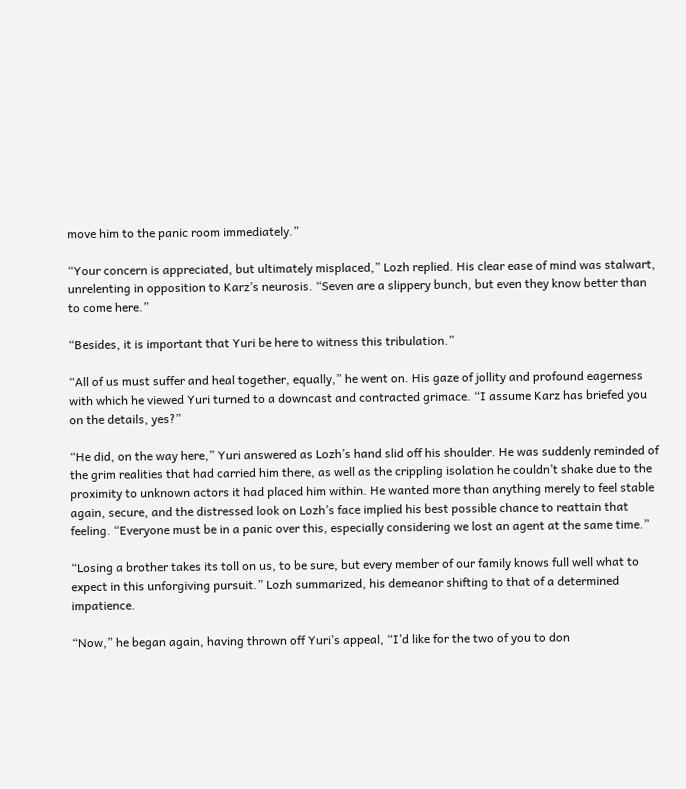move him to the panic room immediately.”

“Your concern is appreciated, but ultimately misplaced,” Lozh replied. His clear ease of mind was stalwart, unrelenting in opposition to Karz’s neurosis. “Seven are a slippery bunch, but even they know better than to come here.”

“Besides, it is important that Yuri be here to witness this tribulation.”

“All of us must suffer and heal together, equally,” he went on. His gaze of jollity and profound eagerness with which he viewed Yuri turned to a downcast and contracted grimace. “I assume Karz has briefed you on the details, yes?”

“He did, on the way here,” Yuri answered as Lozh’s hand slid off his shoulder. He was suddenly reminded of the grim realities that had carried him there, as well as the crippling isolation he couldn’t shake due to the proximity to unknown actors it had placed him within. He wanted more than anything merely to feel stable again, secure, and the distressed look on Lozh’s face implied his best possible chance to reattain that feeling. “Everyone must be in a panic over this, especially considering we lost an agent at the same time.”

“Losing a brother takes its toll on us, to be sure, but every member of our family knows full well what to expect in this unforgiving pursuit.” Lozh summarized, his demeanor shifting to that of a determined impatience.

“Now,” he began again, having thrown off Yuri’s appeal, “I’d like for the two of you to don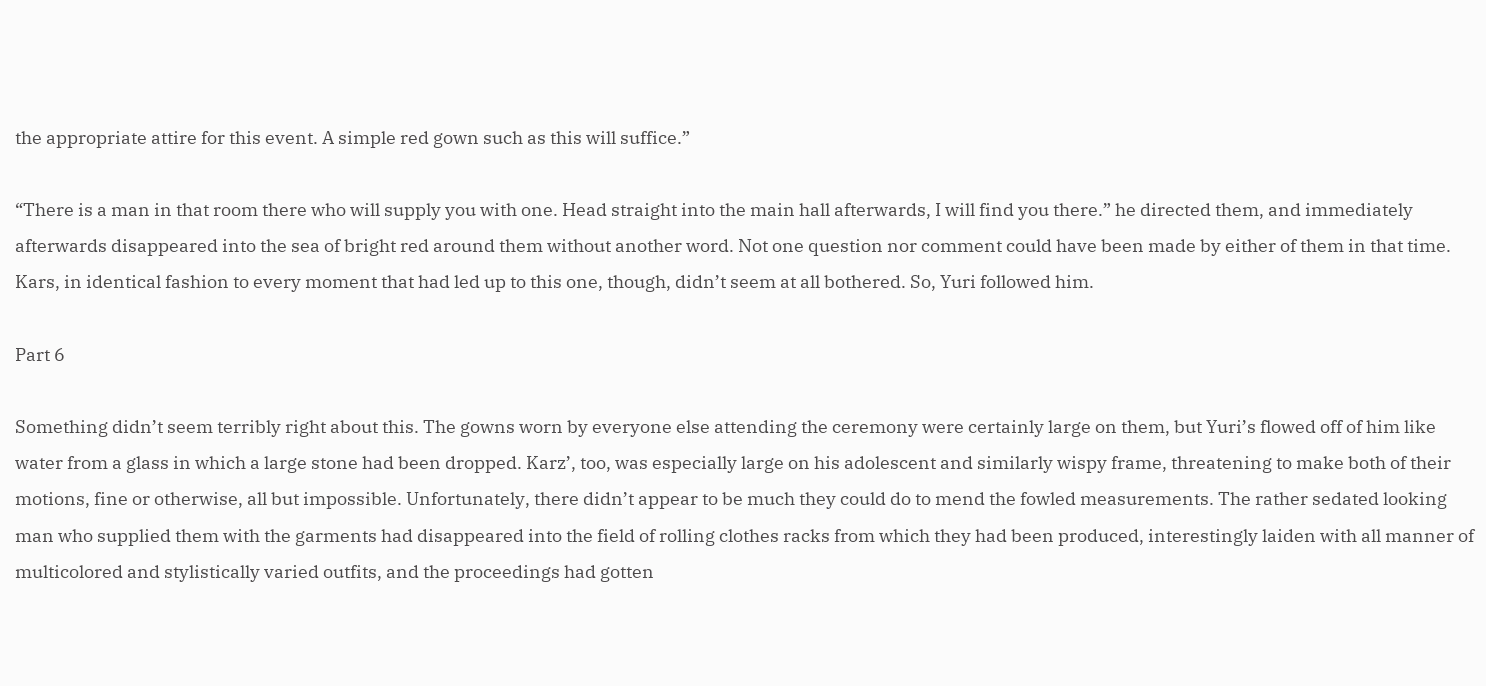the appropriate attire for this event. A simple red gown such as this will suffice.”

“There is a man in that room there who will supply you with one. Head straight into the main hall afterwards, I will find you there.” he directed them, and immediately afterwards disappeared into the sea of bright red around them without another word. Not one question nor comment could have been made by either of them in that time. Kars, in identical fashion to every moment that had led up to this one, though, didn’t seem at all bothered. So, Yuri followed him.

Part 6

Something didn’t seem terribly right about this. The gowns worn by everyone else attending the ceremony were certainly large on them, but Yuri’s flowed off of him like water from a glass in which a large stone had been dropped. Karz’, too, was especially large on his adolescent and similarly wispy frame, threatening to make both of their motions, fine or otherwise, all but impossible. Unfortunately, there didn’t appear to be much they could do to mend the fowled measurements. The rather sedated looking man who supplied them with the garments had disappeared into the field of rolling clothes racks from which they had been produced, interestingly laiden with all manner of multicolored and stylistically varied outfits, and the proceedings had gotten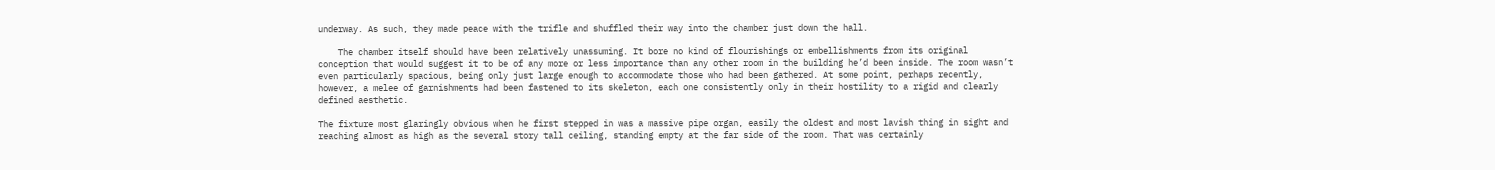underway. As such, they made peace with the trifle and shuffled their way into the chamber just down the hall.

    The chamber itself should have been relatively unassuming. It bore no kind of flourishings or embellishments from its original conception that would suggest it to be of any more or less importance than any other room in the building he’d been inside. The room wasn’t even particularly spacious, being only just large enough to accommodate those who had been gathered. At some point, perhaps recently, however, a melee of garnishments had been fastened to its skeleton, each one consistently only in their hostility to a rigid and clearly defined aesthetic.

The fixture most glaringly obvious when he first stepped in was a massive pipe organ, easily the oldest and most lavish thing in sight and reaching almost as high as the several story tall ceiling, standing empty at the far side of the room. That was certainly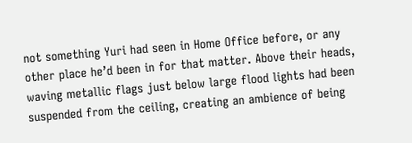not something Yuri had seen in Home Office before, or any other place he’d been in for that matter. Above their heads, waving metallic flags just below large flood lights had been suspended from the ceiling, creating an ambience of being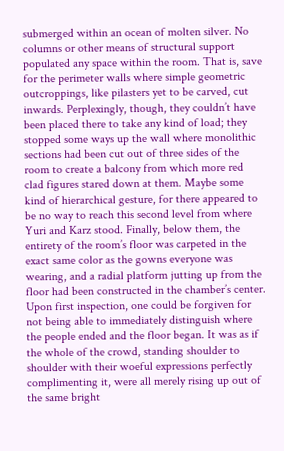submerged within an ocean of molten silver. No columns or other means of structural support populated any space within the room. That is, save for the perimeter walls where simple geometric outcroppings, like pilasters yet to be carved, cut inwards. Perplexingly, though, they couldn’t have been placed there to take any kind of load; they stopped some ways up the wall where monolithic sections had been cut out of three sides of the room to create a balcony from which more red clad figures stared down at them. Maybe some kind of hierarchical gesture, for there appeared to be no way to reach this second level from where Yuri and Karz stood. Finally, below them, the entirety of the room’s floor was carpeted in the exact same color as the gowns everyone was wearing, and a radial platform jutting up from the floor had been constructed in the chamber’s center. Upon first inspection, one could be forgiven for not being able to immediately distinguish where the people ended and the floor began. It was as if the whole of the crowd, standing shoulder to shoulder with their woeful expressions perfectly complimenting it, were all merely rising up out of the same bright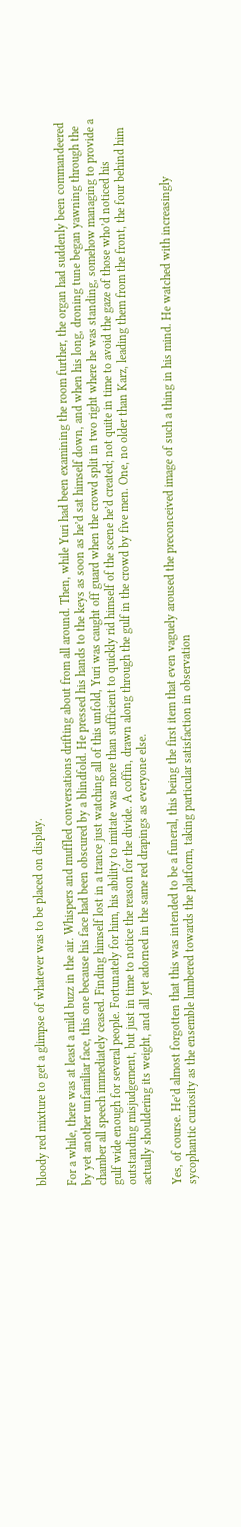bloody red mixture to get a glimpse of whatever was to be placed on display.

For a while, there was at least a mild buzz in the air. Whispers and muffled conversations drifting about from all around. Then, while Yuri had been examining the room further, the organ had suddenly been commandeered by yet another unfamiliar face, this one because his face had been obscured by a blindfold. He pressed his hands to the keys as soon as he’d sat himself down, and when his long, droning tune began yawning through the chamber all speech immediately ceased. Finding himself lost in a trance just watching all of this unfold, Yuri was caught off guard when the crowd split in two right where he was standing, somehow managing to provide a gulf wide enough for several people. Fortunately for him, his ability to imitate was more than sufficient to quickly rid himself of the scene he’d created; not quite in time to avoid the gaze of those who’d noticed his outstanding misjudgement, but just in time to notice the reason for the divide. A coffin, drawn along through the gulf in the crowd by five men. One, no older than Karz, leading them from the front, the four behind him actually shouldering its weight, and all yet adorned in the same red drapings as everyone else.

Yes, of course. He’d almost forgotten that this was intended to be a funeral, this being the first item that even vaguely aroused the preconceived image of such a thing in his mind. He watched with increasingly sycophantic curiosity as the ensemble lumbered towards the platform, taking particular satisfaction in observation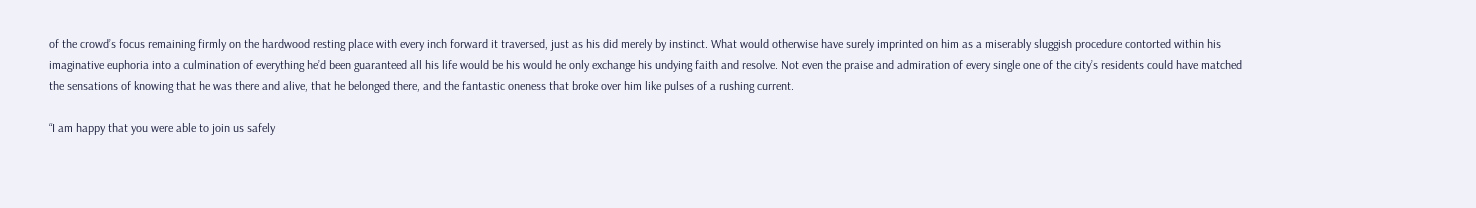of the crowd’s focus remaining firmly on the hardwood resting place with every inch forward it traversed, just as his did merely by instinct. What would otherwise have surely imprinted on him as a miserably sluggish procedure contorted within his imaginative euphoria into a culmination of everything he’d been guaranteed all his life would be his would he only exchange his undying faith and resolve. Not even the praise and admiration of every single one of the city’s residents could have matched the sensations of knowing that he was there and alive, that he belonged there, and the fantastic oneness that broke over him like pulses of a rushing current.

“I am happy that you were able to join us safely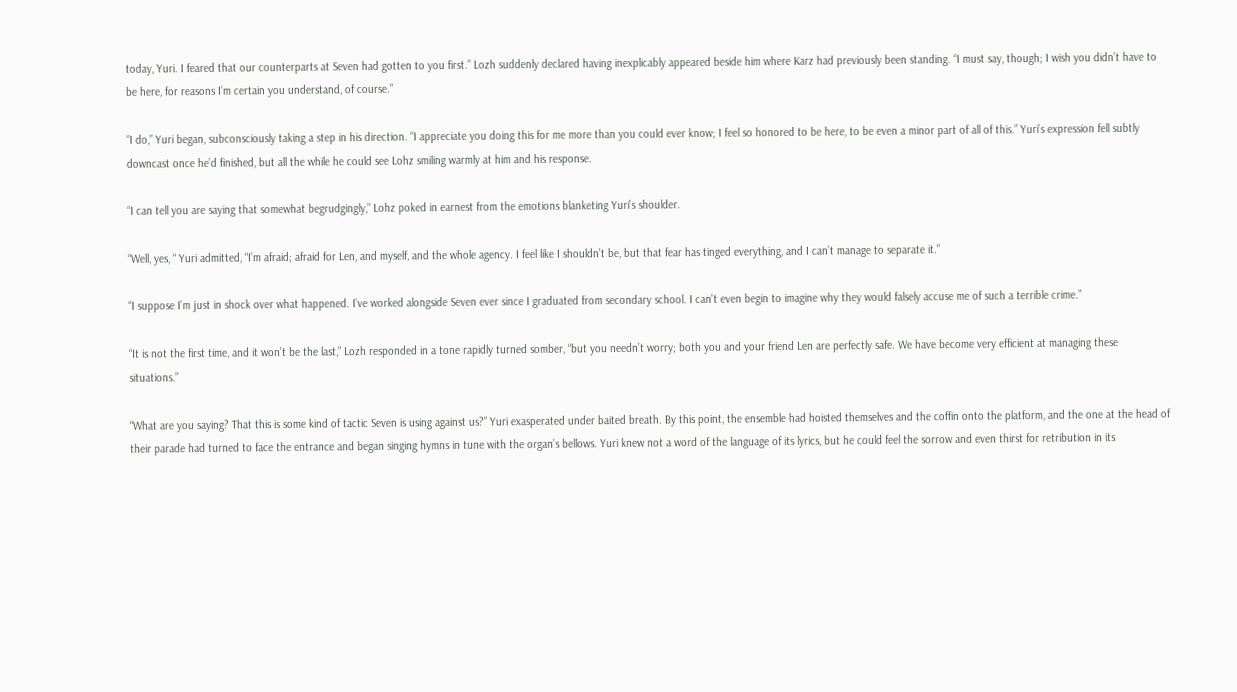today, Yuri. I feared that our counterparts at Seven had gotten to you first.” Lozh suddenly declared having inexplicably appeared beside him where Karz had previously been standing. “I must say, though; I wish you didn’t have to be here, for reasons I’m certain you understand, of course.”

“I do,” Yuri began, subconsciously taking a step in his direction. “I appreciate you doing this for me more than you could ever know; I feel so honored to be here, to be even a minor part of all of this.” Yuri’s expression fell subtly downcast once he’d finished, but all the while he could see Lohz smiling warmly at him and his response.

“I can tell you are saying that somewhat begrudgingly,” Lohz poked in earnest from the emotions blanketing Yuri’s shoulder.

“Well, yes, “ Yuri admitted, “I’m afraid; afraid for Len, and myself, and the whole agency. I feel like I shouldn’t be, but that fear has tinged everything, and I can’t manage to separate it.”

“I suppose I’m just in shock over what happened. I’ve worked alongside Seven ever since I graduated from secondary school. I can't even begin to imagine why they would falsely accuse me of such a terrible crime.”

“It is not the first time, and it won’t be the last,” Lozh responded in a tone rapidly turned somber, “but you needn’t worry; both you and your friend Len are perfectly safe. We have become very efficient at managing these situations.”

“What are you saying? That this is some kind of tactic Seven is using against us?” Yuri exasperated under baited breath. By this point, the ensemble had hoisted themselves and the coffin onto the platform, and the one at the head of their parade had turned to face the entrance and began singing hymns in tune with the organ’s bellows. Yuri knew not a word of the language of its lyrics, but he could feel the sorrow and even thirst for retribution in its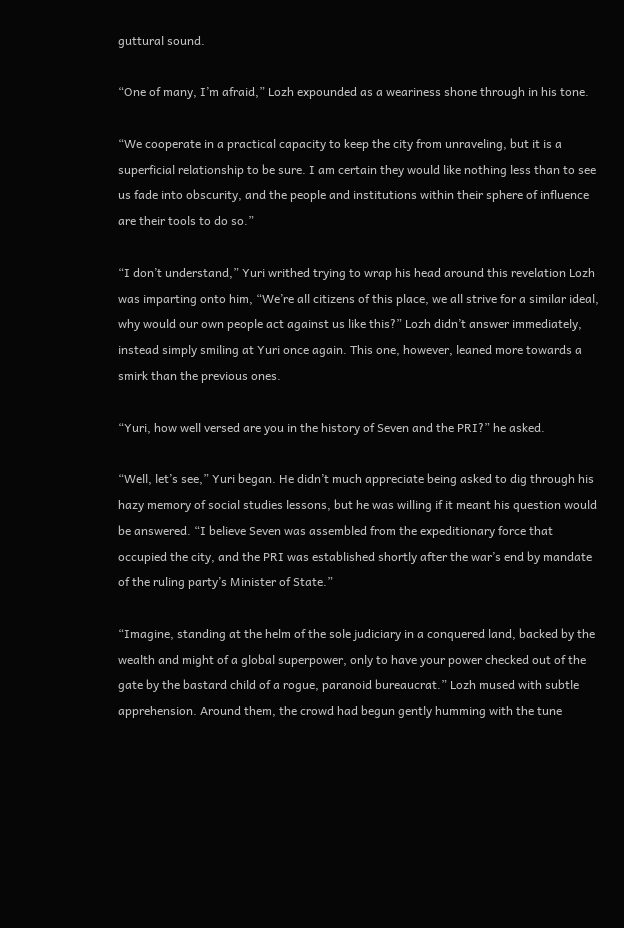guttural sound.

“One of many, I’m afraid,” Lozh expounded as a weariness shone through in his tone.

“We cooperate in a practical capacity to keep the city from unraveling, but it is a superficial relationship to be sure. I am certain they would like nothing less than to see us fade into obscurity, and the people and institutions within their sphere of influence are their tools to do so.”

“I don’t understand,” Yuri writhed trying to wrap his head around this revelation Lozh was imparting onto him, “We’re all citizens of this place, we all strive for a similar ideal, why would our own people act against us like this?” Lozh didn’t answer immediately, instead simply smiling at Yuri once again. This one, however, leaned more towards a smirk than the previous ones.

“Yuri, how well versed are you in the history of Seven and the PRI?” he asked.

“Well, let’s see,” Yuri began. He didn’t much appreciate being asked to dig through his hazy memory of social studies lessons, but he was willing if it meant his question would be answered. “I believe Seven was assembled from the expeditionary force that occupied the city, and the PRI was established shortly after the war’s end by mandate of the ruling party’s Minister of State.”

“Imagine, standing at the helm of the sole judiciary in a conquered land, backed by the wealth and might of a global superpower, only to have your power checked out of the gate by the bastard child of a rogue, paranoid bureaucrat.” Lozh mused with subtle apprehension. Around them, the crowd had begun gently humming with the tune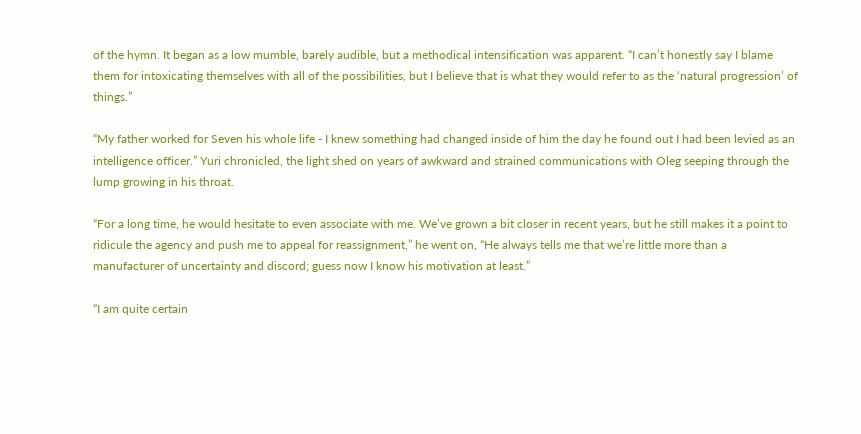of the hymn. It began as a low mumble, barely audible, but a methodical intensification was apparent. “I can’t honestly say I blame them for intoxicating themselves with all of the possibilities, but I believe that is what they would refer to as the ‘natural progression’ of things.”

“My father worked for Seven his whole life - I knew something had changed inside of him the day he found out I had been levied as an intelligence officer.” Yuri chronicled, the light shed on years of awkward and strained communications with Oleg seeping through the lump growing in his throat.

“For a long time, he would hesitate to even associate with me. We’ve grown a bit closer in recent years, but he still makes it a point to ridicule the agency and push me to appeal for reassignment,” he went on, “He always tells me that we’re little more than a manufacturer of uncertainty and discord; guess now I know his motivation at least.”

“I am quite certain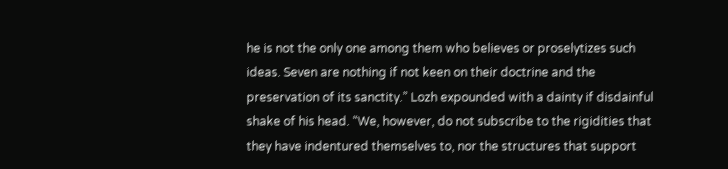he is not the only one among them who believes or proselytizes such ideas. Seven are nothing if not keen on their doctrine and the preservation of its sanctity.” Lozh expounded with a dainty if disdainful shake of his head. “We, however, do not subscribe to the rigidities that they have indentured themselves to, nor the structures that support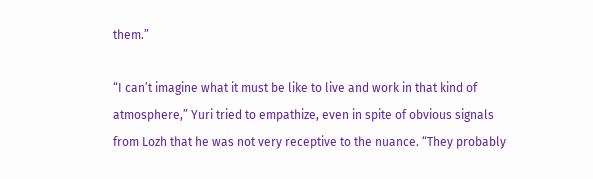them.”

“I can’t imagine what it must be like to live and work in that kind of atmosphere,” Yuri tried to empathize, even in spite of obvious signals from Lozh that he was not very receptive to the nuance. “They probably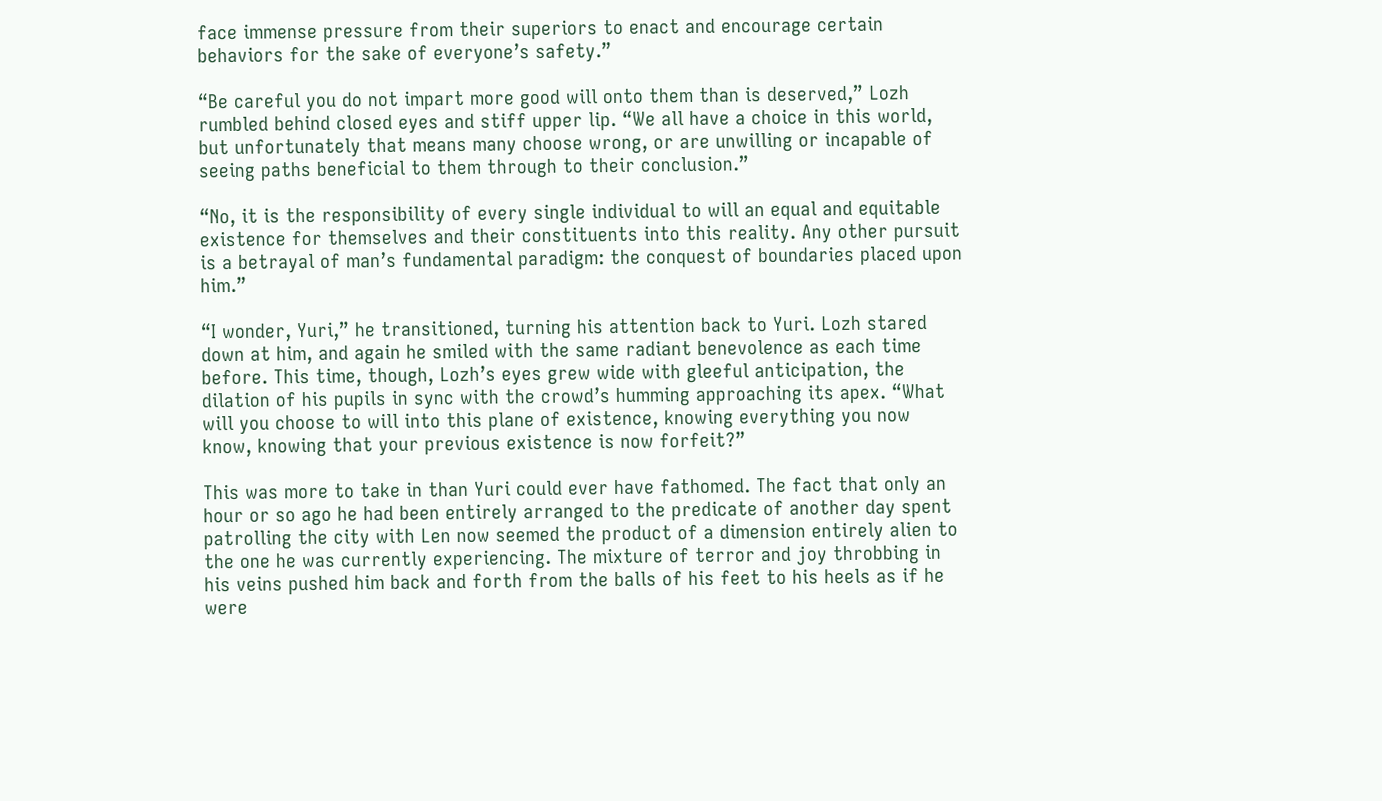face immense pressure from their superiors to enact and encourage certain behaviors for the sake of everyone’s safety.”

“Be careful you do not impart more good will onto them than is deserved,” Lozh rumbled behind closed eyes and stiff upper lip. “We all have a choice in this world, but unfortunately that means many choose wrong, or are unwilling or incapable of seeing paths beneficial to them through to their conclusion.”

“No, it is the responsibility of every single individual to will an equal and equitable existence for themselves and their constituents into this reality. Any other pursuit is a betrayal of man’s fundamental paradigm: the conquest of boundaries placed upon him.”

“I wonder, Yuri,” he transitioned, turning his attention back to Yuri. Lozh stared down at him, and again he smiled with the same radiant benevolence as each time before. This time, though, Lozh’s eyes grew wide with gleeful anticipation, the dilation of his pupils in sync with the crowd’s humming approaching its apex. “What will you choose to will into this plane of existence, knowing everything you now know, knowing that your previous existence is now forfeit?”

This was more to take in than Yuri could ever have fathomed. The fact that only an hour or so ago he had been entirely arranged to the predicate of another day spent patrolling the city with Len now seemed the product of a dimension entirely alien to the one he was currently experiencing. The mixture of terror and joy throbbing in his veins pushed him back and forth from the balls of his feet to his heels as if he were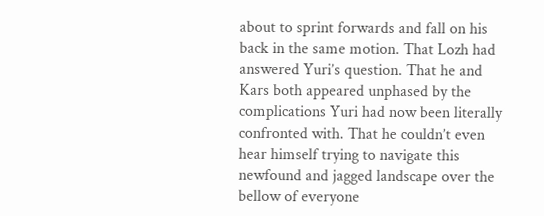about to sprint forwards and fall on his back in the same motion. That Lozh had answered Yuri’s question. That he and Kars both appeared unphased by the complications Yuri had now been literally confronted with. That he couldn’t even hear himself trying to navigate this newfound and jagged landscape over the bellow of everyone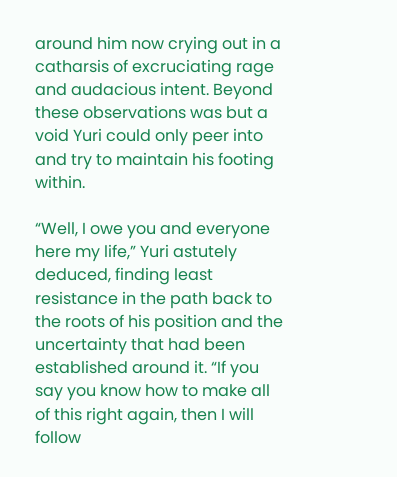around him now crying out in a catharsis of excruciating rage and audacious intent. Beyond these observations was but a void Yuri could only peer into and try to maintain his footing within.

“Well, I owe you and everyone here my life,” Yuri astutely deduced, finding least resistance in the path back to the roots of his position and the uncertainty that had been established around it. “If you say you know how to make all of this right again, then I will follow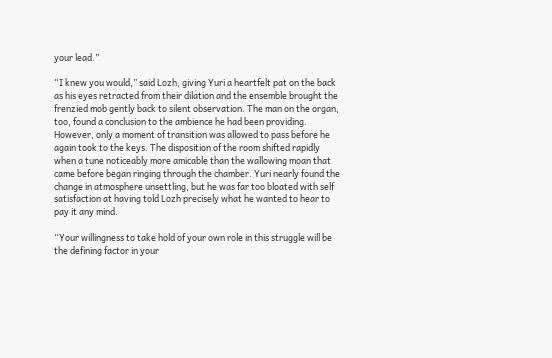your lead.”

“I knew you would,” said Lozh, giving Yuri a heartfelt pat on the back as his eyes retracted from their dilation and the ensemble brought the frenzied mob gently back to silent observation. The man on the organ, too, found a conclusion to the ambience he had been providing. However, only a moment of transition was allowed to pass before he again took to the keys. The disposition of the room shifted rapidly when a tune noticeably more amicable than the wallowing moan that came before began ringing through the chamber. Yuri nearly found the change in atmosphere unsettling, but he was far too bloated with self satisfaction at having told Lozh precisely what he wanted to hear to pay it any mind.

“Your willingness to take hold of your own role in this struggle will be the defining factor in your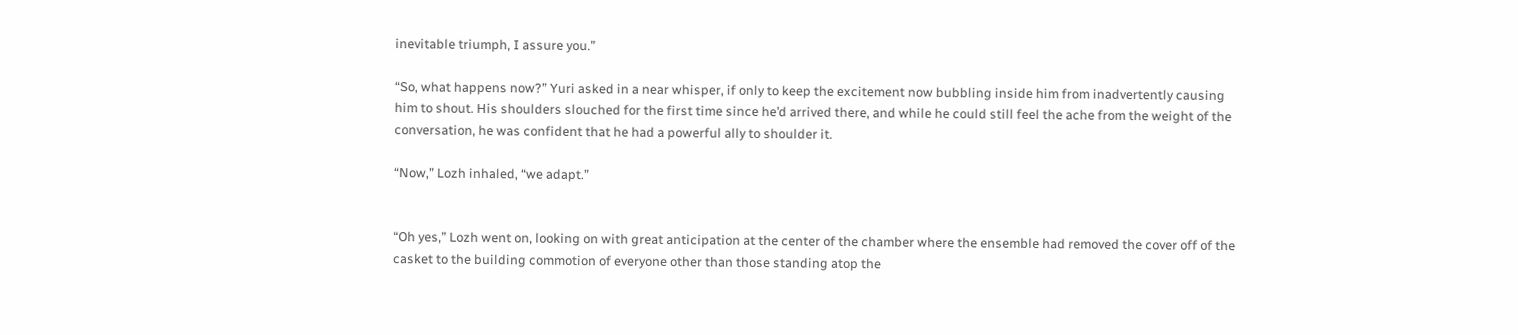inevitable triumph, I assure you.”

“So, what happens now?” Yuri asked in a near whisper, if only to keep the excitement now bubbling inside him from inadvertently causing him to shout. His shoulders slouched for the first time since he’d arrived there, and while he could still feel the ache from the weight of the conversation, he was confident that he had a powerful ally to shoulder it.

“Now,” Lozh inhaled, “we adapt.”


“Oh yes,” Lozh went on, looking on with great anticipation at the center of the chamber where the ensemble had removed the cover off of the casket to the building commotion of everyone other than those standing atop the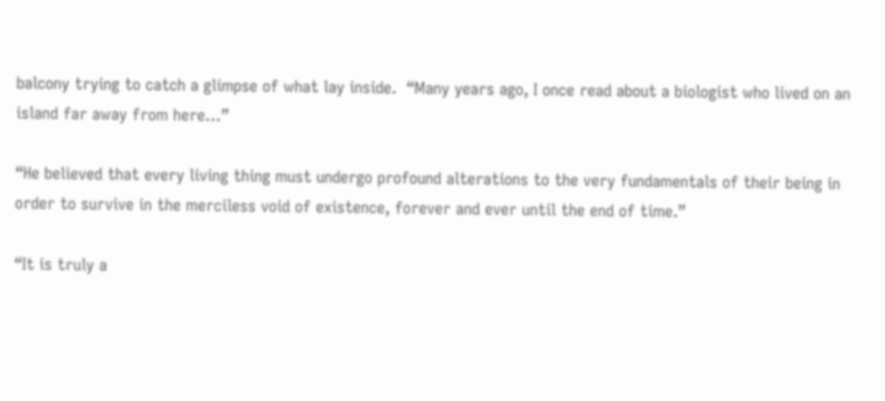balcony trying to catch a glimpse of what lay inside.  “Many years ago, I once read about a biologist who lived on an island far away from here…”

“He believed that every living thing must undergo profound alterations to the very fundamentals of their being in order to survive in the merciless void of existence, forever and ever until the end of time.”

“It is truly a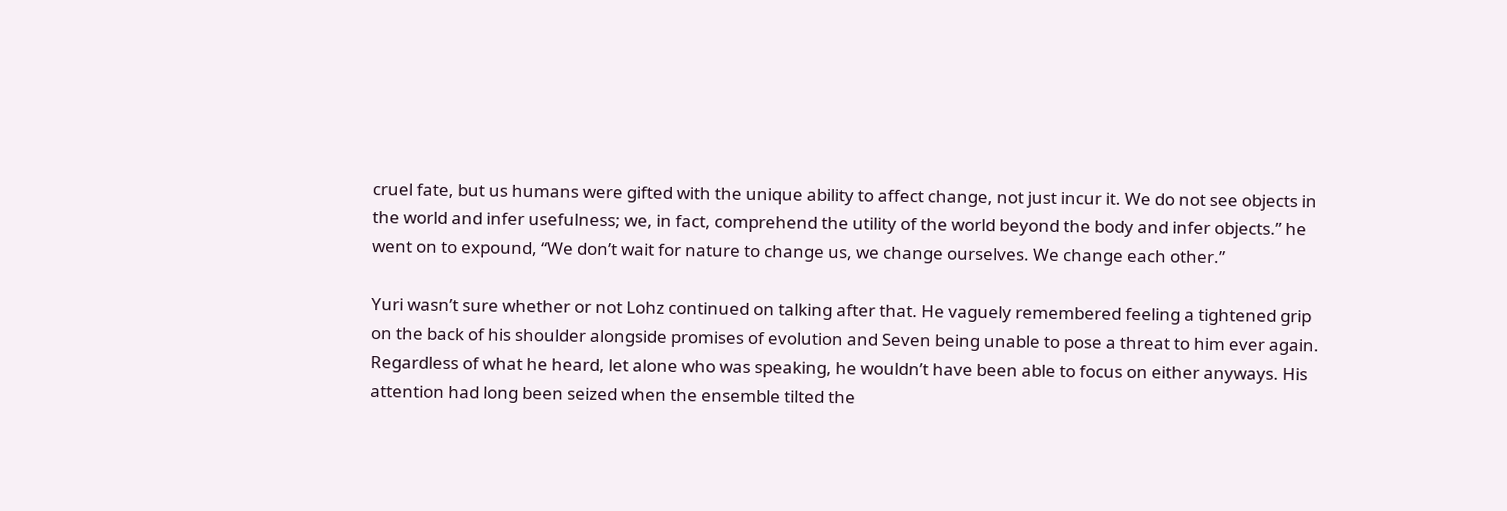cruel fate, but us humans were gifted with the unique ability to affect change, not just incur it. We do not see objects in the world and infer usefulness; we, in fact, comprehend the utility of the world beyond the body and infer objects.” he went on to expound, “We don’t wait for nature to change us, we change ourselves. We change each other.”

Yuri wasn’t sure whether or not Lohz continued on talking after that. He vaguely remembered feeling a tightened grip on the back of his shoulder alongside promises of evolution and Seven being unable to pose a threat to him ever again. Regardless of what he heard, let alone who was speaking, he wouldn’t have been able to focus on either anyways. His attention had long been seized when the ensemble tilted the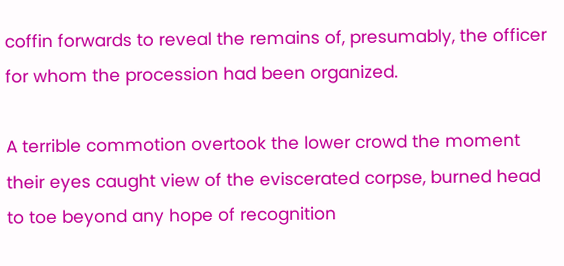coffin forwards to reveal the remains of, presumably, the officer for whom the procession had been organized.

A terrible commotion overtook the lower crowd the moment their eyes caught view of the eviscerated corpse, burned head to toe beyond any hope of recognition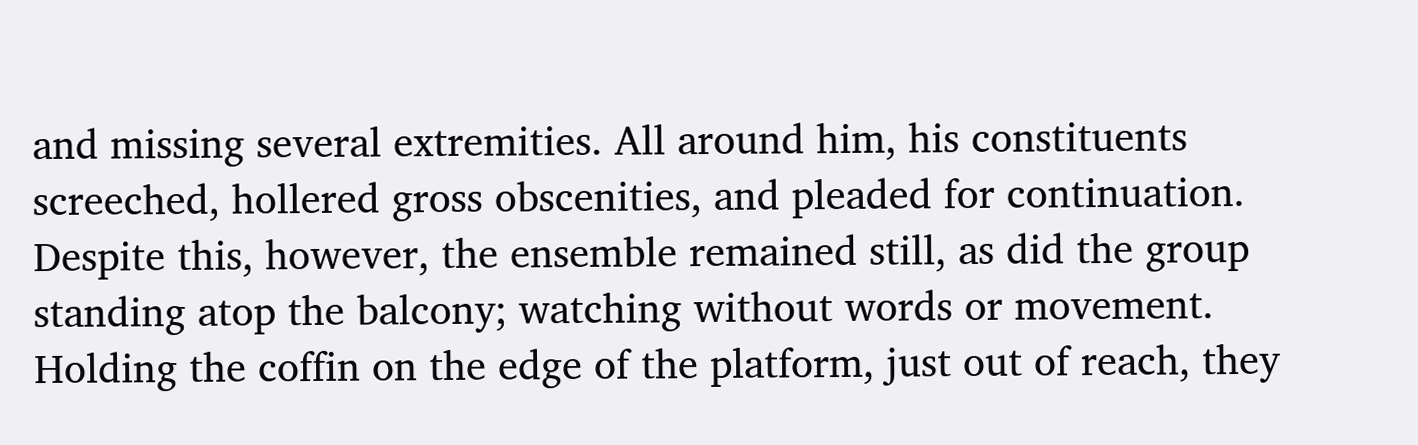and missing several extremities. All around him, his constituents screeched, hollered gross obscenities, and pleaded for continuation. Despite this, however, the ensemble remained still, as did the group standing atop the balcony; watching without words or movement. Holding the coffin on the edge of the platform, just out of reach, they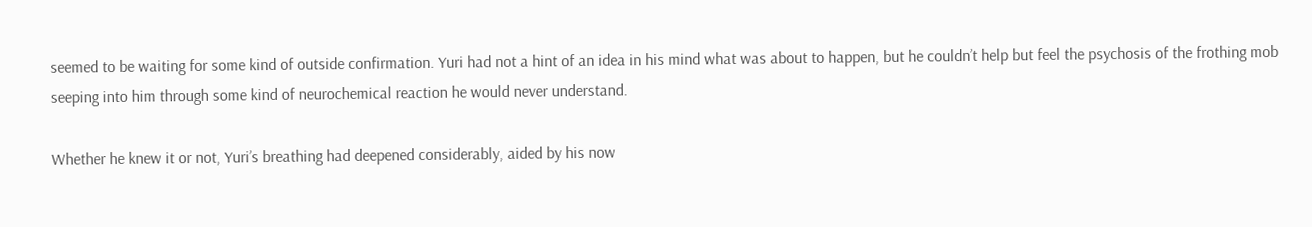seemed to be waiting for some kind of outside confirmation. Yuri had not a hint of an idea in his mind what was about to happen, but he couldn’t help but feel the psychosis of the frothing mob seeping into him through some kind of neurochemical reaction he would never understand.

Whether he knew it or not, Yuri’s breathing had deepened considerably, aided by his now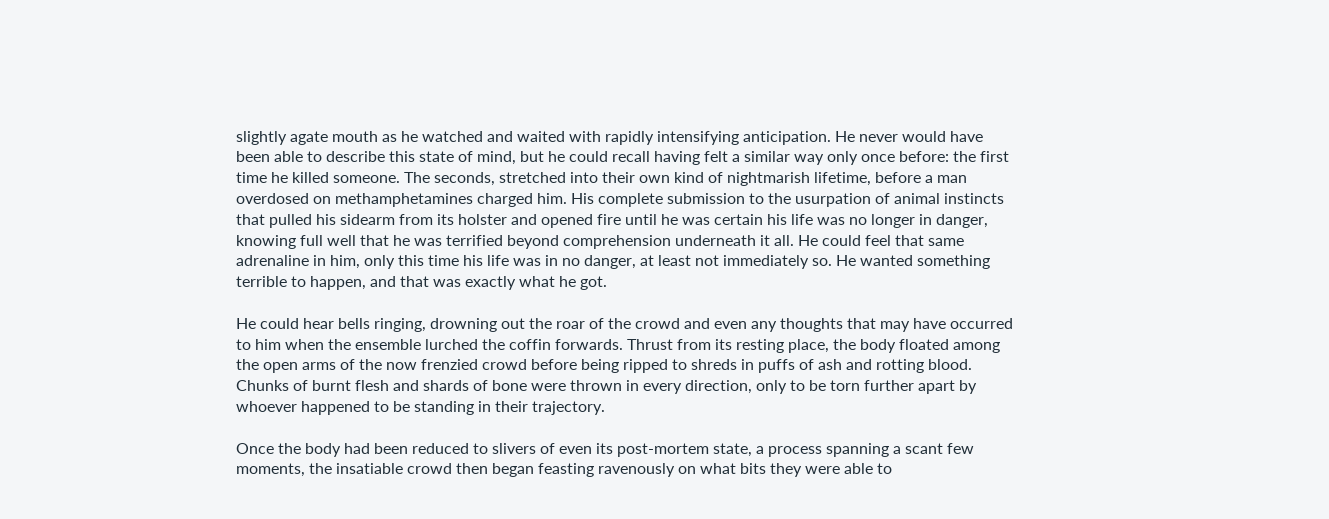slightly agate mouth as he watched and waited with rapidly intensifying anticipation. He never would have been able to describe this state of mind, but he could recall having felt a similar way only once before: the first time he killed someone. The seconds, stretched into their own kind of nightmarish lifetime, before a man overdosed on methamphetamines charged him. His complete submission to the usurpation of animal instincts that pulled his sidearm from its holster and opened fire until he was certain his life was no longer in danger, knowing full well that he was terrified beyond comprehension underneath it all. He could feel that same adrenaline in him, only this time his life was in no danger, at least not immediately so. He wanted something terrible to happen, and that was exactly what he got.

He could hear bells ringing, drowning out the roar of the crowd and even any thoughts that may have occurred to him when the ensemble lurched the coffin forwards. Thrust from its resting place, the body floated among the open arms of the now frenzied crowd before being ripped to shreds in puffs of ash and rotting blood. Chunks of burnt flesh and shards of bone were thrown in every direction, only to be torn further apart by whoever happened to be standing in their trajectory.

Once the body had been reduced to slivers of even its post-mortem state, a process spanning a scant few moments, the insatiable crowd then began feasting ravenously on what bits they were able to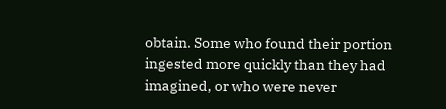obtain. Some who found their portion ingested more quickly than they had imagined, or who were never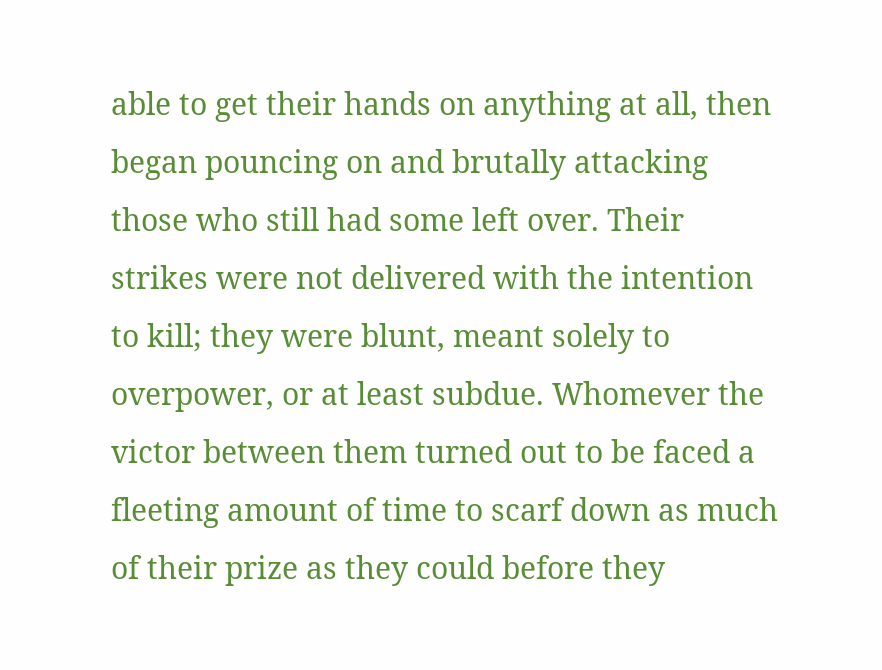able to get their hands on anything at all, then began pouncing on and brutally attacking those who still had some left over. Their strikes were not delivered with the intention to kill; they were blunt, meant solely to overpower, or at least subdue. Whomever the victor between them turned out to be faced a fleeting amount of time to scarf down as much of their prize as they could before they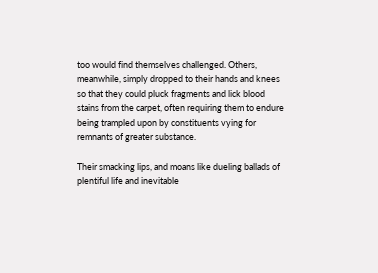too would find themselves challenged. Others, meanwhile, simply dropped to their hands and knees so that they could pluck fragments and lick blood stains from the carpet, often requiring them to endure being trampled upon by constituents vying for remnants of greater substance.

Their smacking lips, and moans like dueling ballads of plentiful life and inevitable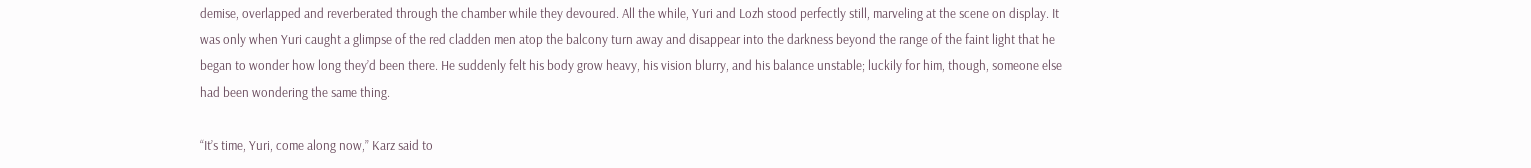demise, overlapped and reverberated through the chamber while they devoured. All the while, Yuri and Lozh stood perfectly still, marveling at the scene on display. It was only when Yuri caught a glimpse of the red cladden men atop the balcony turn away and disappear into the darkness beyond the range of the faint light that he began to wonder how long they’d been there. He suddenly felt his body grow heavy, his vision blurry, and his balance unstable; luckily for him, though, someone else had been wondering the same thing.

“It’s time, Yuri, come along now,” Karz said to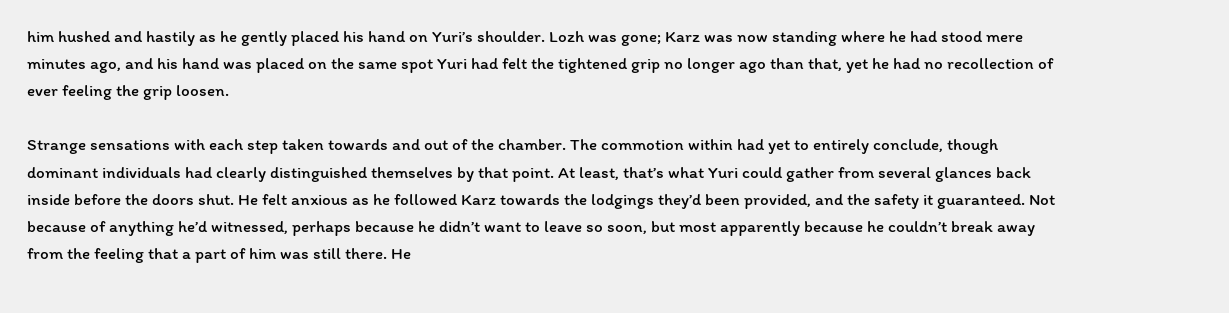him hushed and hastily as he gently placed his hand on Yuri’s shoulder. Lozh was gone; Karz was now standing where he had stood mere minutes ago, and his hand was placed on the same spot Yuri had felt the tightened grip no longer ago than that, yet he had no recollection of ever feeling the grip loosen.

Strange sensations with each step taken towards and out of the chamber. The commotion within had yet to entirely conclude, though dominant individuals had clearly distinguished themselves by that point. At least, that’s what Yuri could gather from several glances back inside before the doors shut. He felt anxious as he followed Karz towards the lodgings they’d been provided, and the safety it guaranteed. Not because of anything he’d witnessed, perhaps because he didn’t want to leave so soon, but most apparently because he couldn’t break away from the feeling that a part of him was still there. He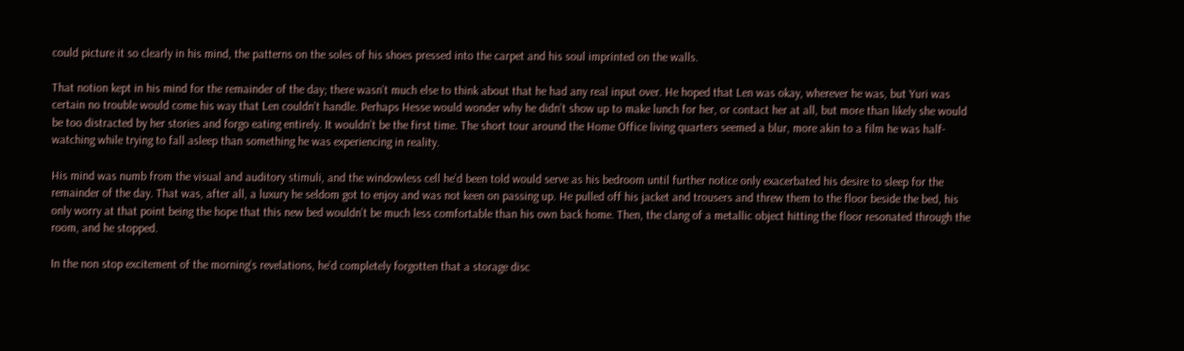could picture it so clearly in his mind, the patterns on the soles of his shoes pressed into the carpet and his soul imprinted on the walls.

That notion kept in his mind for the remainder of the day; there wasn’t much else to think about that he had any real input over. He hoped that Len was okay, wherever he was, but Yuri was certain no trouble would come his way that Len couldn’t handle. Perhaps Hesse would wonder why he didn’t show up to make lunch for her, or contact her at all, but more than likely she would be too distracted by her stories and forgo eating entirely. It wouldn’t be the first time. The short tour around the Home Office living quarters seemed a blur, more akin to a film he was half-watching while trying to fall asleep than something he was experiencing in reality.

His mind was numb from the visual and auditory stimuli, and the windowless cell he’d been told would serve as his bedroom until further notice only exacerbated his desire to sleep for the remainder of the day. That was, after all, a luxury he seldom got to enjoy and was not keen on passing up. He pulled off his jacket and trousers and threw them to the floor beside the bed, his only worry at that point being the hope that this new bed wouldn’t be much less comfortable than his own back home. Then, the clang of a metallic object hitting the floor resonated through the room, and he stopped.

In the non stop excitement of the morning’s revelations, he’d completely forgotten that a storage disc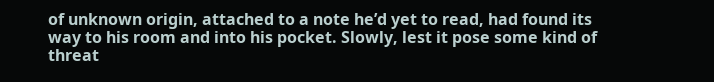of unknown origin, attached to a note he’d yet to read, had found its way to his room and into his pocket. Slowly, lest it pose some kind of threat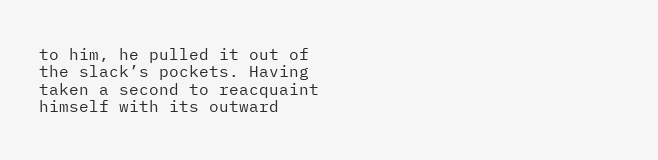to him, he pulled it out of the slack’s pockets. Having taken a second to reacquaint himself with its outward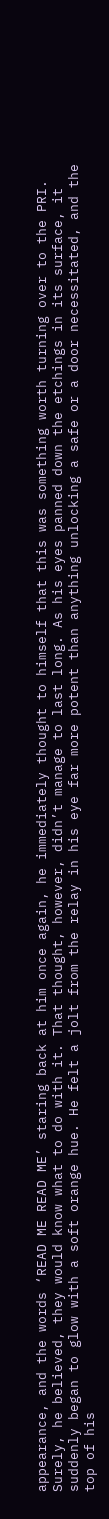appearance, and the words ‘READ ME READ ME’ staring back at him once again, he immediately thought to himself that this was something worth turning over to the PRI. Surely, he believed, they would know what to do with it. That thought, however, didn’t manage to last long. As his eyes panned down the etchings in its surface, it suddenly began to glow with a soft orange hue. He felt a jolt from the relay in his eye far more potent than anything unlocking a safe or a door necessitated, and the top of his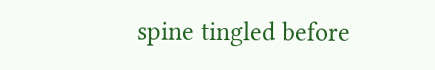spine tingled before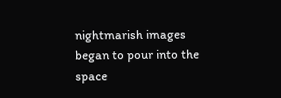nightmarish images began to pour into the space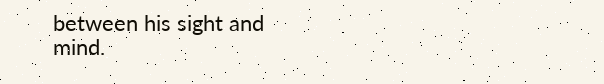between his sight and mind.